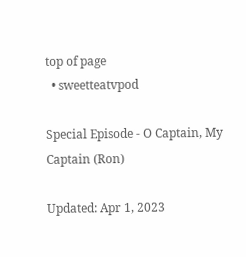top of page
  • sweetteatvpod

Special Episode - O Captain, My Captain (Ron)

Updated: Apr 1, 2023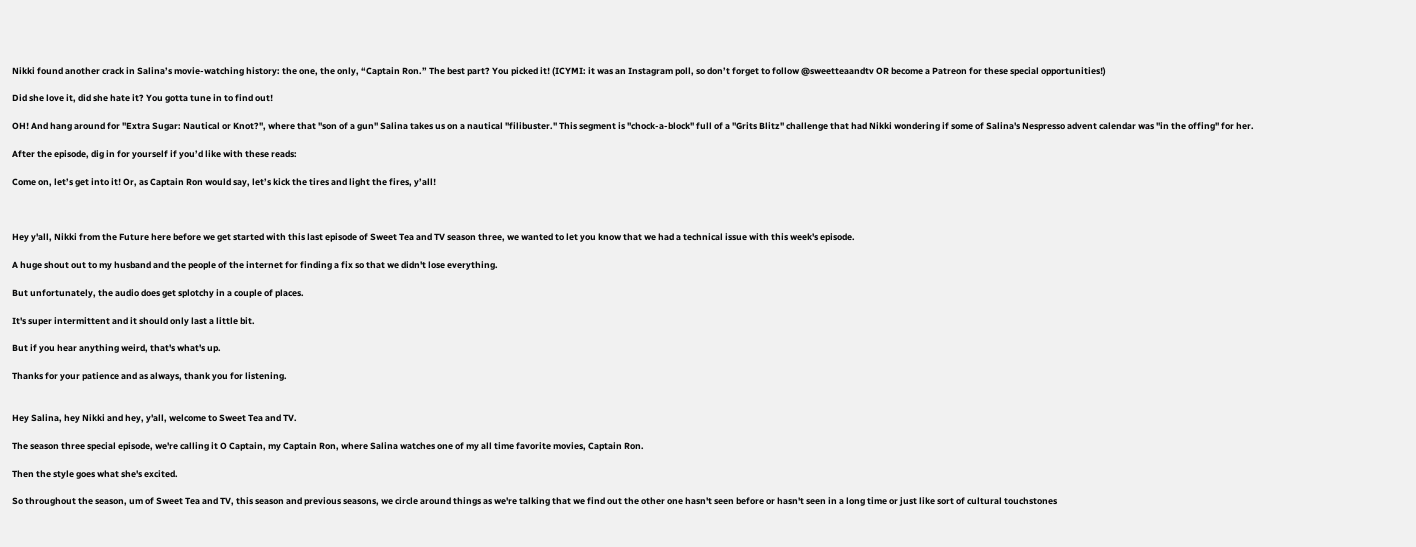Nikki found another crack in Salina’s movie-watching history: the one, the only, “Captain Ron.” The best part? You picked it! (ICYMI: it was an Instagram poll, so don’t forget to follow @sweetteaandtv OR become a Patreon for these special opportunities!)

Did she love it, did she hate it? You gotta tune in to find out!

OH! And hang around for "Extra Sugar: Nautical or Knot?", where that "son of a gun" Salina takes us on a nautical "filibuster." This segment is "chock-a-block" full of a "Grits Blitz" challenge that had Nikki wondering if some of Salina's Nespresso advent calendar was "in the offing" for her.

After the episode, dig in for yourself if you’d like with these reads:

Come on, let’s get into it! Or, as Captain Ron would say, let’s kick the tires and light the fires, y’all!



Hey y'all, Nikki from the Future here before we get started with this last episode of Sweet Tea and TV season three, we wanted to let you know that we had a technical issue with this week's episode.

A huge shout out to my husband and the people of the internet for finding a fix so that we didn't lose everything.

But unfortunately, the audio does get splotchy in a couple of places.

It's super intermittent and it should only last a little bit.

But if you hear anything weird, that's what's up.

Thanks for your patience and as always, thank you for listening.


Hey Salina, hey Nikki and hey, y'all, welcome to Sweet Tea and TV.

The season three special episode, we're calling it O Captain, my Captain Ron, where Salina watches one of my all time favorite movies, Captain Ron.

Then the style goes what she's excited.

So throughout the season, um of Sweet Tea and TV, this season and previous seasons, we circle around things as we're talking that we find out the other one hasn't seen before or hasn't seen in a long time or just like sort of cultural touchstones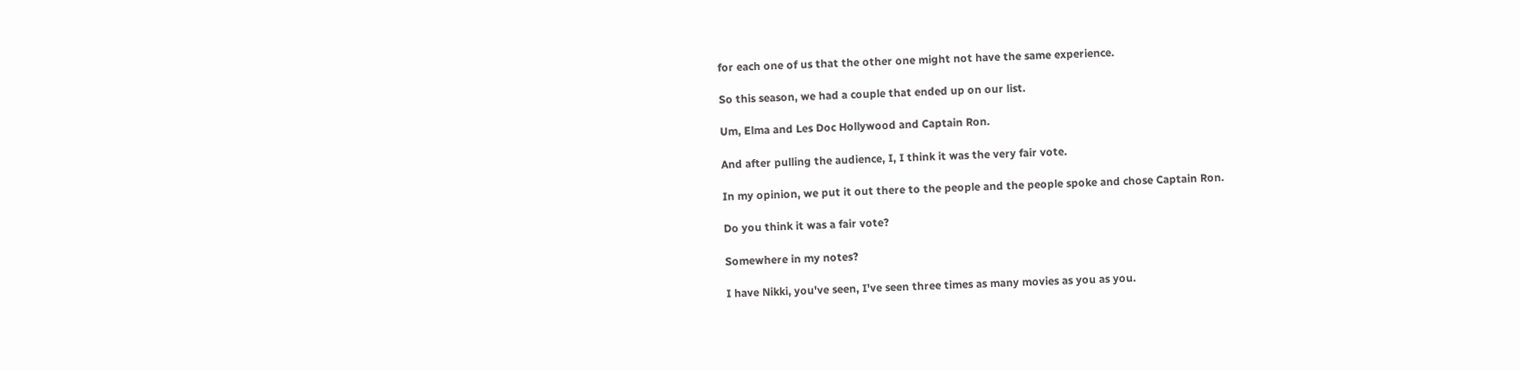for each one of us that the other one might not have the same experience.

So this season, we had a couple that ended up on our list.

Um, Elma and Les Doc Hollywood and Captain Ron.

And after pulling the audience, I, I think it was the very fair vote.

In my opinion, we put it out there to the people and the people spoke and chose Captain Ron.

Do you think it was a fair vote?

Somewhere in my notes?

I have Nikki, you've seen, I've seen three times as many movies as you as you.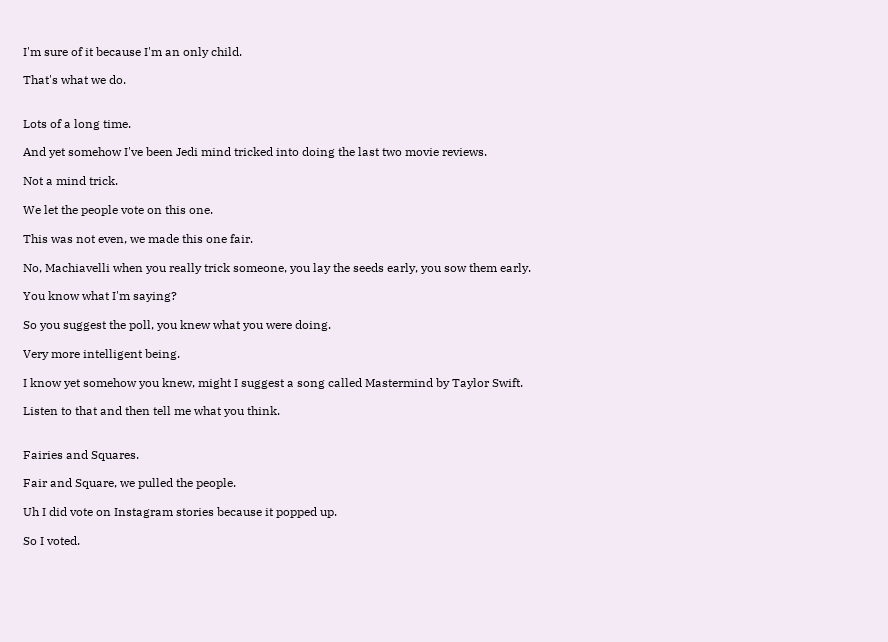I'm sure of it because I'm an only child.

That's what we do.


Lots of a long time.

And yet somehow I've been Jedi mind tricked into doing the last two movie reviews.

Not a mind trick.

We let the people vote on this one.

This was not even, we made this one fair.

No, Machiavelli when you really trick someone, you lay the seeds early, you sow them early.

You know what I'm saying?

So you suggest the poll, you knew what you were doing.

Very more intelligent being.

I know yet somehow you knew, might I suggest a song called Mastermind by Taylor Swift.

Listen to that and then tell me what you think.


Fairies and Squares.

Fair and Square, we pulled the people.

Uh I did vote on Instagram stories because it popped up.

So I voted.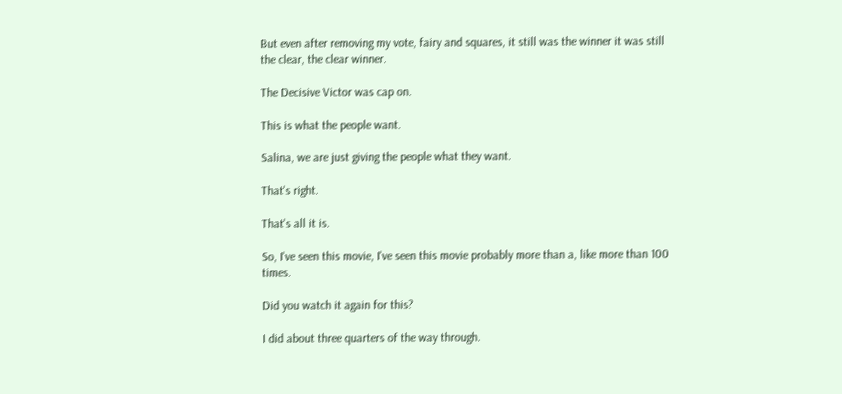But even after removing my vote, fairy and squares, it still was the winner it was still the clear, the clear winner.

The Decisive Victor was cap on.

This is what the people want.

Salina, we are just giving the people what they want.

That's right.

That's all it is.

So, I've seen this movie, I've seen this movie probably more than a, like more than 100 times.

Did you watch it again for this?

I did about three quarters of the way through.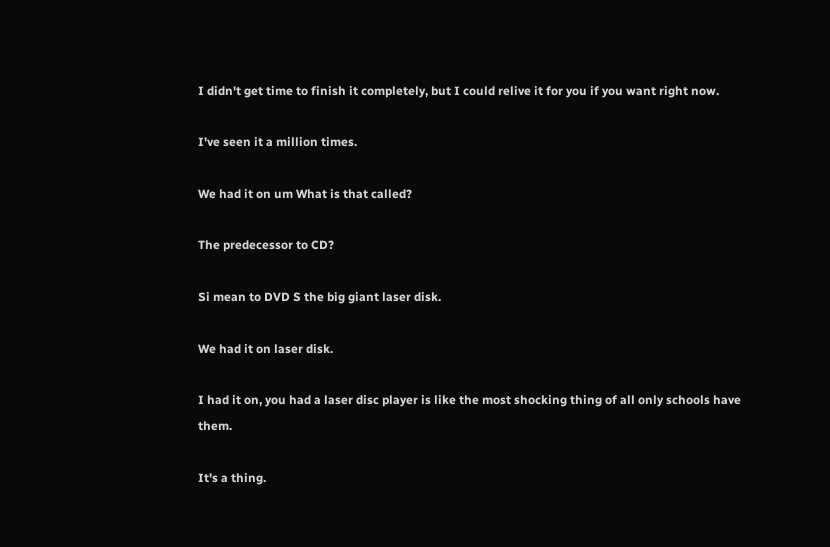I didn't get time to finish it completely, but I could relive it for you if you want right now.

I've seen it a million times.

We had it on um What is that called?

The predecessor to CD?

Si mean to DVD S the big giant laser disk.

We had it on laser disk.

I had it on, you had a laser disc player is like the most shocking thing of all only schools have them.

It's a thing.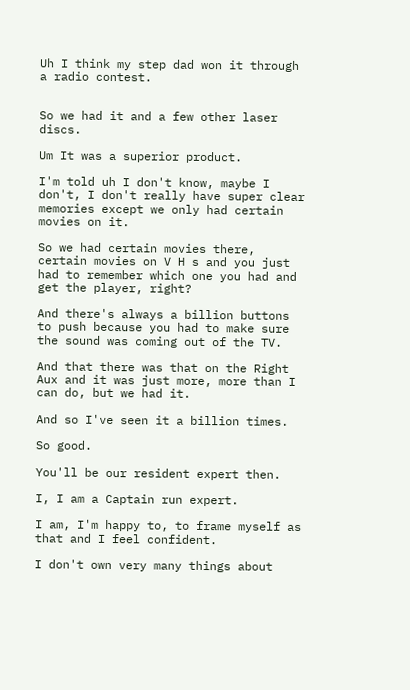Uh I think my step dad won it through a radio contest.


So we had it and a few other laser discs.

Um It was a superior product.

I'm told uh I don't know, maybe I don't, I don't really have super clear memories except we only had certain movies on it.

So we had certain movies there, certain movies on V H s and you just had to remember which one you had and get the player, right?

And there's always a billion buttons to push because you had to make sure the sound was coming out of the TV.

And that there was that on the Right Aux and it was just more, more than I can do, but we had it.

And so I've seen it a billion times.

So good.

You'll be our resident expert then.

I, I am a Captain run expert.

I am, I'm happy to, to frame myself as that and I feel confident.

I don't own very many things about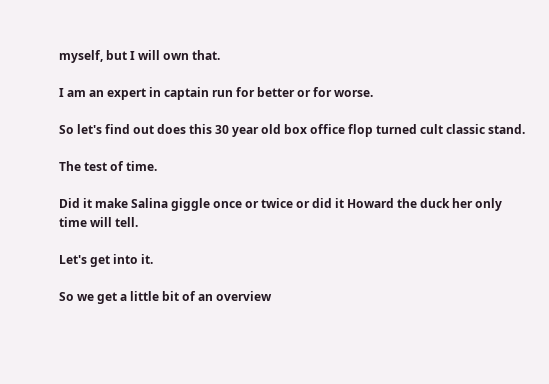myself, but I will own that.

I am an expert in captain run for better or for worse.

So let's find out does this 30 year old box office flop turned cult classic stand.

The test of time.

Did it make Salina giggle once or twice or did it Howard the duck her only time will tell.

Let's get into it.

So we get a little bit of an overview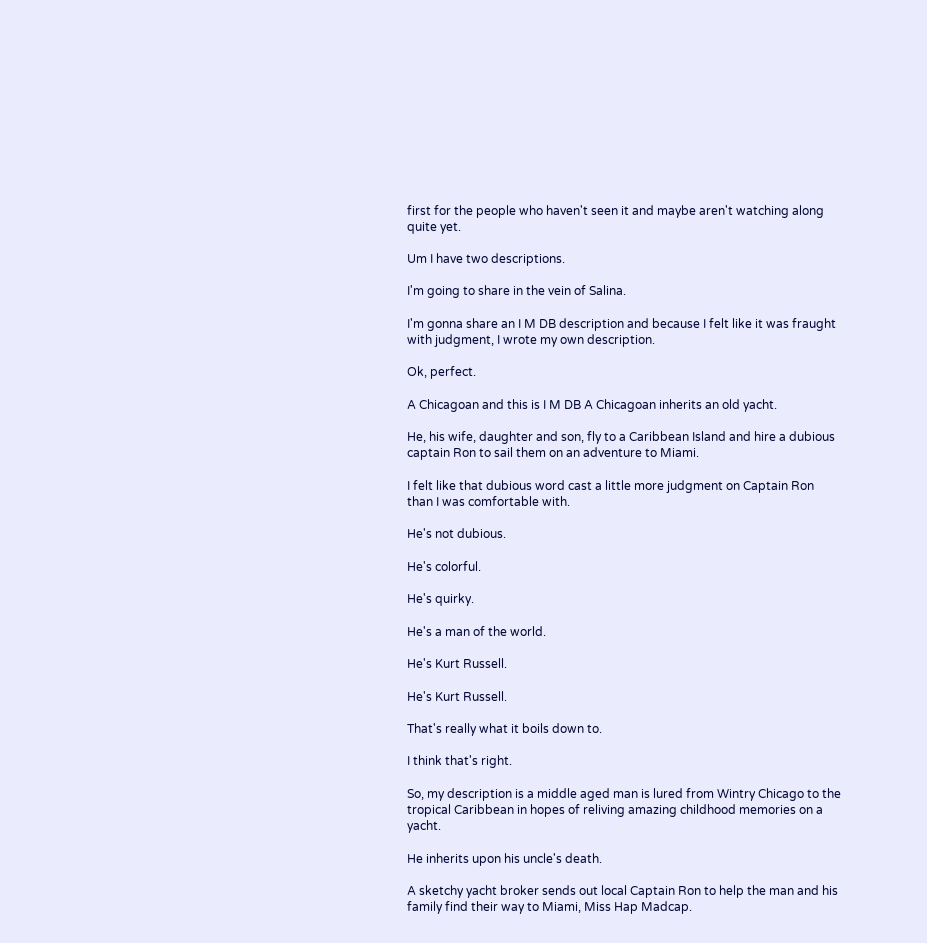first for the people who haven't seen it and maybe aren't watching along quite yet.

Um I have two descriptions.

I'm going to share in the vein of Salina.

I'm gonna share an I M DB description and because I felt like it was fraught with judgment, I wrote my own description.

Ok, perfect.

A Chicagoan and this is I M DB A Chicagoan inherits an old yacht.

He, his wife, daughter and son, fly to a Caribbean Island and hire a dubious captain Ron to sail them on an adventure to Miami.

I felt like that dubious word cast a little more judgment on Captain Ron than I was comfortable with.

He's not dubious.

He's colorful.

He's quirky.

He's a man of the world.

He's Kurt Russell.

He's Kurt Russell.

That's really what it boils down to.

I think that's right.

So, my description is a middle aged man is lured from Wintry Chicago to the tropical Caribbean in hopes of reliving amazing childhood memories on a yacht.

He inherits upon his uncle's death.

A sketchy yacht broker sends out local Captain Ron to help the man and his family find their way to Miami, Miss Hap Madcap.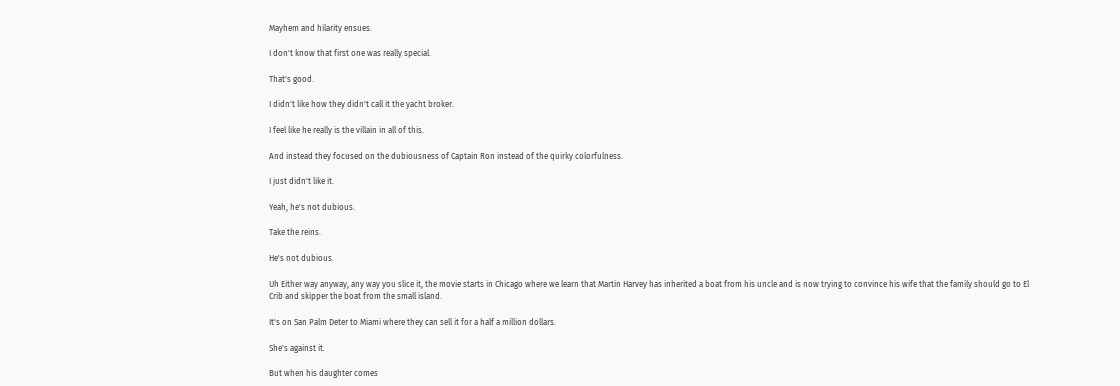Mayhem and hilarity ensues.

I don't know that first one was really special.

That's good.

I didn't like how they didn't call it the yacht broker.

I feel like he really is the villain in all of this.

And instead they focused on the dubiousness of Captain Ron instead of the quirky colorfulness.

I just didn't like it.

Yeah, he's not dubious.

Take the reins.

He's not dubious.

Uh Either way anyway, any way you slice it, the movie starts in Chicago where we learn that Martin Harvey has inherited a boat from his uncle and is now trying to convince his wife that the family should go to El Crib and skipper the boat from the small island.

It's on San Palm Deter to Miami where they can sell it for a half a million dollars.

She's against it.

But when his daughter comes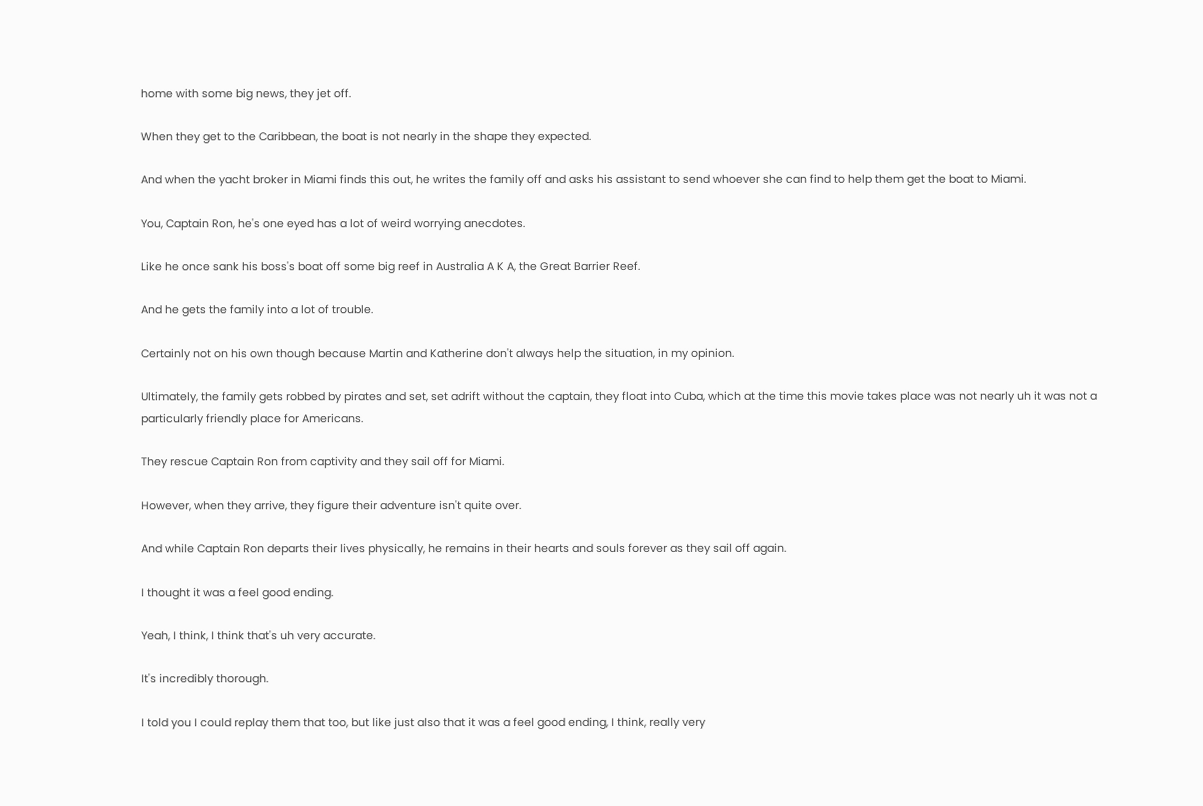home with some big news, they jet off.

When they get to the Caribbean, the boat is not nearly in the shape they expected.

And when the yacht broker in Miami finds this out, he writes the family off and asks his assistant to send whoever she can find to help them get the boat to Miami.

You, Captain Ron, he's one eyed has a lot of weird worrying anecdotes.

Like he once sank his boss's boat off some big reef in Australia A K A, the Great Barrier Reef.

And he gets the family into a lot of trouble.

Certainly not on his own though because Martin and Katherine don't always help the situation, in my opinion.

Ultimately, the family gets robbed by pirates and set, set adrift without the captain, they float into Cuba, which at the time this movie takes place was not nearly uh it was not a particularly friendly place for Americans.

They rescue Captain Ron from captivity and they sail off for Miami.

However, when they arrive, they figure their adventure isn't quite over.

And while Captain Ron departs their lives physically, he remains in their hearts and souls forever as they sail off again.

I thought it was a feel good ending.

Yeah, I think, I think that's uh very accurate.

It's incredibly thorough.

I told you I could replay them that too, but like just also that it was a feel good ending, I think, really very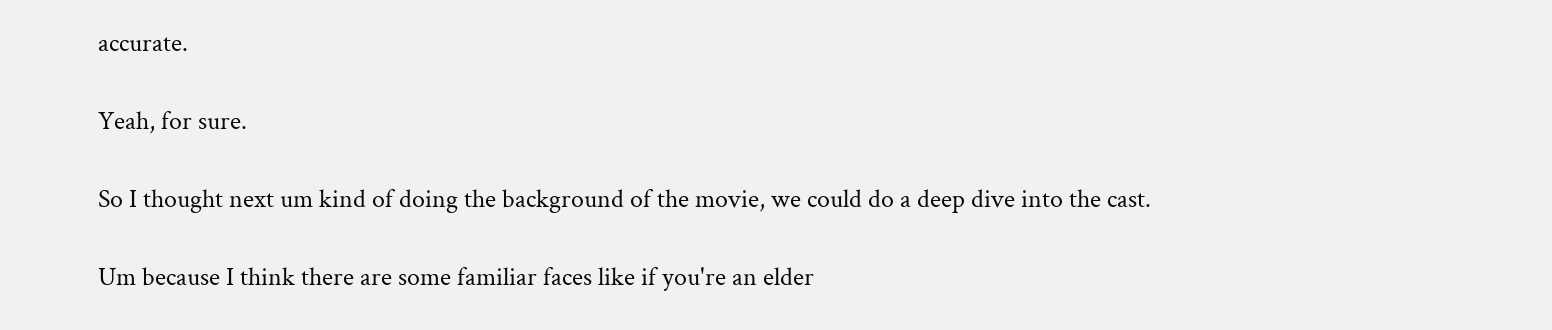accurate.

Yeah, for sure.

So I thought next um kind of doing the background of the movie, we could do a deep dive into the cast.

Um because I think there are some familiar faces like if you're an elder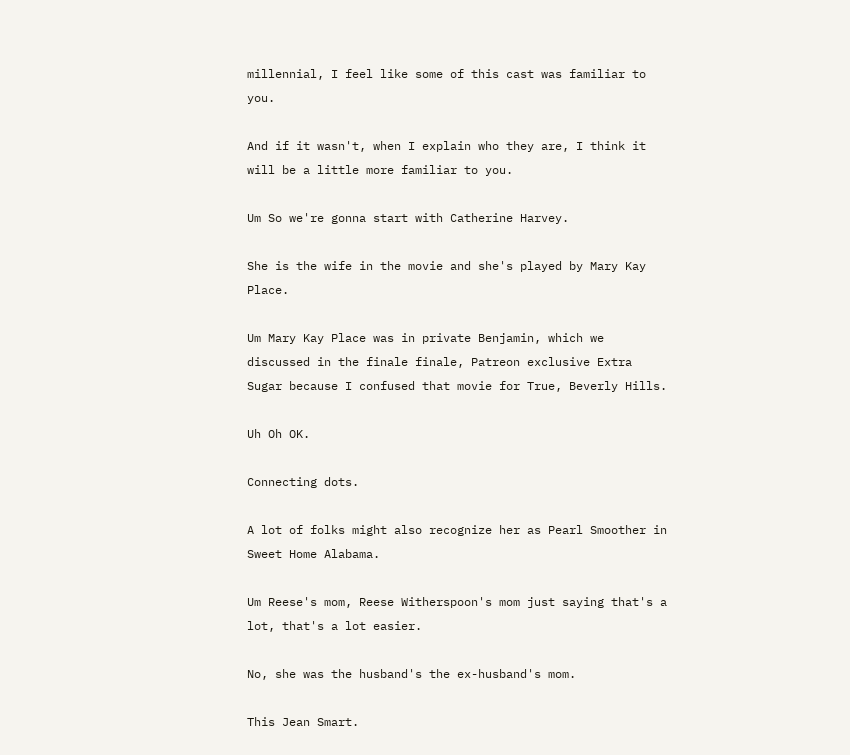millennial, I feel like some of this cast was familiar to you.

And if it wasn't, when I explain who they are, I think it will be a little more familiar to you.

Um So we're gonna start with Catherine Harvey.

She is the wife in the movie and she's played by Mary Kay Place.

Um Mary Kay Place was in private Benjamin, which we discussed in the finale finale, Patreon exclusive Extra Sugar because I confused that movie for True, Beverly Hills.

Uh Oh OK.

Connecting dots.

A lot of folks might also recognize her as Pearl Smoother in Sweet Home Alabama.

Um Reese's mom, Reese Witherspoon's mom just saying that's a lot, that's a lot easier.

No, she was the husband's the ex-husband's mom.

This Jean Smart.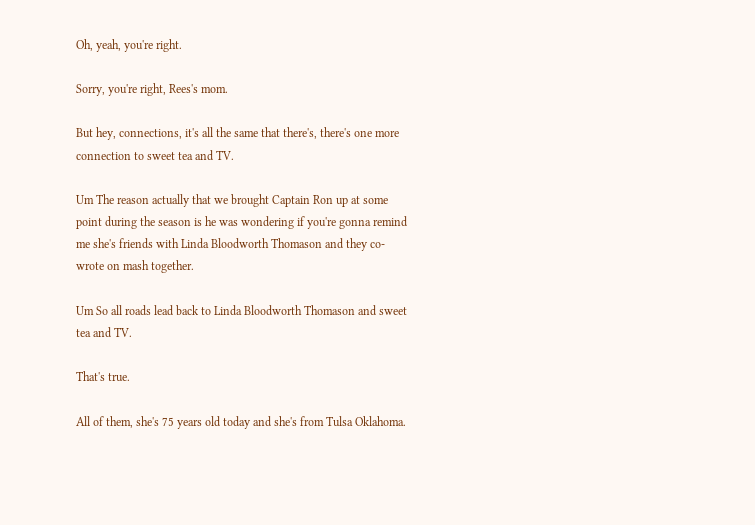Oh, yeah, you're right.

Sorry, you're right, Rees's mom.

But hey, connections, it's all the same that there's, there's one more connection to sweet tea and TV.

Um The reason actually that we brought Captain Ron up at some point during the season is he was wondering if you're gonna remind me she's friends with Linda Bloodworth Thomason and they co-wrote on mash together.

Um So all roads lead back to Linda Bloodworth Thomason and sweet tea and TV.

That's true.

All of them, she's 75 years old today and she's from Tulsa Oklahoma.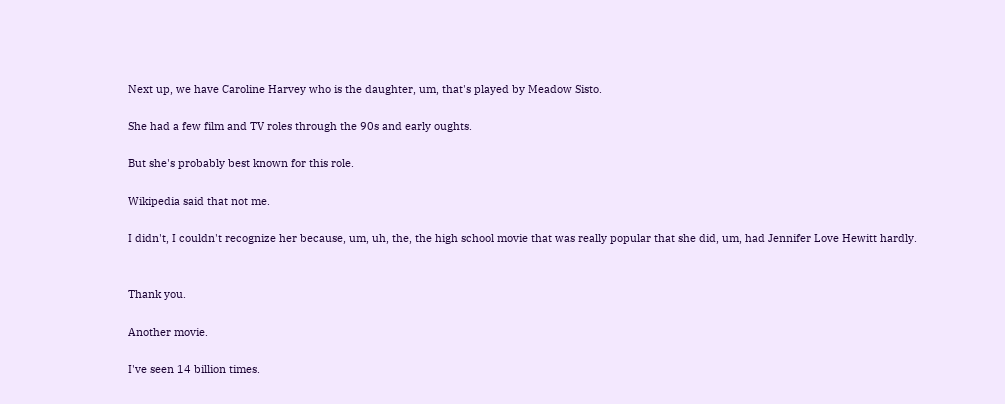Next up, we have Caroline Harvey who is the daughter, um, that's played by Meadow Sisto.

She had a few film and TV roles through the 90s and early oughts.

But she's probably best known for this role.

Wikipedia said that not me.

I didn't, I couldn't recognize her because, um, uh, the, the high school movie that was really popular that she did, um, had Jennifer Love Hewitt hardly.


Thank you.

Another movie.

I've seen 14 billion times.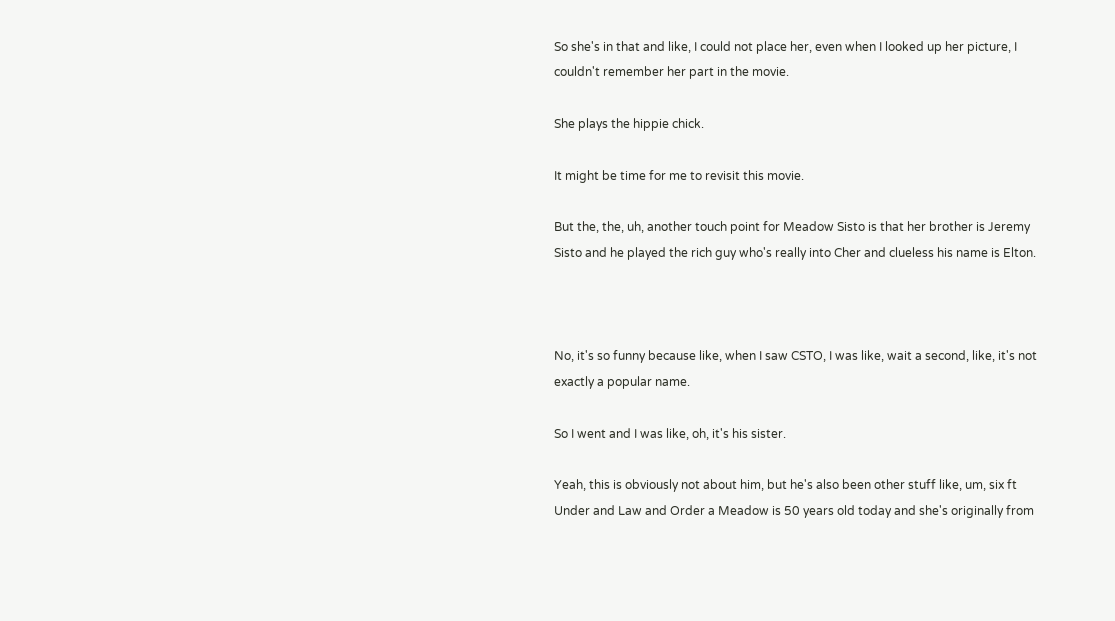So she's in that and like, I could not place her, even when I looked up her picture, I couldn't remember her part in the movie.

She plays the hippie chick.

It might be time for me to revisit this movie.

But the, the, uh, another touch point for Meadow Sisto is that her brother is Jeremy Sisto and he played the rich guy who's really into Cher and clueless his name is Elton.



No, it's so funny because like, when I saw CSTO, I was like, wait a second, like, it's not exactly a popular name.

So I went and I was like, oh, it's his sister.

Yeah, this is obviously not about him, but he's also been other stuff like, um, six ft Under and Law and Order a Meadow is 50 years old today and she's originally from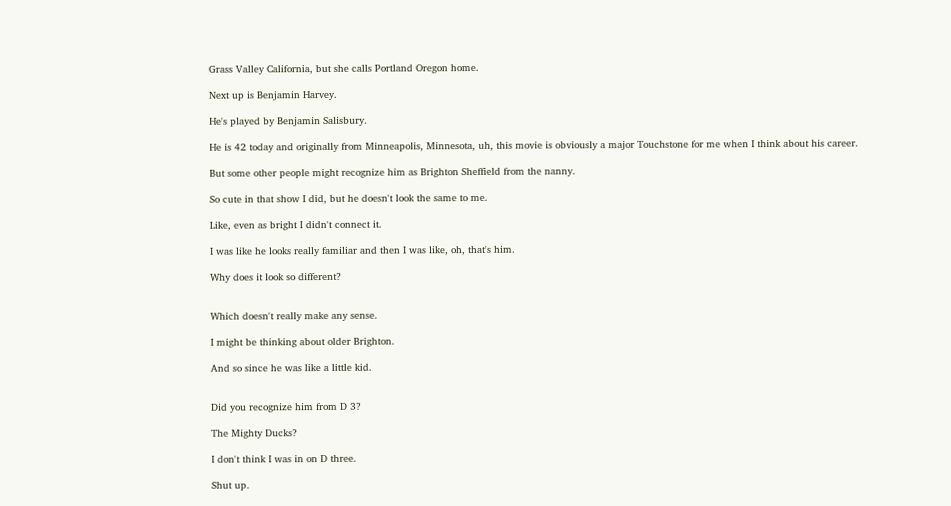Grass Valley California, but she calls Portland Oregon home.

Next up is Benjamin Harvey.

He's played by Benjamin Salisbury.

He is 42 today and originally from Minneapolis, Minnesota, uh, this movie is obviously a major Touchstone for me when I think about his career.

But some other people might recognize him as Brighton Sheffield from the nanny.

So cute in that show I did, but he doesn't look the same to me.

Like, even as bright I didn't connect it.

I was like he looks really familiar and then I was like, oh, that's him.

Why does it look so different?


Which doesn't really make any sense.

I might be thinking about older Brighton.

And so since he was like a little kid.


Did you recognize him from D 3?

The Mighty Ducks?

I don't think I was in on D three.

Shut up.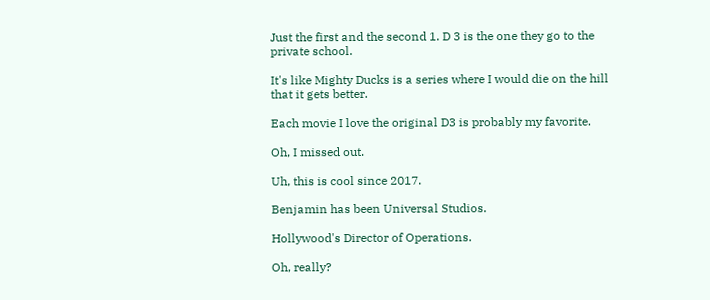Just the first and the second 1. D 3 is the one they go to the private school.

It's like Mighty Ducks is a series where I would die on the hill that it gets better.

Each movie I love the original D3 is probably my favorite.

Oh, I missed out.

Uh, this is cool since 2017.

Benjamin has been Universal Studios.

Hollywood's Director of Operations.

Oh, really?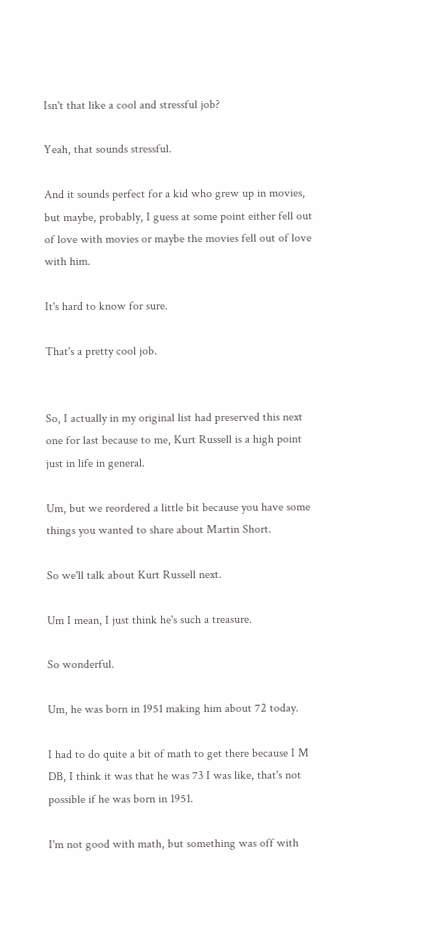Isn't that like a cool and stressful job?

Yeah, that sounds stressful.

And it sounds perfect for a kid who grew up in movies, but maybe, probably, I guess at some point either fell out of love with movies or maybe the movies fell out of love with him.

It's hard to know for sure.

That's a pretty cool job.


So, I actually in my original list had preserved this next one for last because to me, Kurt Russell is a high point just in life in general.

Um, but we reordered a little bit because you have some things you wanted to share about Martin Short.

So we'll talk about Kurt Russell next.

Um I mean, I just think he's such a treasure.

So wonderful.

Um, he was born in 1951 making him about 72 today.

I had to do quite a bit of math to get there because I M DB, I think it was that he was 73 I was like, that's not possible if he was born in 1951.

I'm not good with math, but something was off with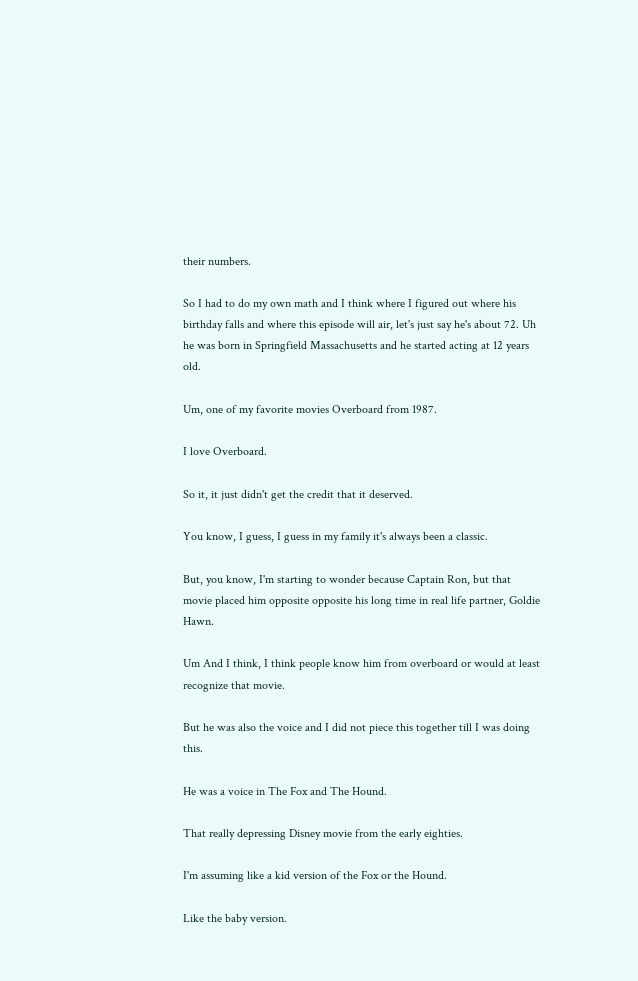their numbers.

So I had to do my own math and I think where I figured out where his birthday falls and where this episode will air, let's just say he's about 72. Uh he was born in Springfield Massachusetts and he started acting at 12 years old.

Um, one of my favorite movies Overboard from 1987.

I love Overboard.

So it, it just didn't get the credit that it deserved.

You know, I guess, I guess in my family it's always been a classic.

But, you know, I'm starting to wonder because Captain Ron, but that movie placed him opposite opposite his long time in real life partner, Goldie Hawn.

Um And I think, I think people know him from overboard or would at least recognize that movie.

But he was also the voice and I did not piece this together till I was doing this.

He was a voice in The Fox and The Hound.

That really depressing Disney movie from the early eighties.

I'm assuming like a kid version of the Fox or the Hound.

Like the baby version.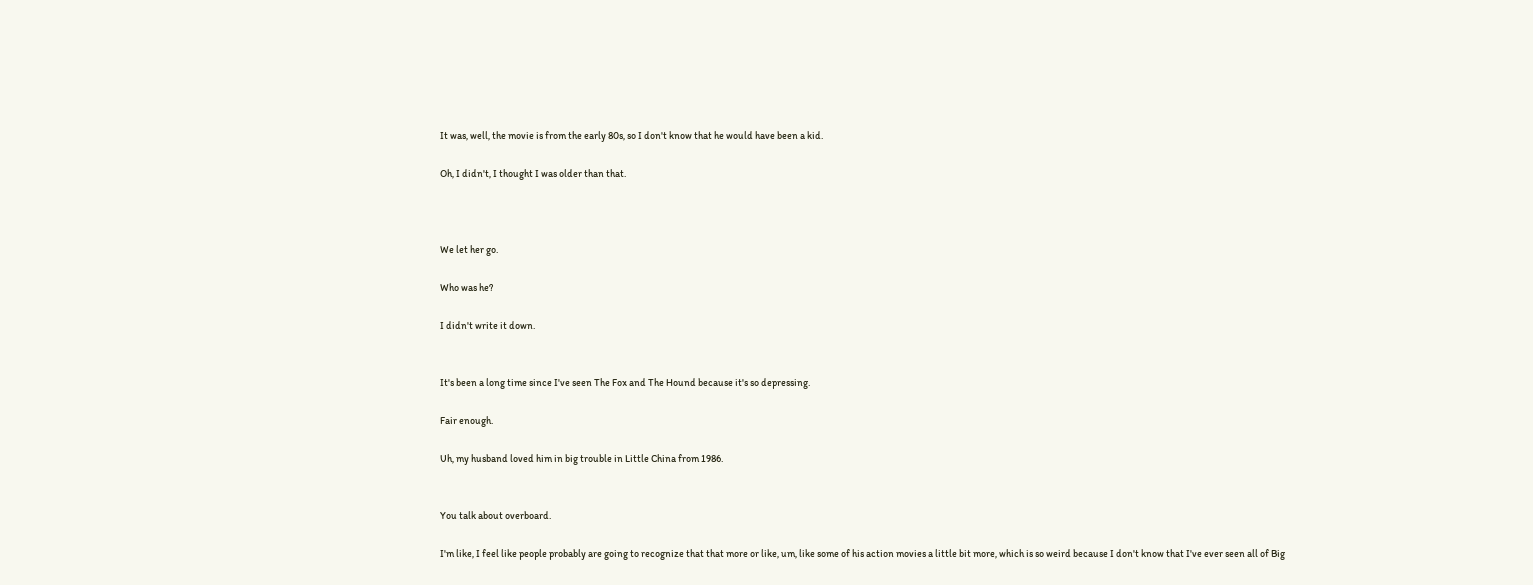It was, well, the movie is from the early 80s, so I don't know that he would have been a kid.

Oh, I didn't, I thought I was older than that.



We let her go.

Who was he?

I didn't write it down.


It's been a long time since I've seen The Fox and The Hound because it's so depressing.

Fair enough.

Uh, my husband loved him in big trouble in Little China from 1986.


You talk about overboard.

I'm like, I feel like people probably are going to recognize that that more or like, um, like some of his action movies a little bit more, which is so weird because I don't know that I've ever seen all of Big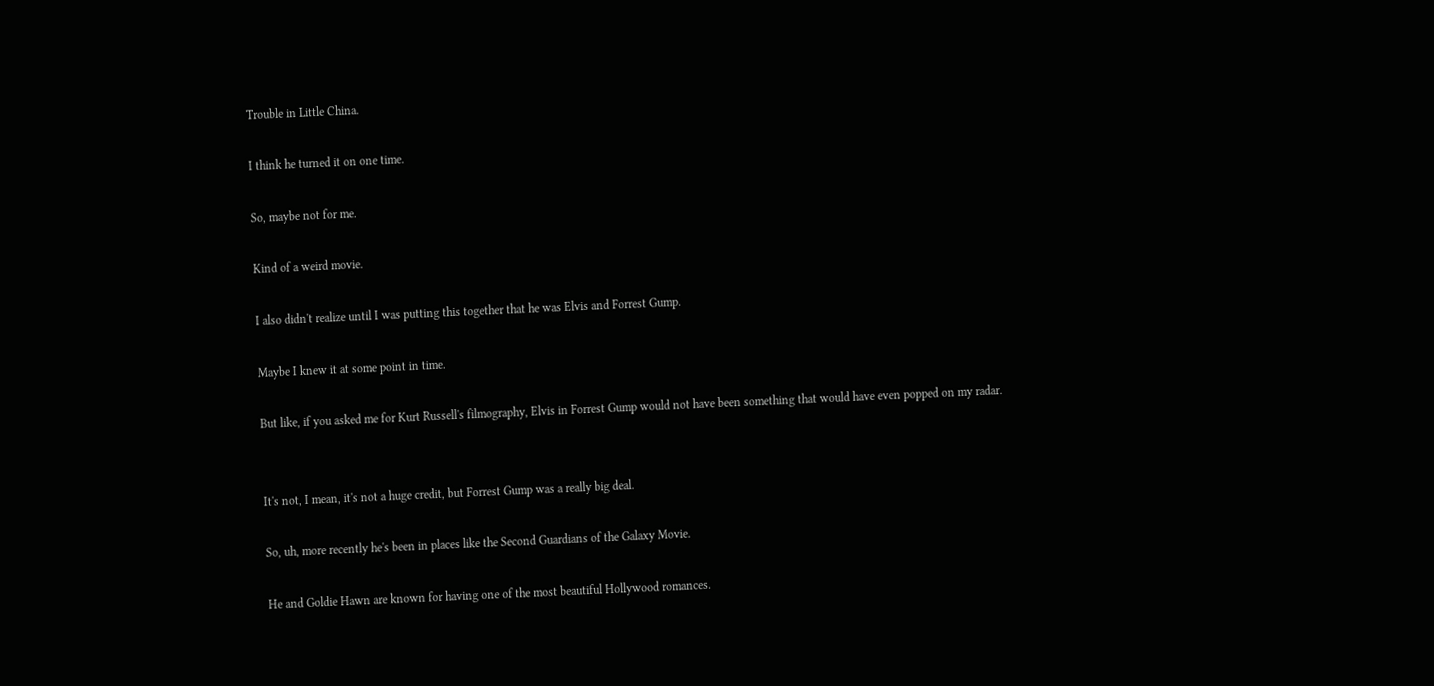Trouble in Little China.

I think he turned it on one time.

So, maybe not for me.

Kind of a weird movie.

I also didn't realize until I was putting this together that he was Elvis and Forrest Gump.

Maybe I knew it at some point in time.

But like, if you asked me for Kurt Russell's filmography, Elvis in Forrest Gump would not have been something that would have even popped on my radar.


It's not, I mean, it's not a huge credit, but Forrest Gump was a really big deal.

So, uh, more recently he's been in places like the Second Guardians of the Galaxy Movie.

He and Goldie Hawn are known for having one of the most beautiful Hollywood romances.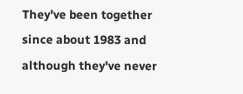They've been together since about 1983 and although they've never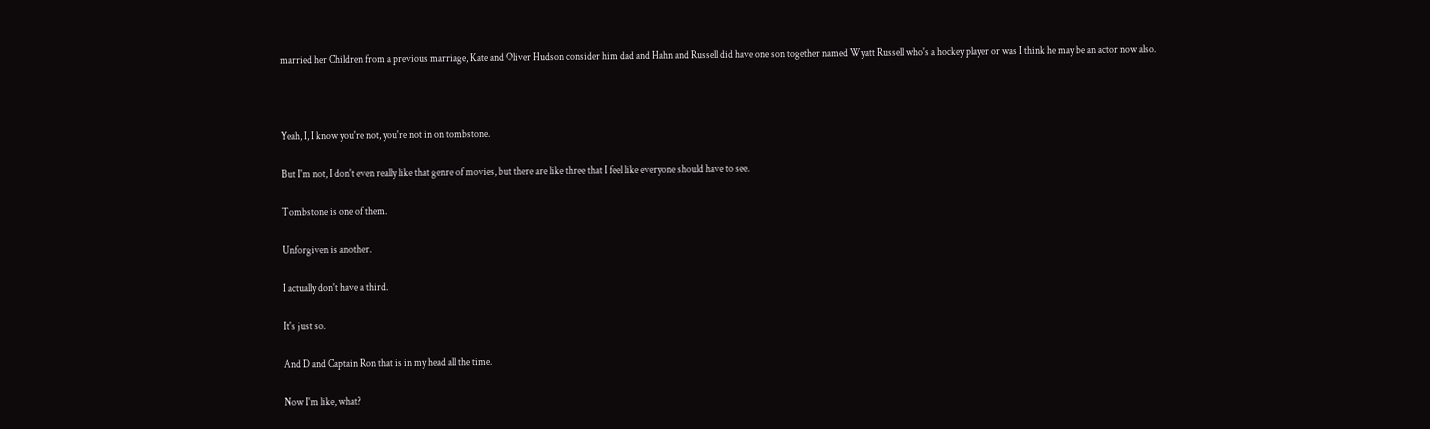married her Children from a previous marriage, Kate and Oliver Hudson consider him dad and Hahn and Russell did have one son together named Wyatt Russell who's a hockey player or was I think he may be an actor now also.



Yeah, I, I know you're not, you're not in on tombstone.

But I'm not, I don't even really like that genre of movies, but there are like three that I feel like everyone should have to see.

Tombstone is one of them.

Unforgiven is another.

I actually don't have a third.

It's just so.

And D and Captain Ron that is in my head all the time.

Now I'm like, what?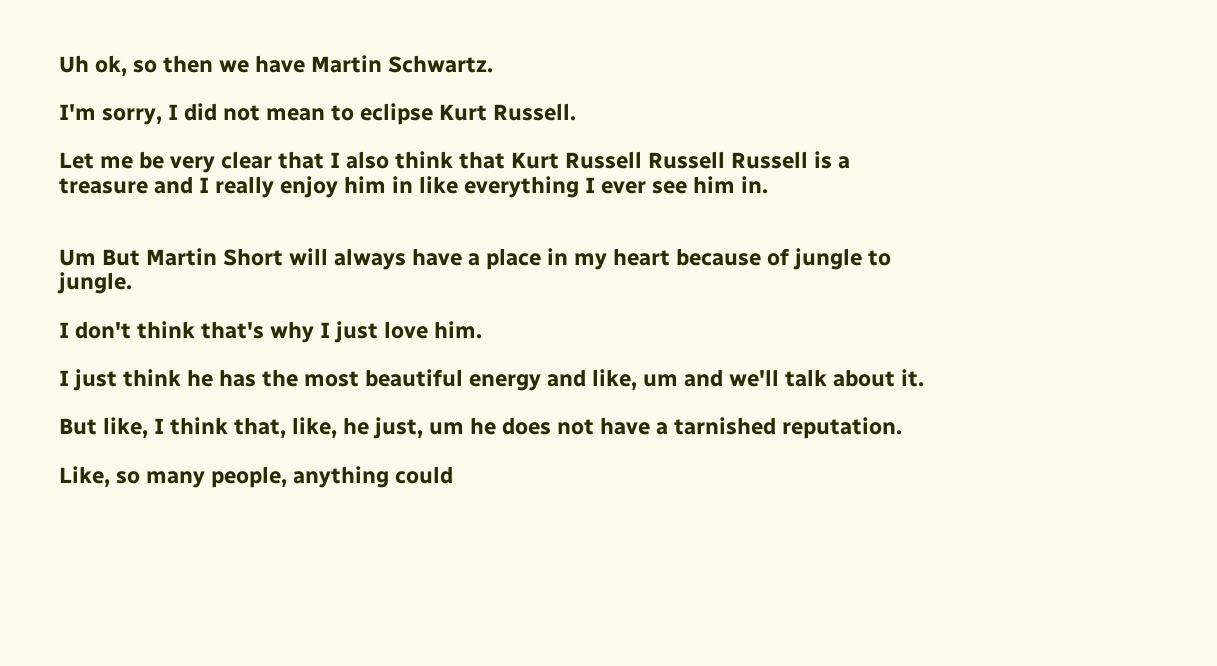Uh ok, so then we have Martin Schwartz.

I'm sorry, I did not mean to eclipse Kurt Russell.

Let me be very clear that I also think that Kurt Russell Russell Russell is a treasure and I really enjoy him in like everything I ever see him in.


Um But Martin Short will always have a place in my heart because of jungle to jungle.

I don't think that's why I just love him.

I just think he has the most beautiful energy and like, um and we'll talk about it.

But like, I think that, like, he just, um he does not have a tarnished reputation.

Like, so many people, anything could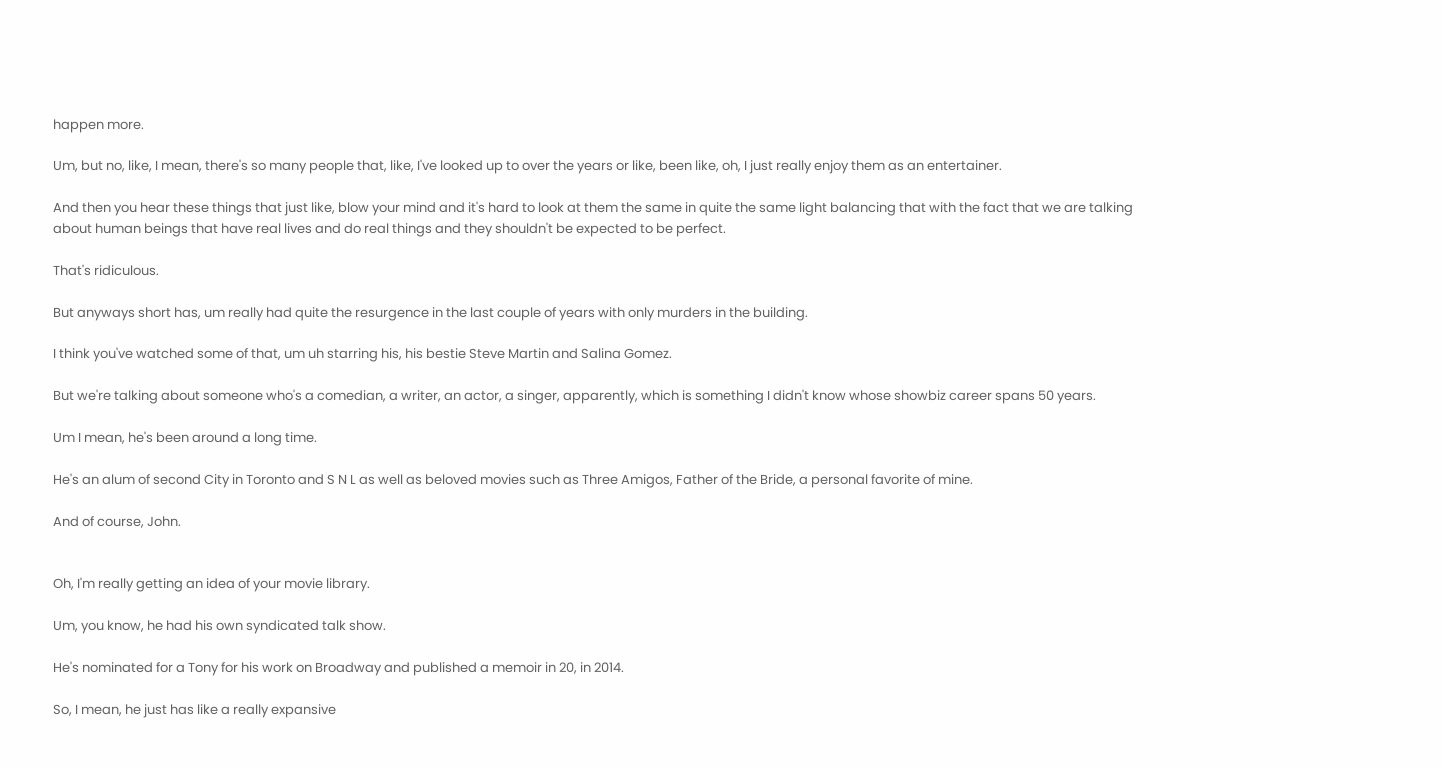happen more.

Um, but no, like, I mean, there's so many people that, like, I've looked up to over the years or like, been like, oh, I just really enjoy them as an entertainer.

And then you hear these things that just like, blow your mind and it's hard to look at them the same in quite the same light balancing that with the fact that we are talking about human beings that have real lives and do real things and they shouldn't be expected to be perfect.

That's ridiculous.

But anyways short has, um really had quite the resurgence in the last couple of years with only murders in the building.

I think you've watched some of that, um uh starring his, his bestie Steve Martin and Salina Gomez.

But we're talking about someone who's a comedian, a writer, an actor, a singer, apparently, which is something I didn't know whose showbiz career spans 50 years.

Um I mean, he's been around a long time.

He's an alum of second City in Toronto and S N L as well as beloved movies such as Three Amigos, Father of the Bride, a personal favorite of mine.

And of course, John.


Oh, I'm really getting an idea of your movie library.

Um, you know, he had his own syndicated talk show.

He's nominated for a Tony for his work on Broadway and published a memoir in 20, in 2014.

So, I mean, he just has like a really expansive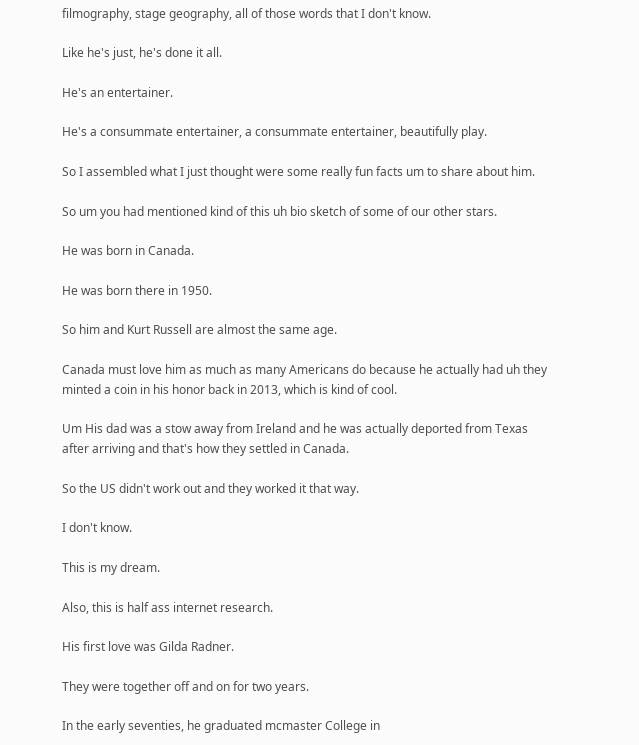filmography, stage geography, all of those words that I don't know.

Like he's just, he's done it all.

He's an entertainer.

He's a consummate entertainer, a consummate entertainer, beautifully play.

So I assembled what I just thought were some really fun facts um to share about him.

So um you had mentioned kind of this uh bio sketch of some of our other stars.

He was born in Canada.

He was born there in 1950.

So him and Kurt Russell are almost the same age.

Canada must love him as much as many Americans do because he actually had uh they minted a coin in his honor back in 2013, which is kind of cool.

Um His dad was a stow away from Ireland and he was actually deported from Texas after arriving and that's how they settled in Canada.

So the US didn't work out and they worked it that way.

I don't know.

This is my dream.

Also, this is half ass internet research.

His first love was Gilda Radner.

They were together off and on for two years.

In the early seventies, he graduated mcmaster College in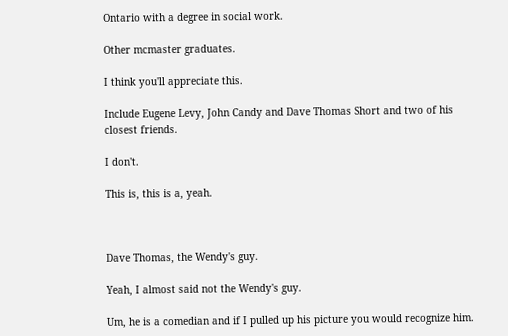Ontario with a degree in social work.

Other mcmaster graduates.

I think you'll appreciate this.

Include Eugene Levy, John Candy and Dave Thomas Short and two of his closest friends.

I don't.

This is, this is a, yeah.



Dave Thomas, the Wendy's guy.

Yeah, I almost said not the Wendy's guy.

Um, he is a comedian and if I pulled up his picture you would recognize him.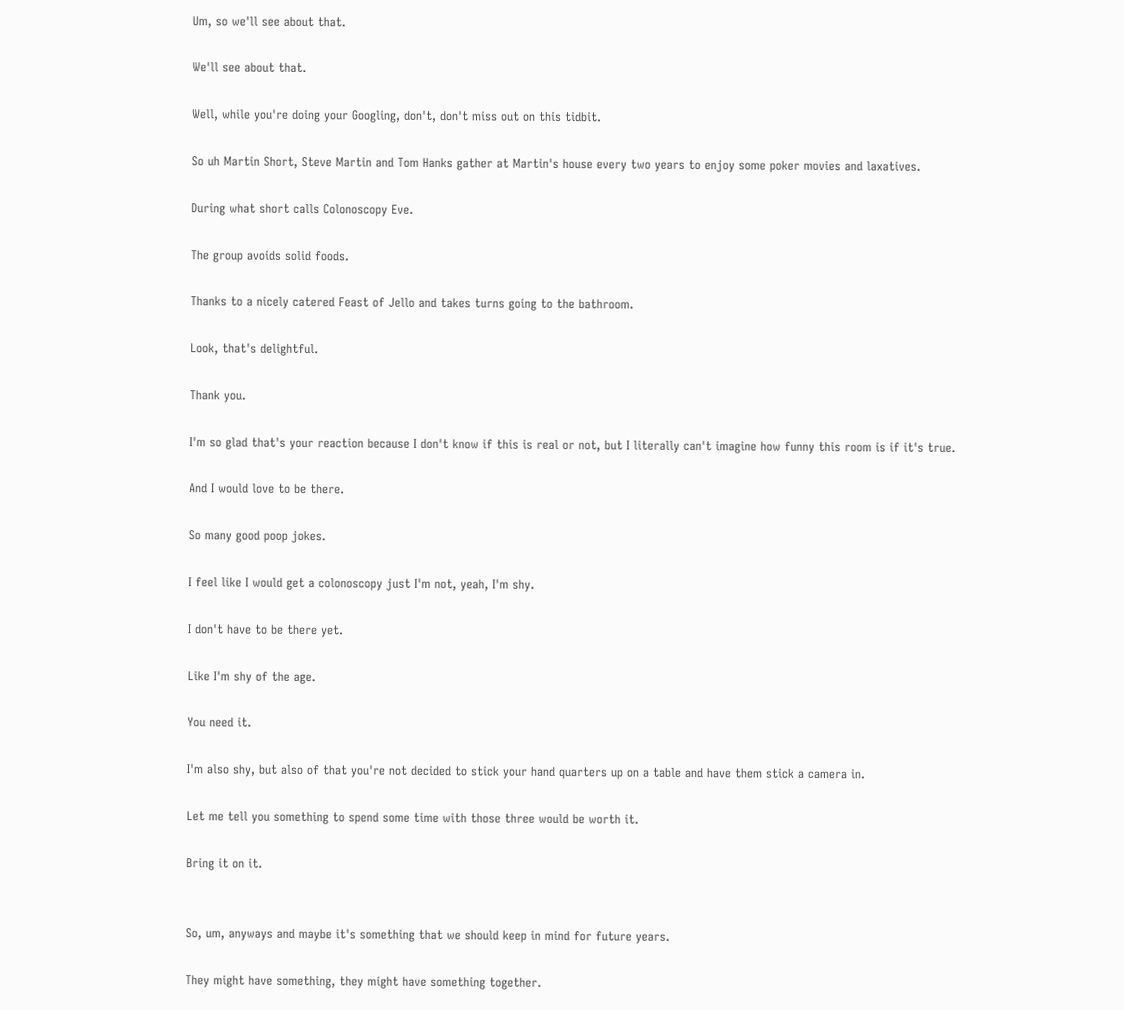Um, so we'll see about that.

We'll see about that.

Well, while you're doing your Googling, don't, don't miss out on this tidbit.

So uh Martin Short, Steve Martin and Tom Hanks gather at Martin's house every two years to enjoy some poker movies and laxatives.

During what short calls Colonoscopy Eve.

The group avoids solid foods.

Thanks to a nicely catered Feast of Jello and takes turns going to the bathroom.

Look, that's delightful.

Thank you.

I'm so glad that's your reaction because I don't know if this is real or not, but I literally can't imagine how funny this room is if it's true.

And I would love to be there.

So many good poop jokes.

I feel like I would get a colonoscopy just I'm not, yeah, I'm shy.

I don't have to be there yet.

Like I'm shy of the age.

You need it.

I'm also shy, but also of that you're not decided to stick your hand quarters up on a table and have them stick a camera in.

Let me tell you something to spend some time with those three would be worth it.

Bring it on it.


So, um, anyways and maybe it's something that we should keep in mind for future years.

They might have something, they might have something together.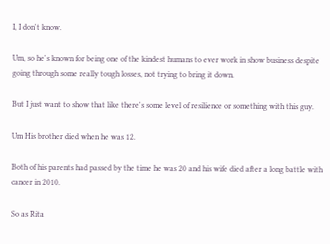I, I don't know.

Um, so he's known for being one of the kindest humans to ever work in show business despite going through some really tough losses, not trying to bring it down.

But I just want to show that like there's some level of resilience or something with this guy.

Um His brother died when he was 12.

Both of his parents had passed by the time he was 20 and his wife died after a long battle with cancer in 2010.

So as Rita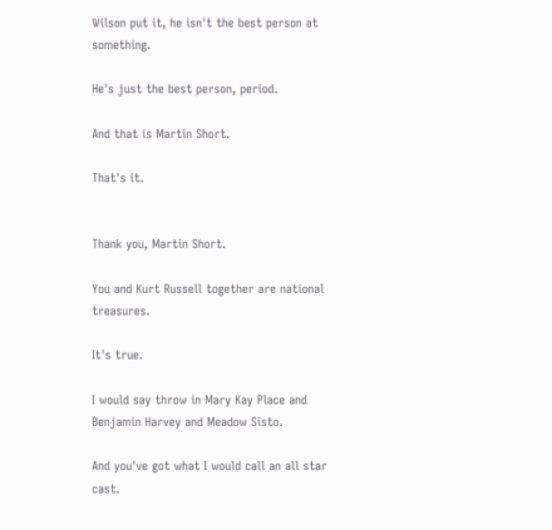Wilson put it, he isn't the best person at something.

He's just the best person, period.

And that is Martin Short.

That's it.


Thank you, Martin Short.

You and Kurt Russell together are national treasures.

It's true.

I would say throw in Mary Kay Place and Benjamin Harvey and Meadow Sisto.

And you've got what I would call an all star cast.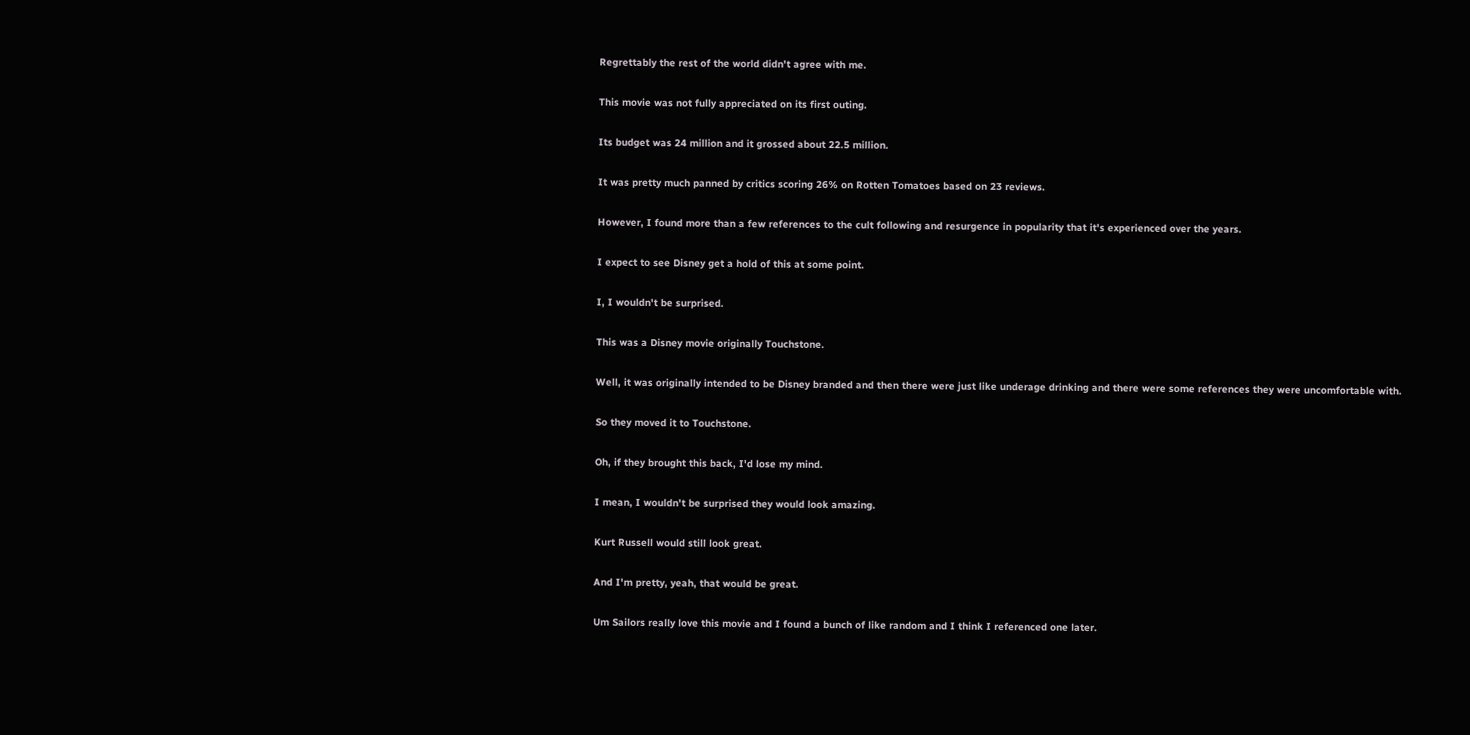Regrettably the rest of the world didn't agree with me.

This movie was not fully appreciated on its first outing.

Its budget was 24 million and it grossed about 22.5 million.

It was pretty much panned by critics scoring 26% on Rotten Tomatoes based on 23 reviews.

However, I found more than a few references to the cult following and resurgence in popularity that it's experienced over the years.

I expect to see Disney get a hold of this at some point.

I, I wouldn't be surprised.

This was a Disney movie originally Touchstone.

Well, it was originally intended to be Disney branded and then there were just like underage drinking and there were some references they were uncomfortable with.

So they moved it to Touchstone.

Oh, if they brought this back, I'd lose my mind.

I mean, I wouldn't be surprised they would look amazing.

Kurt Russell would still look great.

And I'm pretty, yeah, that would be great.

Um Sailors really love this movie and I found a bunch of like random and I think I referenced one later.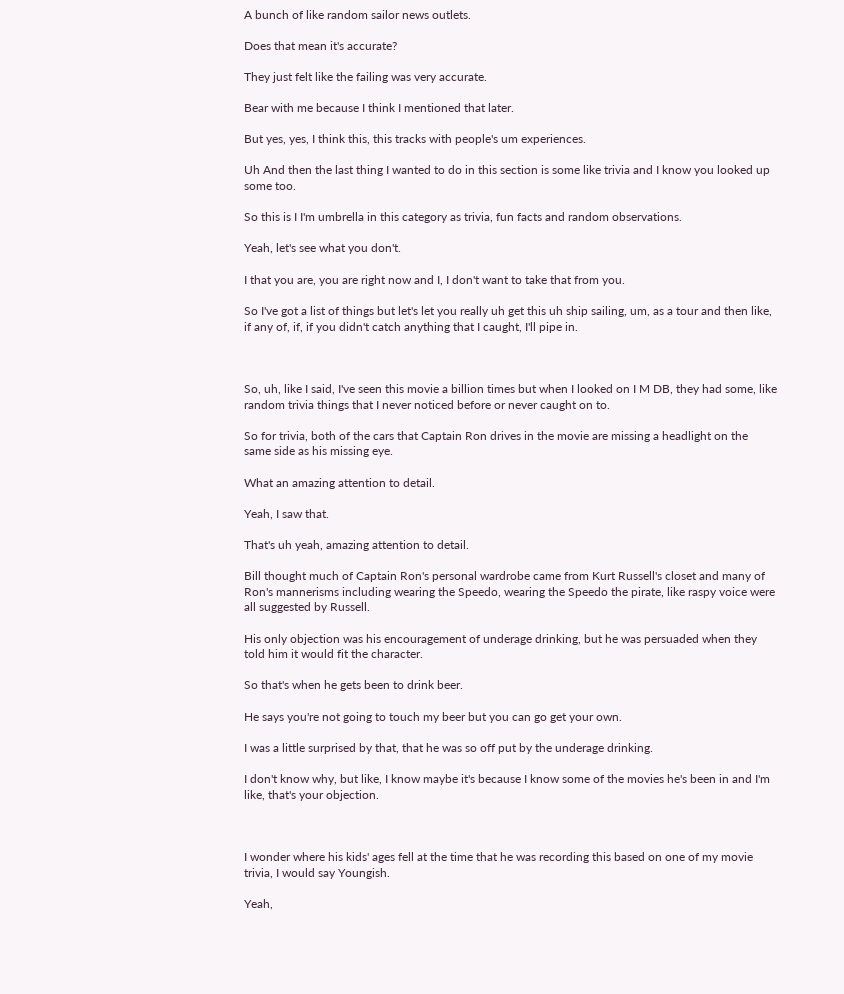A bunch of like random sailor news outlets.

Does that mean it's accurate?

They just felt like the failing was very accurate.

Bear with me because I think I mentioned that later.

But yes, yes, I think this, this tracks with people's um experiences.

Uh And then the last thing I wanted to do in this section is some like trivia and I know you looked up some too.

So this is I I'm umbrella in this category as trivia, fun facts and random observations.

Yeah, let's see what you don't.

I that you are, you are right now and I, I don't want to take that from you.

So I've got a list of things but let's let you really uh get this uh ship sailing, um, as a tour and then like, if any of, if, if you didn't catch anything that I caught, I'll pipe in.



So, uh, like I said, I've seen this movie a billion times but when I looked on I M DB, they had some, like random trivia things that I never noticed before or never caught on to.

So for trivia, both of the cars that Captain Ron drives in the movie are missing a headlight on the same side as his missing eye.

What an amazing attention to detail.

Yeah, I saw that.

That's uh yeah, amazing attention to detail.

Bill thought much of Captain Ron's personal wardrobe came from Kurt Russell's closet and many of Ron's mannerisms including wearing the Speedo, wearing the Speedo the pirate, like raspy voice were all suggested by Russell.

His only objection was his encouragement of underage drinking, but he was persuaded when they told him it would fit the character.

So that's when he gets been to drink beer.

He says you're not going to touch my beer but you can go get your own.

I was a little surprised by that, that he was so off put by the underage drinking.

I don't know why, but like, I know maybe it's because I know some of the movies he's been in and I'm like, that's your objection.



I wonder where his kids' ages fell at the time that he was recording this based on one of my movie trivia, I would say Youngish.

Yeah,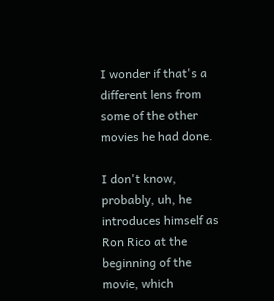I wonder if that's a different lens from some of the other movies he had done.

I don't know, probably, uh, he introduces himself as Ron Rico at the beginning of the movie, which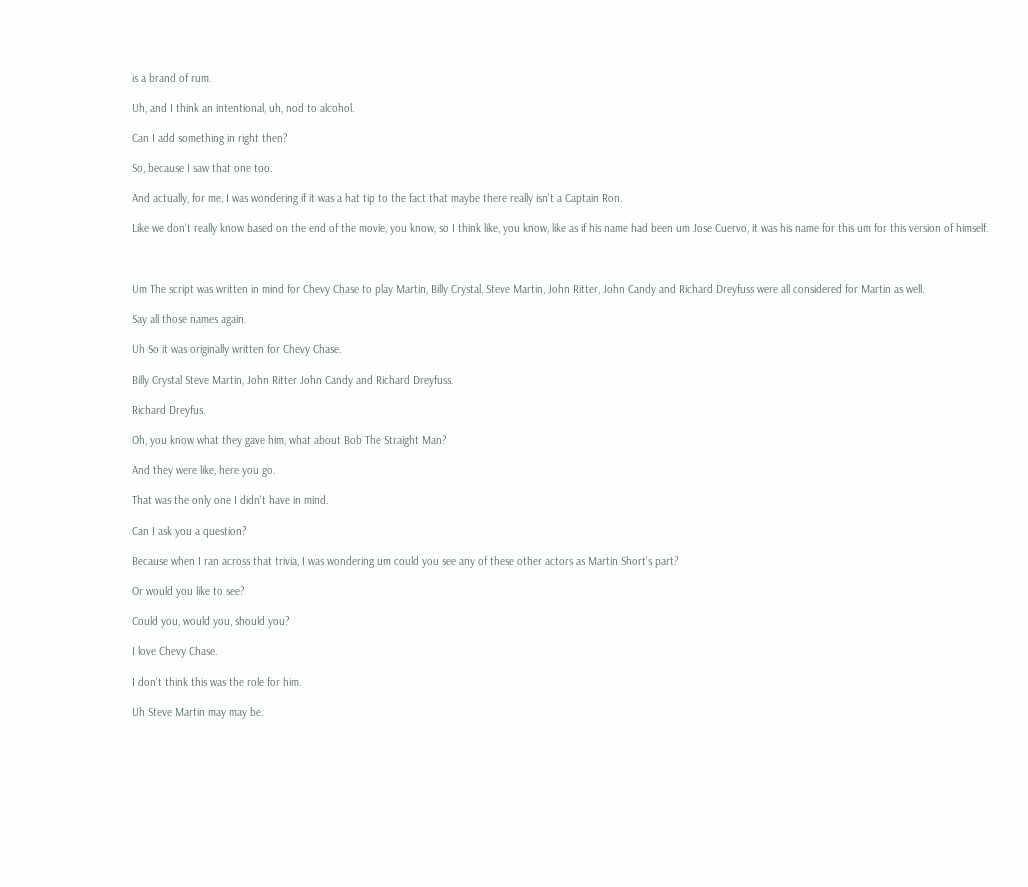is a brand of rum.

Uh, and I think an intentional, uh, nod to alcohol.

Can I add something in right then?

So, because I saw that one too.

And actually, for me, I was wondering if it was a hat tip to the fact that maybe there really isn't a Captain Ron.

Like we don't really know based on the end of the movie, you know, so I think like, you know, like as if his name had been um Jose Cuervo, it was his name for this um for this version of himself.



Um The script was written in mind for Chevy Chase to play Martin, Billy Crystal, Steve Martin, John Ritter, John Candy and Richard Dreyfuss were all considered for Martin as well.

Say all those names again.

Uh So it was originally written for Chevy Chase.

Billy Crystal Steve Martin, John Ritter John Candy and Richard Dreyfuss.

Richard Dreyfus.

Oh, you know what they gave him, what about Bob The Straight Man?

And they were like, here you go.

That was the only one I didn't have in mind.

Can I ask you a question?

Because when I ran across that trivia, I was wondering um could you see any of these other actors as Martin Short's part?

Or would you like to see?

Could you, would you, should you?

I love Chevy Chase.

I don't think this was the role for him.

Uh Steve Martin may may be.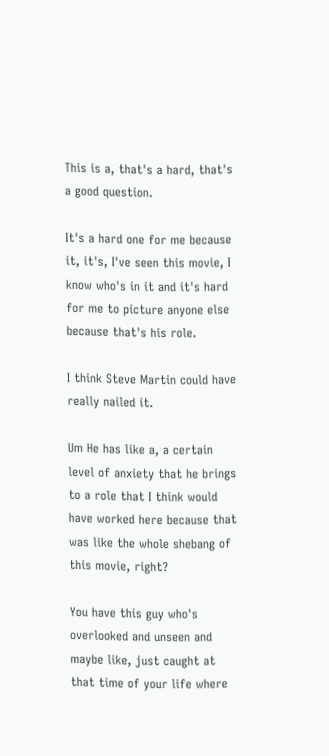This is a, that's a hard, that's a good question.

It's a hard one for me because it, it's, I've seen this movie, I know who's in it and it's hard for me to picture anyone else because that's his role.

I think Steve Martin could have really nailed it.

Um He has like a, a certain level of anxiety that he brings to a role that I think would have worked here because that was like the whole shebang of this movie, right?

You have this guy who's overlooked and unseen and maybe like, just caught at that time of your life where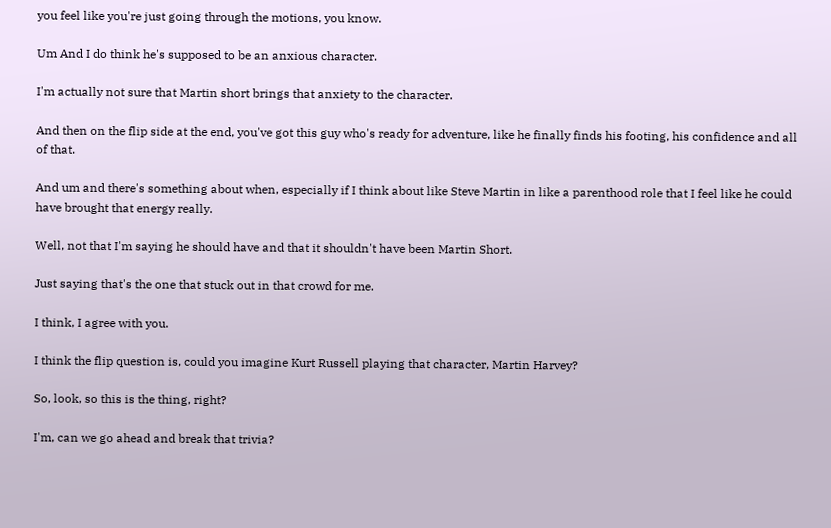you feel like you're just going through the motions, you know.

Um And I do think he's supposed to be an anxious character.

I'm actually not sure that Martin short brings that anxiety to the character.

And then on the flip side at the end, you've got this guy who's ready for adventure, like he finally finds his footing, his confidence and all of that.

And um and there's something about when, especially if I think about like Steve Martin in like a parenthood role that I feel like he could have brought that energy really.

Well, not that I'm saying he should have and that it shouldn't have been Martin Short.

Just saying that's the one that stuck out in that crowd for me.

I think, I agree with you.

I think the flip question is, could you imagine Kurt Russell playing that character, Martin Harvey?

So, look, so this is the thing, right?

I'm, can we go ahead and break that trivia?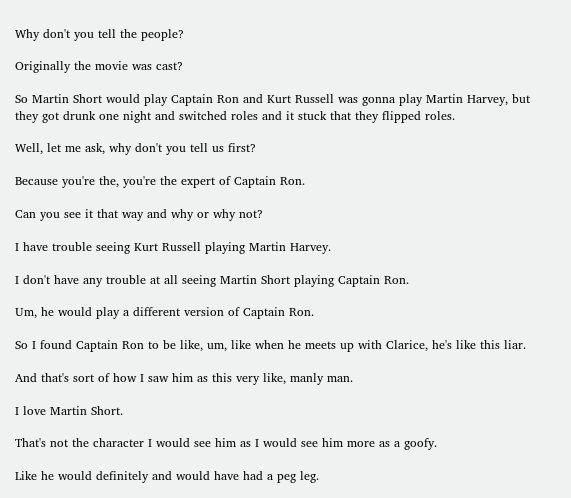Why don't you tell the people?

Originally the movie was cast?

So Martin Short would play Captain Ron and Kurt Russell was gonna play Martin Harvey, but they got drunk one night and switched roles and it stuck that they flipped roles.

Well, let me ask, why don't you tell us first?

Because you're the, you're the expert of Captain Ron.

Can you see it that way and why or why not?

I have trouble seeing Kurt Russell playing Martin Harvey.

I don't have any trouble at all seeing Martin Short playing Captain Ron.

Um, he would play a different version of Captain Ron.

So I found Captain Ron to be like, um, like when he meets up with Clarice, he's like this liar.

And that's sort of how I saw him as this very like, manly man.

I love Martin Short.

That's not the character I would see him as I would see him more as a goofy.

Like he would definitely and would have had a peg leg.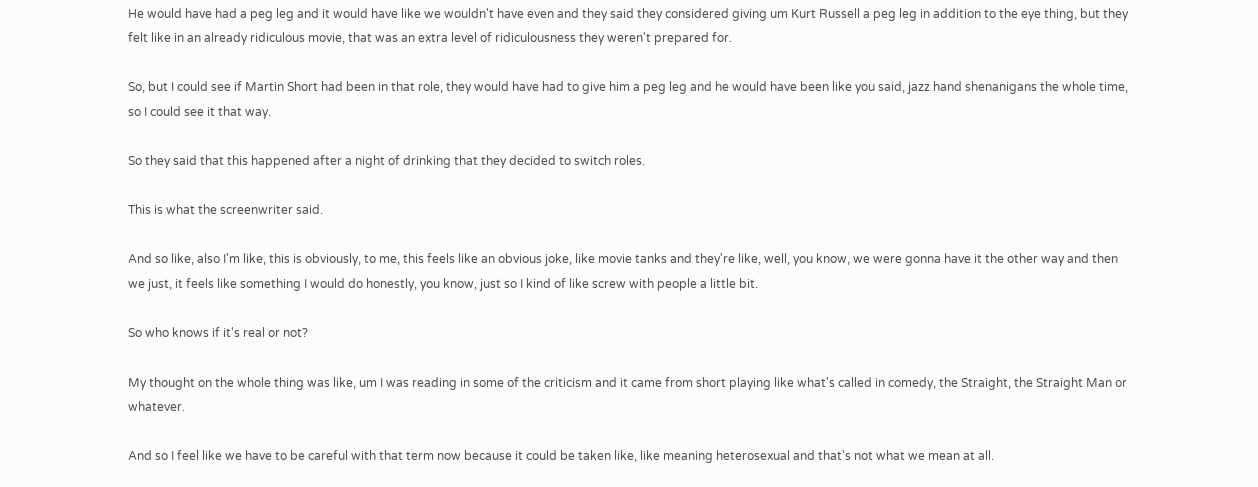He would have had a peg leg and it would have like we wouldn't have even and they said they considered giving um Kurt Russell a peg leg in addition to the eye thing, but they felt like in an already ridiculous movie, that was an extra level of ridiculousness they weren't prepared for.

So, but I could see if Martin Short had been in that role, they would have had to give him a peg leg and he would have been like you said, jazz hand shenanigans the whole time, so I could see it that way.

So they said that this happened after a night of drinking that they decided to switch roles.

This is what the screenwriter said.

And so like, also I'm like, this is obviously, to me, this feels like an obvious joke, like movie tanks and they're like, well, you know, we were gonna have it the other way and then we just, it feels like something I would do honestly, you know, just so I kind of like screw with people a little bit.

So who knows if it's real or not?

My thought on the whole thing was like, um I was reading in some of the criticism and it came from short playing like what's called in comedy, the Straight, the Straight Man or whatever.

And so I feel like we have to be careful with that term now because it could be taken like, like meaning heterosexual and that's not what we mean at all.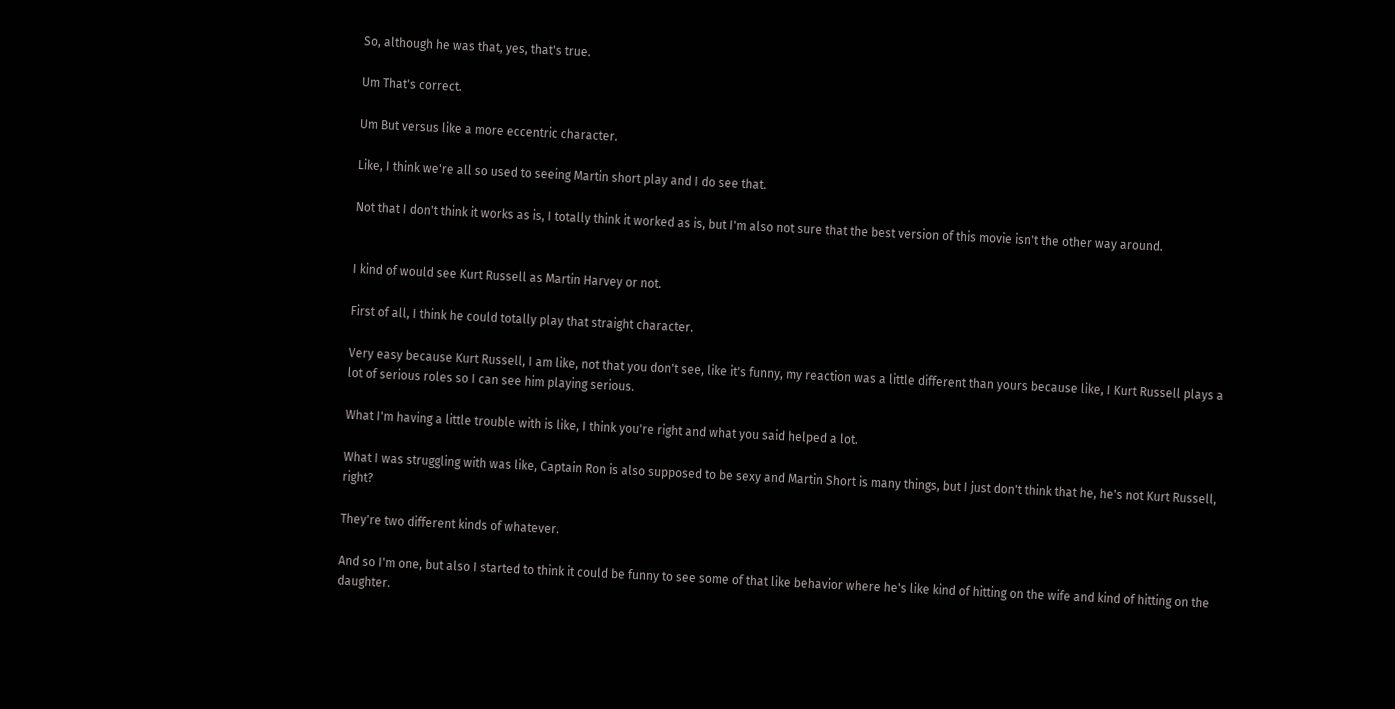So, although he was that, yes, that's true.

Um That's correct.

Um But versus like a more eccentric character.

Like, I think we're all so used to seeing Martin short play and I do see that.

Not that I don't think it works as is, I totally think it worked as is, but I'm also not sure that the best version of this movie isn't the other way around.


I kind of would see Kurt Russell as Martin Harvey or not.

First of all, I think he could totally play that straight character.

Very easy because Kurt Russell, I am like, not that you don't see, like it's funny, my reaction was a little different than yours because like, I Kurt Russell plays a lot of serious roles so I can see him playing serious.

What I'm having a little trouble with is like, I think you're right and what you said helped a lot.

What I was struggling with was like, Captain Ron is also supposed to be sexy and Martin Short is many things, but I just don't think that he, he's not Kurt Russell, right?

They're two different kinds of whatever.

And so I'm one, but also I started to think it could be funny to see some of that like behavior where he's like kind of hitting on the wife and kind of hitting on the daughter.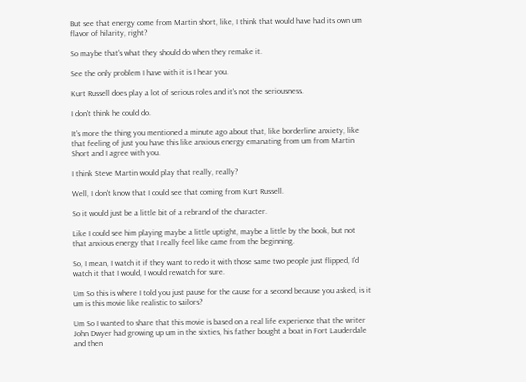But see that energy come from Martin short, like, I think that would have had its own um flavor of hilarity, right?

So maybe that's what they should do when they remake it.

See the only problem I have with it is I hear you.

Kurt Russell does play a lot of serious roles and it's not the seriousness.

I don't think he could do.

It's more the thing you mentioned a minute ago about that, like borderline anxiety, like that feeling of just you have this like anxious energy emanating from um from Martin Short and I agree with you.

I think Steve Martin would play that really, really?

Well, I don't know that I could see that coming from Kurt Russell.

So it would just be a little bit of a rebrand of the character.

Like I could see him playing maybe a little uptight, maybe a little by the book, but not that anxious energy that I really feel like came from the beginning.

So, I mean, I watch it if they want to redo it with those same two people just flipped, I'd watch it that I would, I would rewatch for sure.

Um So this is where I told you just pause for the cause for a second because you asked, is it um is this movie like realistic to sailors?

Um So I wanted to share that this movie is based on a real life experience that the writer John Dwyer had growing up um in the sixties, his father bought a boat in Fort Lauderdale and then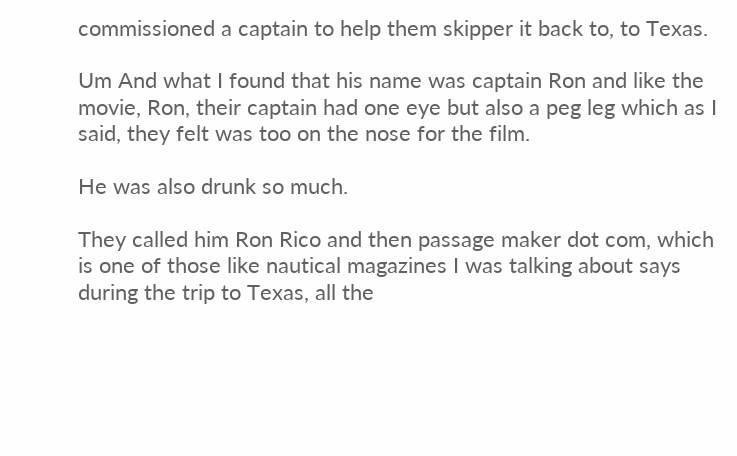commissioned a captain to help them skipper it back to, to Texas.

Um And what I found that his name was captain Ron and like the movie, Ron, their captain had one eye but also a peg leg which as I said, they felt was too on the nose for the film.

He was also drunk so much.

They called him Ron Rico and then passage maker dot com, which is one of those like nautical magazines I was talking about says during the trip to Texas, all the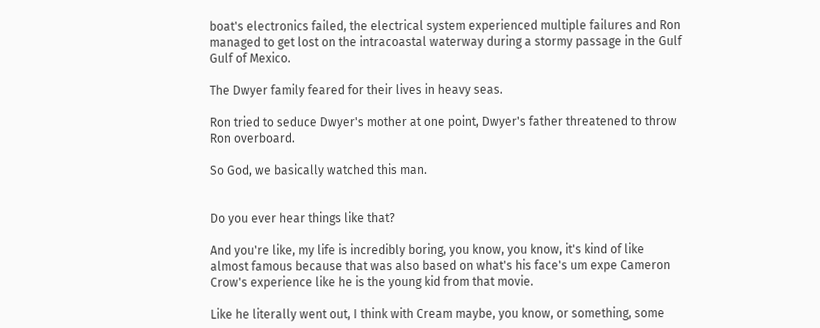boat's electronics failed, the electrical system experienced multiple failures and Ron managed to get lost on the intracoastal waterway during a stormy passage in the Gulf Gulf of Mexico.

The Dwyer family feared for their lives in heavy seas.

Ron tried to seduce Dwyer's mother at one point, Dwyer's father threatened to throw Ron overboard.

So God, we basically watched this man.


Do you ever hear things like that?

And you're like, my life is incredibly boring, you know, you know, it's kind of like almost famous because that was also based on what's his face's um expe Cameron Crow's experience like he is the young kid from that movie.

Like he literally went out, I think with Cream maybe, you know, or something, some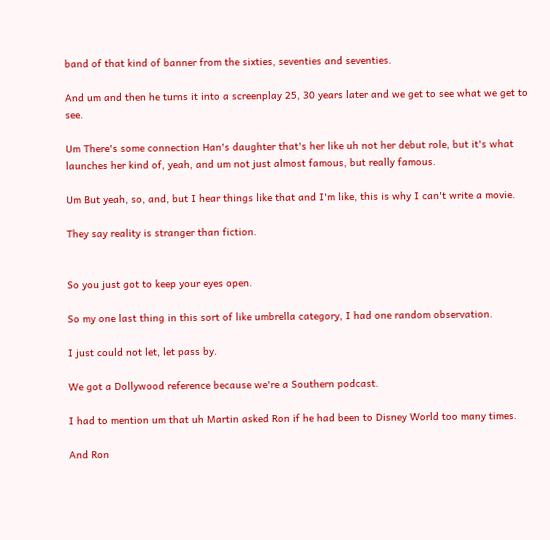band of that kind of banner from the sixties, seventies and seventies.

And um and then he turns it into a screenplay 25, 30 years later and we get to see what we get to see.

Um There's some connection Han's daughter that's her like uh not her debut role, but it's what launches her kind of, yeah, and um not just almost famous, but really famous.

Um But yeah, so, and, but I hear things like that and I'm like, this is why I can't write a movie.

They say reality is stranger than fiction.


So you just got to keep your eyes open.

So my one last thing in this sort of like umbrella category, I had one random observation.

I just could not let, let pass by.

We got a Dollywood reference because we're a Southern podcast.

I had to mention um that uh Martin asked Ron if he had been to Disney World too many times.

And Ron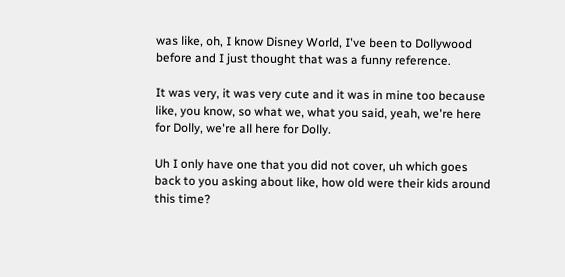was like, oh, I know Disney World, I've been to Dollywood before and I just thought that was a funny reference.

It was very, it was very cute and it was in mine too because like, you know, so what we, what you said, yeah, we're here for Dolly, we're all here for Dolly.

Uh I only have one that you did not cover, uh which goes back to you asking about like, how old were their kids around this time?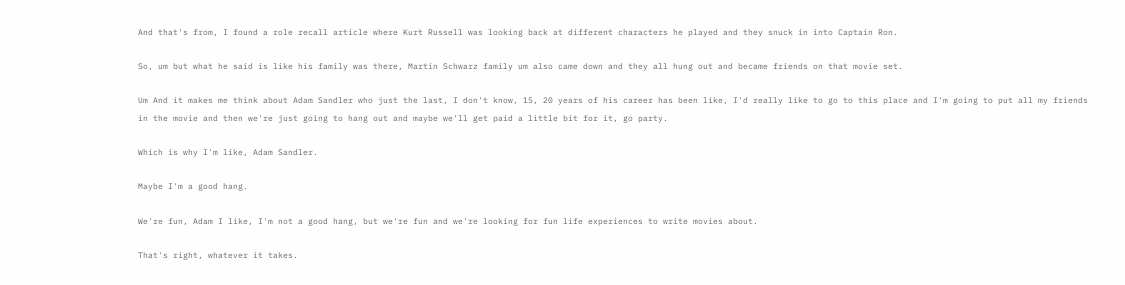And that's from, I found a role recall article where Kurt Russell was looking back at different characters he played and they snuck in into Captain Ron.

So, um but what he said is like his family was there, Martin Schwarz family um also came down and they all hung out and became friends on that movie set.

Um And it makes me think about Adam Sandler who just the last, I don't know, 15, 20 years of his career has been like, I'd really like to go to this place and I'm going to put all my friends in the movie and then we're just going to hang out and maybe we'll get paid a little bit for it, go party.

Which is why I'm like, Adam Sandler.

Maybe I'm a good hang.

We're fun, Adam I like, I'm not a good hang, but we're fun and we're looking for fun life experiences to write movies about.

That's right, whatever it takes.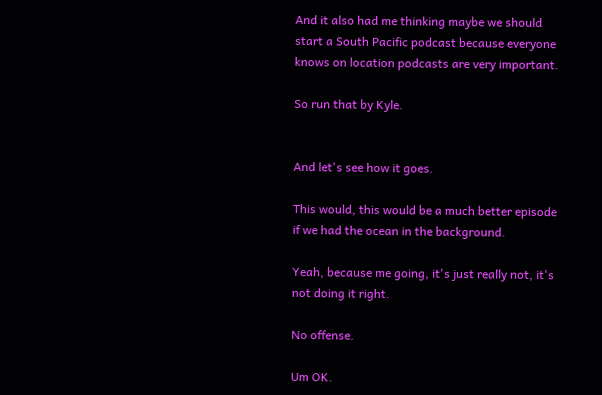And it also had me thinking maybe we should start a South Pacific podcast because everyone knows on location podcasts are very important.

So run that by Kyle.


And let's see how it goes.

This would, this would be a much better episode if we had the ocean in the background.

Yeah, because me going, it's just really not, it's not doing it right.

No offense.

Um OK.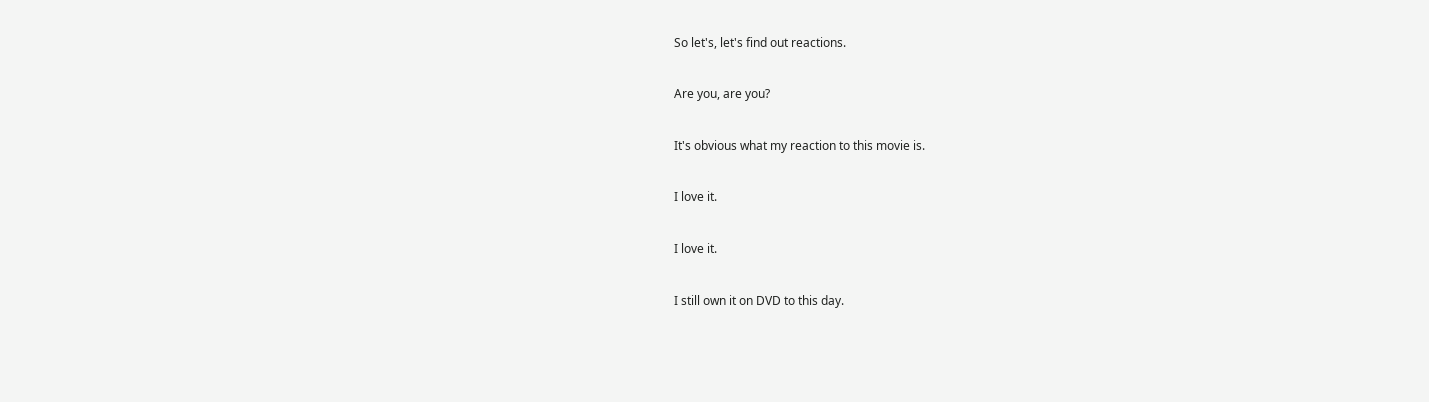So let's, let's find out reactions.

Are you, are you?

It's obvious what my reaction to this movie is.

I love it.

I love it.

I still own it on DVD to this day.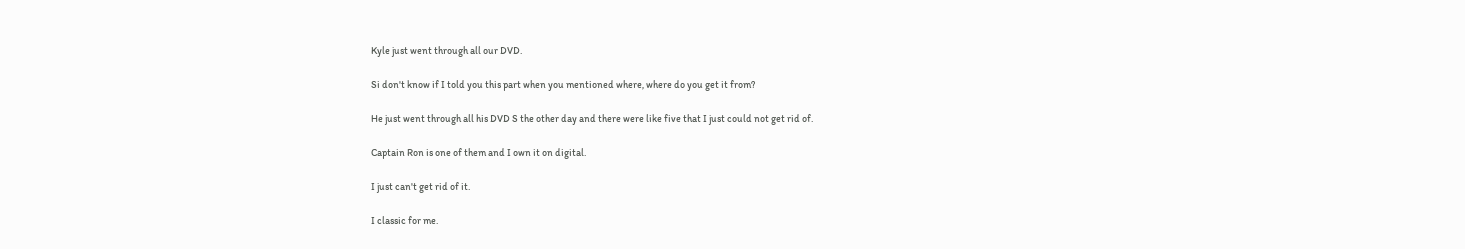Kyle just went through all our DVD.

Si don't know if I told you this part when you mentioned where, where do you get it from?

He just went through all his DVD S the other day and there were like five that I just could not get rid of.

Captain Ron is one of them and I own it on digital.

I just can't get rid of it.

I classic for me.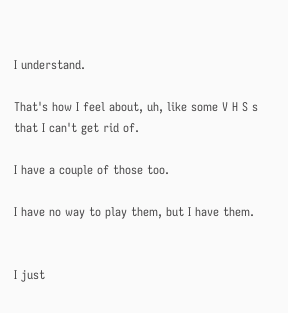I understand.

That's how I feel about, uh, like some V H S s that I can't get rid of.

I have a couple of those too.

I have no way to play them, but I have them.


I just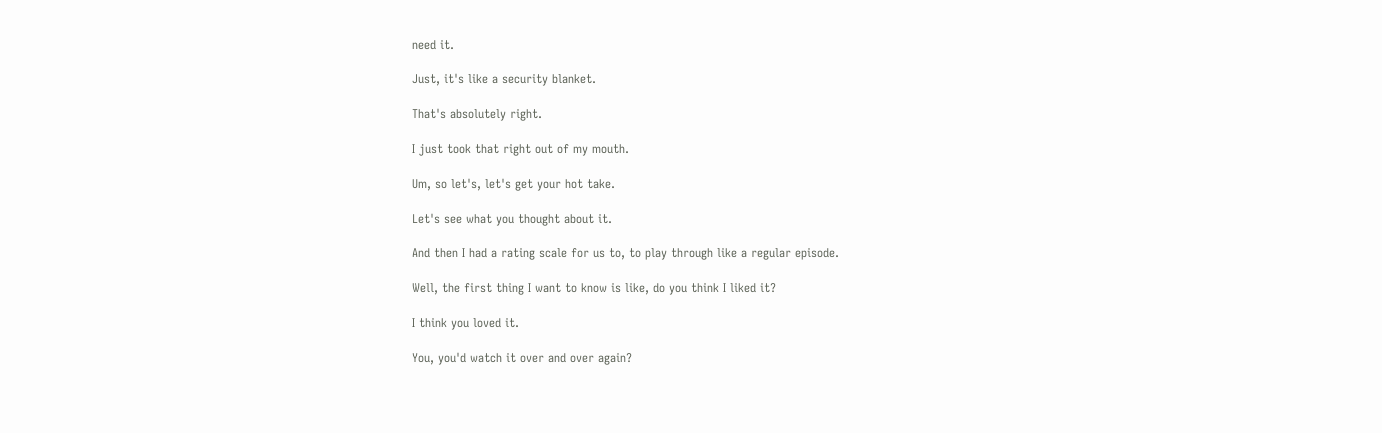need it.

Just, it's like a security blanket.

That's absolutely right.

I just took that right out of my mouth.

Um, so let's, let's get your hot take.

Let's see what you thought about it.

And then I had a rating scale for us to, to play through like a regular episode.

Well, the first thing I want to know is like, do you think I liked it?

I think you loved it.

You, you'd watch it over and over again?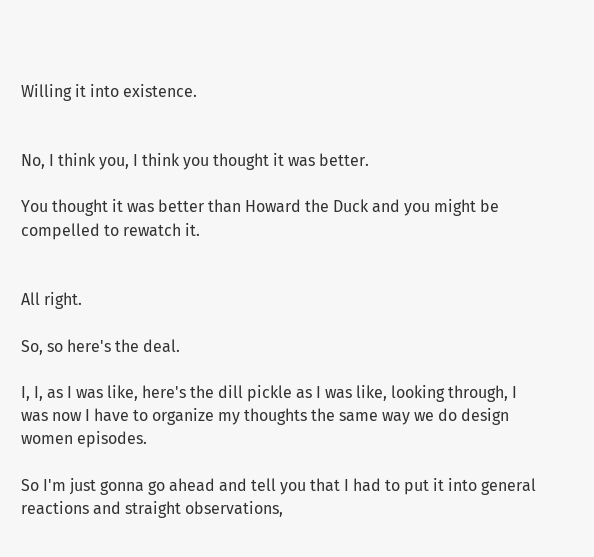Willing it into existence.


No, I think you, I think you thought it was better.

You thought it was better than Howard the Duck and you might be compelled to rewatch it.


All right.

So, so here's the deal.

I, I, as I was like, here's the dill pickle as I was like, looking through, I was now I have to organize my thoughts the same way we do design women episodes.

So I'm just gonna go ahead and tell you that I had to put it into general reactions and straight observations,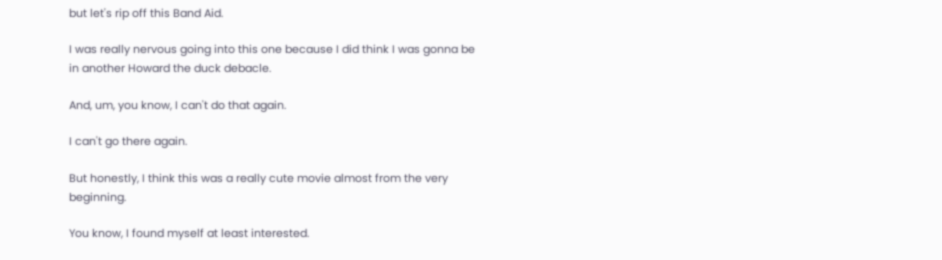but let's rip off this Band Aid.

I was really nervous going into this one because I did think I was gonna be in another Howard the duck debacle.

And, um, you know, I can't do that again.

I can't go there again.

But honestly, I think this was a really cute movie almost from the very beginning.

You know, I found myself at least interested.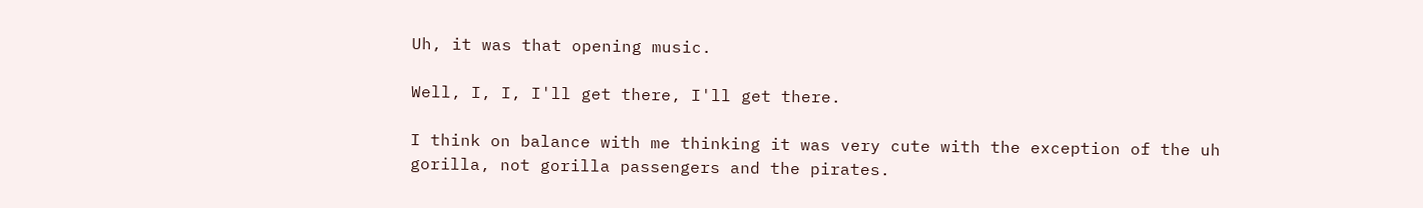Uh, it was that opening music.

Well, I, I, I'll get there, I'll get there.

I think on balance with me thinking it was very cute with the exception of the uh gorilla, not gorilla passengers and the pirates.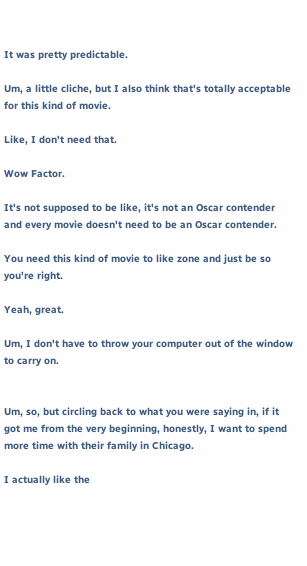It was pretty predictable.

Um, a little cliche, but I also think that's totally acceptable for this kind of movie.

Like, I don't need that.

Wow Factor.

It's not supposed to be like, it's not an Oscar contender and every movie doesn't need to be an Oscar contender.

You need this kind of movie to like zone and just be so you're right.

Yeah, great.

Um, I don't have to throw your computer out of the window to carry on.


Um, so, but circling back to what you were saying in, if it got me from the very beginning, honestly, I want to spend more time with their family in Chicago.

I actually like the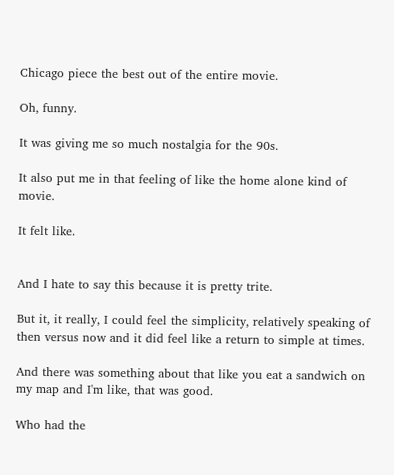Chicago piece the best out of the entire movie.

Oh, funny.

It was giving me so much nostalgia for the 90s.

It also put me in that feeling of like the home alone kind of movie.

It felt like.


And I hate to say this because it is pretty trite.

But it, it really, I could feel the simplicity, relatively speaking of then versus now and it did feel like a return to simple at times.

And there was something about that like you eat a sandwich on my map and I'm like, that was good.

Who had the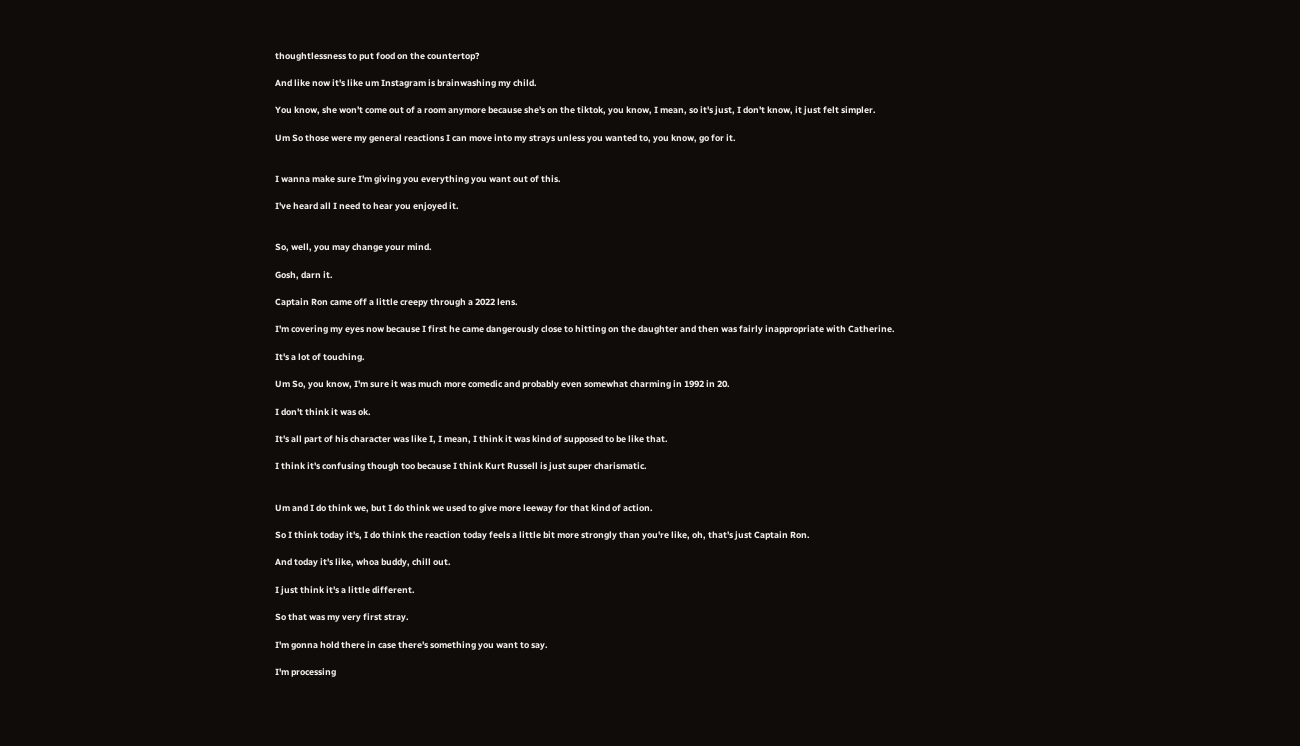thoughtlessness to put food on the countertop?

And like now it's like um Instagram is brainwashing my child.

You know, she won't come out of a room anymore because she's on the tiktok, you know, I mean, so it's just, I don't know, it just felt simpler.

Um So those were my general reactions I can move into my strays unless you wanted to, you know, go for it.


I wanna make sure I'm giving you everything you want out of this.

I've heard all I need to hear you enjoyed it.


So, well, you may change your mind.

Gosh, darn it.

Captain Ron came off a little creepy through a 2022 lens.

I'm covering my eyes now because I first he came dangerously close to hitting on the daughter and then was fairly inappropriate with Catherine.

It's a lot of touching.

Um So, you know, I'm sure it was much more comedic and probably even somewhat charming in 1992 in 20.

I don't think it was ok.

It's all part of his character was like I, I mean, I think it was kind of supposed to be like that.

I think it's confusing though too because I think Kurt Russell is just super charismatic.


Um and I do think we, but I do think we used to give more leeway for that kind of action.

So I think today it's, I do think the reaction today feels a little bit more strongly than you're like, oh, that's just Captain Ron.

And today it's like, whoa buddy, chill out.

I just think it's a little different.

So that was my very first stray.

I'm gonna hold there in case there's something you want to say.

I'm processing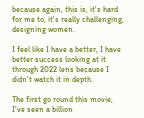because again, this is, it's hard for me to, it's really challenging, designing women.

I feel like I have a better, I have better success looking at it through 2022 lens because I didn't watch it in depth.

The first go round this movie, I've seen a billion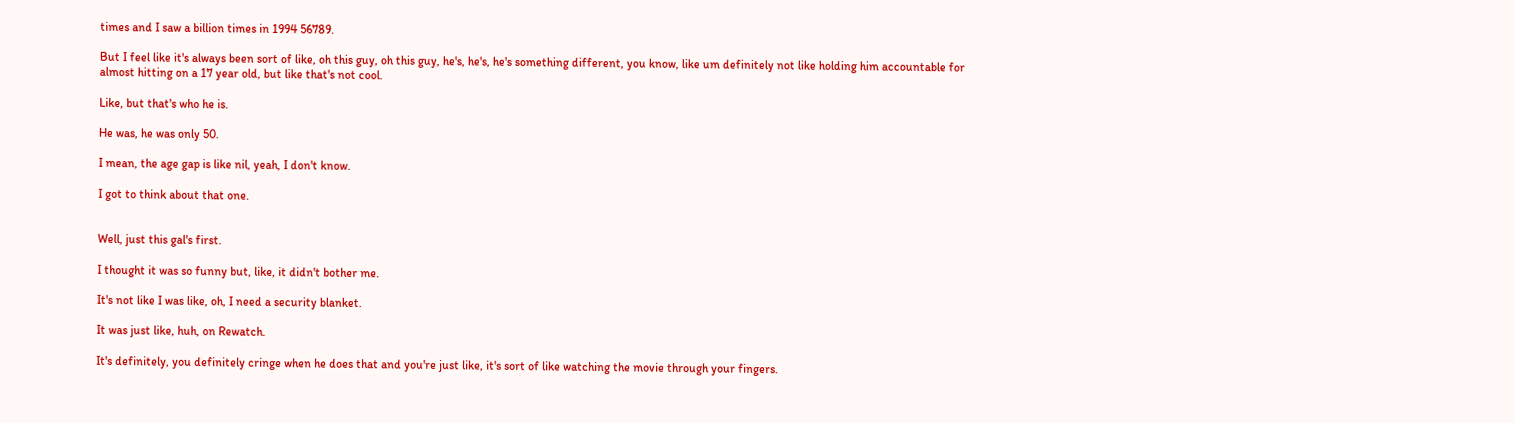times and I saw a billion times in 1994 56789.

But I feel like it's always been sort of like, oh this guy, oh this guy, he's, he's, he's something different, you know, like um definitely not like holding him accountable for almost hitting on a 17 year old, but like that's not cool.

Like, but that's who he is.

He was, he was only 50.

I mean, the age gap is like nil, yeah, I don't know.

I got to think about that one.


Well, just this gal's first.

I thought it was so funny but, like, it didn't bother me.

It's not like I was like, oh, I need a security blanket.

It was just like, huh, on Rewatch.

It's definitely, you definitely cringe when he does that and you're just like, it's sort of like watching the movie through your fingers.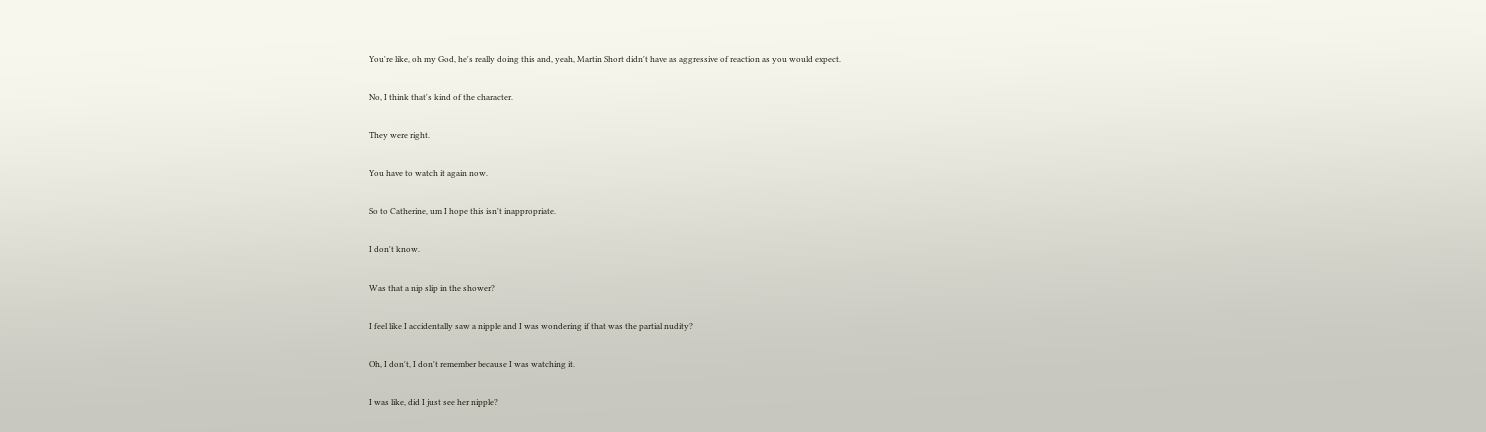You're like, oh my God, he's really doing this and, yeah, Martin Short didn't have as aggressive of reaction as you would expect.

No, I think that's kind of the character.

They were right.

You have to watch it again now.

So to Catherine, um I hope this isn't inappropriate.

I don't know.

Was that a nip slip in the shower?

I feel like I accidentally saw a nipple and I was wondering if that was the partial nudity?

Oh, I don't, I don't remember because I was watching it.

I was like, did I just see her nipple?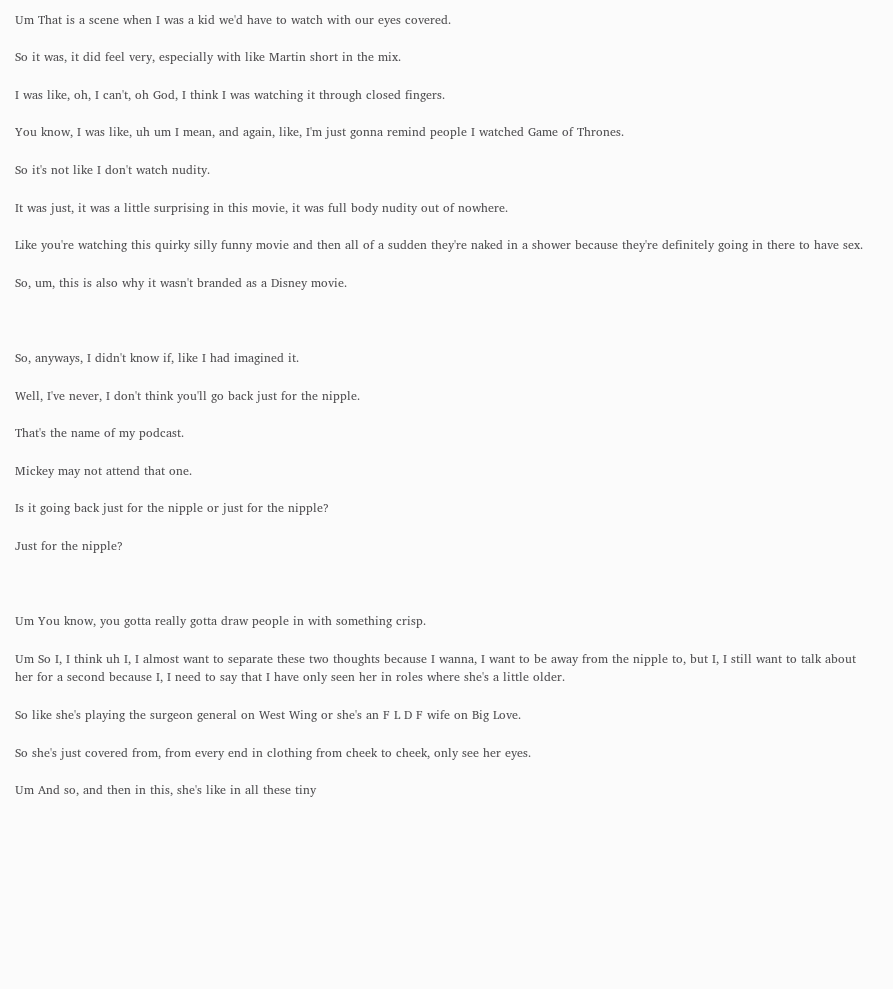Um That is a scene when I was a kid we'd have to watch with our eyes covered.

So it was, it did feel very, especially with like Martin short in the mix.

I was like, oh, I can't, oh God, I think I was watching it through closed fingers.

You know, I was like, uh um I mean, and again, like, I'm just gonna remind people I watched Game of Thrones.

So it's not like I don't watch nudity.

It was just, it was a little surprising in this movie, it was full body nudity out of nowhere.

Like you're watching this quirky silly funny movie and then all of a sudden they're naked in a shower because they're definitely going in there to have sex.

So, um, this is also why it wasn't branded as a Disney movie.



So, anyways, I didn't know if, like I had imagined it.

Well, I've never, I don't think you'll go back just for the nipple.

That's the name of my podcast.

Mickey may not attend that one.

Is it going back just for the nipple or just for the nipple?

Just for the nipple?



Um You know, you gotta really gotta draw people in with something crisp.

Um So I, I think uh I, I almost want to separate these two thoughts because I wanna, I want to be away from the nipple to, but I, I still want to talk about her for a second because I, I need to say that I have only seen her in roles where she's a little older.

So like she's playing the surgeon general on West Wing or she's an F L D F wife on Big Love.

So she's just covered from, from every end in clothing from cheek to cheek, only see her eyes.

Um And so, and then in this, she's like in all these tiny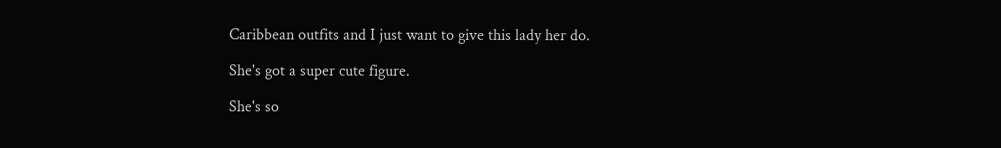Caribbean outfits and I just want to give this lady her do.

She's got a super cute figure.

She's so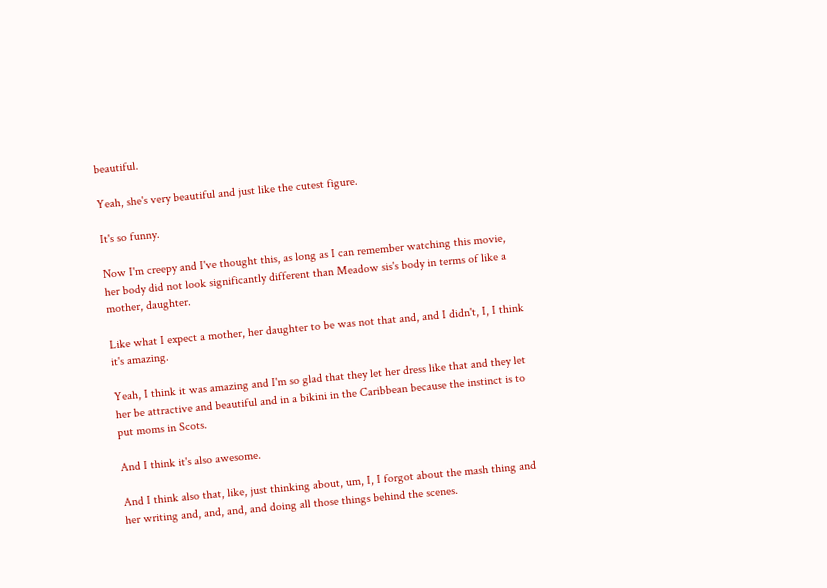beautiful.

Yeah, she's very beautiful and just like the cutest figure.

It's so funny.

Now I'm creepy and I've thought this, as long as I can remember watching this movie, her body did not look significantly different than Meadow sis's body in terms of like a mother, daughter.

Like what I expect a mother, her daughter to be was not that and, and I didn't, I, I think it's amazing.

Yeah, I think it was amazing and I'm so glad that they let her dress like that and they let her be attractive and beautiful and in a bikini in the Caribbean because the instinct is to put moms in Scots.

And I think it's also awesome.

And I think also that, like, just thinking about, um, I, I forgot about the mash thing and her writing and, and, and, and doing all those things behind the scenes.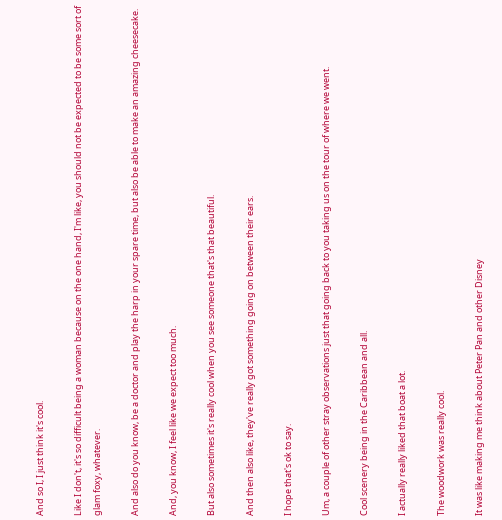And so I, I just think it's cool.

Like I don't, it's so difficult being a woman because on the one hand, I'm like, you should not be expected to be some sort of glam foxy, whatever.

And also do you know, be a doctor and play the harp in your spare time, but also be able to make an amazing cheesecake.

And, you know, I feel like we expect too much.

But also sometimes it's really cool when you see someone that's that beautiful.

And then also like, they've really got something going on between their ears.

I hope that's ok to say.

Um, a couple of other stray observations just that going back to you taking us on the tour of where we went.

Cool scenery being in the Caribbean and all.

I actually really liked that boat a lot.

The woodwork was really cool.

It was like making me think about Peter Pan and other Disney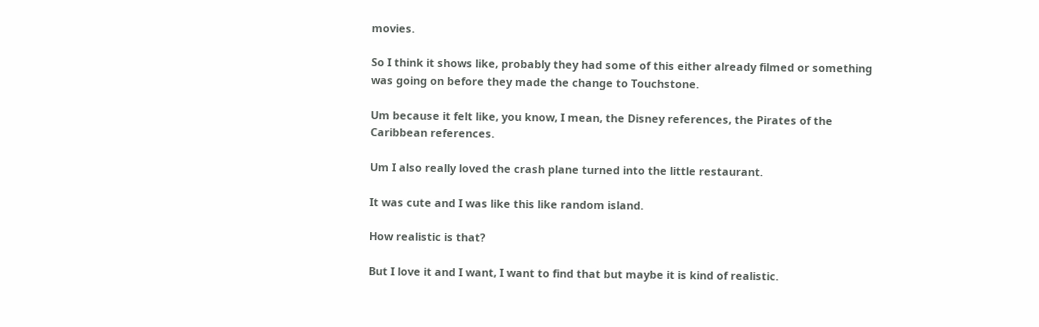movies.

So I think it shows like, probably they had some of this either already filmed or something was going on before they made the change to Touchstone.

Um because it felt like, you know, I mean, the Disney references, the Pirates of the Caribbean references.

Um I also really loved the crash plane turned into the little restaurant.

It was cute and I was like this like random island.

How realistic is that?

But I love it and I want, I want to find that but maybe it is kind of realistic.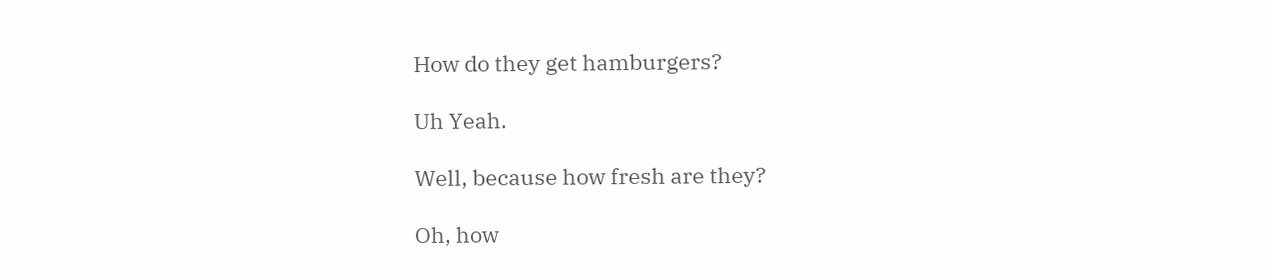How do they get hamburgers?

Uh Yeah.

Well, because how fresh are they?

Oh, how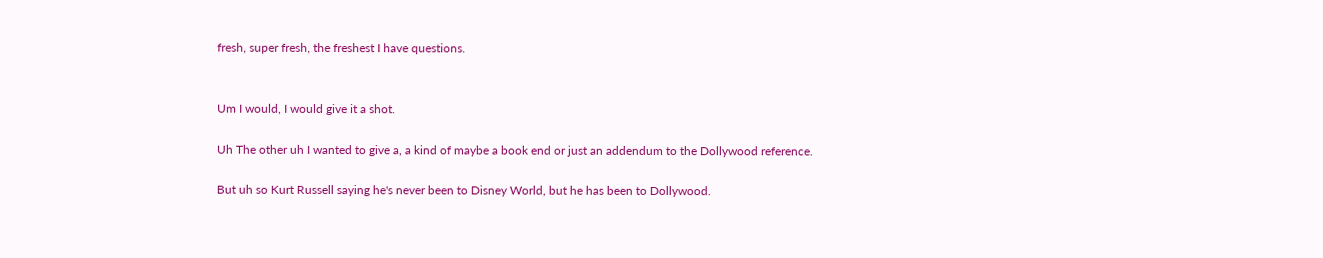fresh, super fresh, the freshest I have questions.


Um I would, I would give it a shot.

Uh The other uh I wanted to give a, a kind of maybe a book end or just an addendum to the Dollywood reference.

But uh so Kurt Russell saying he's never been to Disney World, but he has been to Dollywood.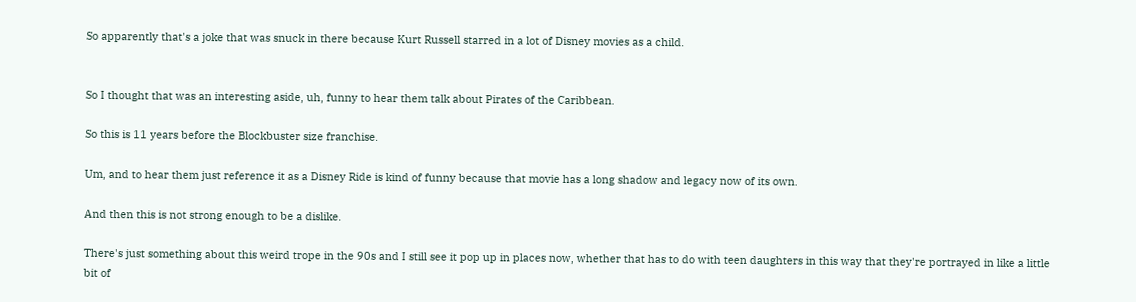So apparently that's a joke that was snuck in there because Kurt Russell starred in a lot of Disney movies as a child.


So I thought that was an interesting aside, uh, funny to hear them talk about Pirates of the Caribbean.

So this is 11 years before the Blockbuster size franchise.

Um, and to hear them just reference it as a Disney Ride is kind of funny because that movie has a long shadow and legacy now of its own.

And then this is not strong enough to be a dislike.

There's just something about this weird trope in the 90s and I still see it pop up in places now, whether that has to do with teen daughters in this way that they're portrayed in like a little bit of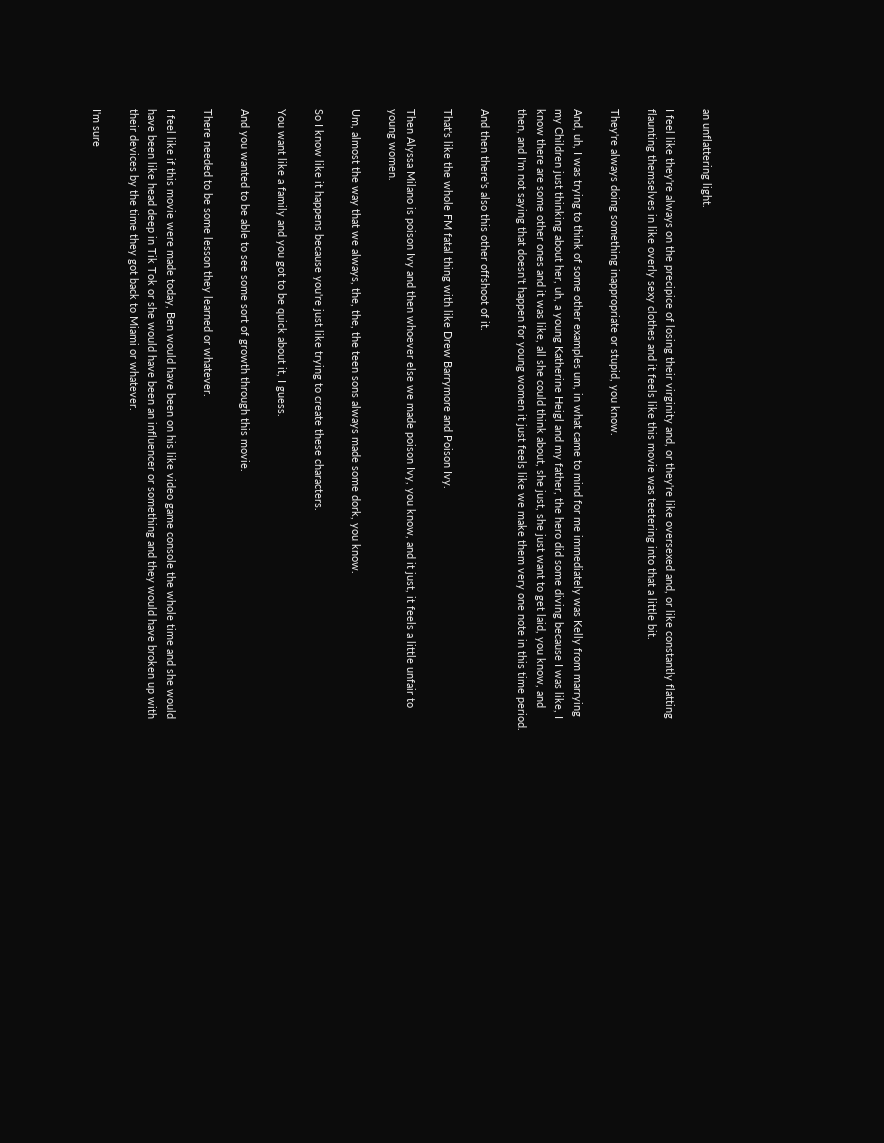an unflattering light.

I feel like they're always on the precipice of losing their virginity and, or they're like oversexed and, or like constantly flatting flaunting themselves in like overly sexy clothes and it feels like this movie was teetering into that a little bit.

They're always doing something inappropriate or stupid, you know.

And, uh, I was trying to think of some other examples um, in what came to mind for me immediately was Kelly from marrying my Children just thinking about her, uh, a young Katherine Heigl and my father, the hero did some diving because I was like, I know there are some other ones and it was like, all she could think about, she just, she just want to get laid, you know, and then, and I'm not saying that doesn't happen for young women it just feels like we make them very one note in this time period.

And then there's also this other offshoot of it.

That's like the whole FM fatal thing with like Drew Barrymore and Poison Ivy.

Then Alyssa Milano is poison Ivy and then whoever else we made poison Ivy, you know, and it just, it feels a little unfair to young women.

Um, almost the way that we always, the, the, the teen sons always made some dork, you know.

So I know like it happens because you're just like trying to create these characters.

You want like a family and you got to be quick about it, I guess.

And you wanted to be able to see some sort of growth through this movie.

There needed to be some lesson they learned or whatever.

I feel like if this movie were made today, Ben would have been on his like video game console the whole time and she would have been like head deep in Tik Tok or she would have been an influencer or something and they would have broken up with their devices by the time they got back to Miami or whatever.

I'm sure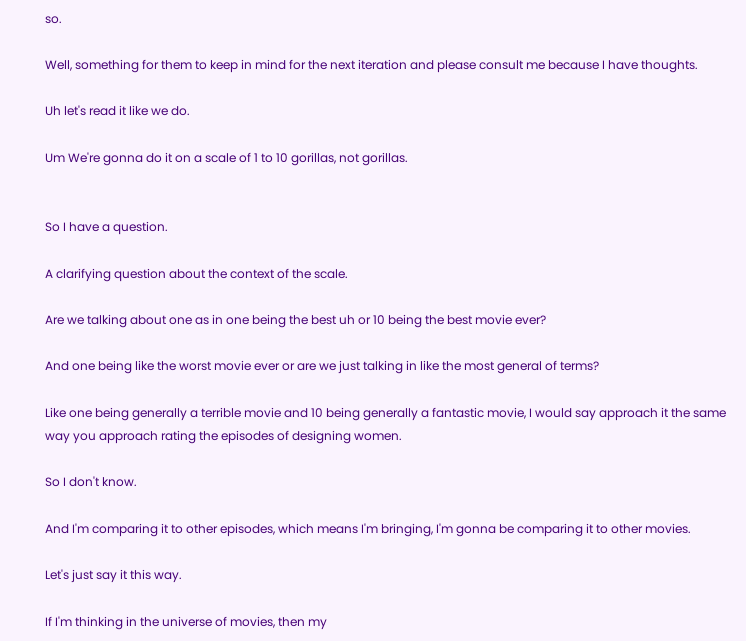so.

Well, something for them to keep in mind for the next iteration and please consult me because I have thoughts.

Uh let's read it like we do.

Um We're gonna do it on a scale of 1 to 10 gorillas, not gorillas.


So I have a question.

A clarifying question about the context of the scale.

Are we talking about one as in one being the best uh or 10 being the best movie ever?

And one being like the worst movie ever or are we just talking in like the most general of terms?

Like one being generally a terrible movie and 10 being generally a fantastic movie, I would say approach it the same way you approach rating the episodes of designing women.

So I don't know.

And I'm comparing it to other episodes, which means I'm bringing, I'm gonna be comparing it to other movies.

Let's just say it this way.

If I'm thinking in the universe of movies, then my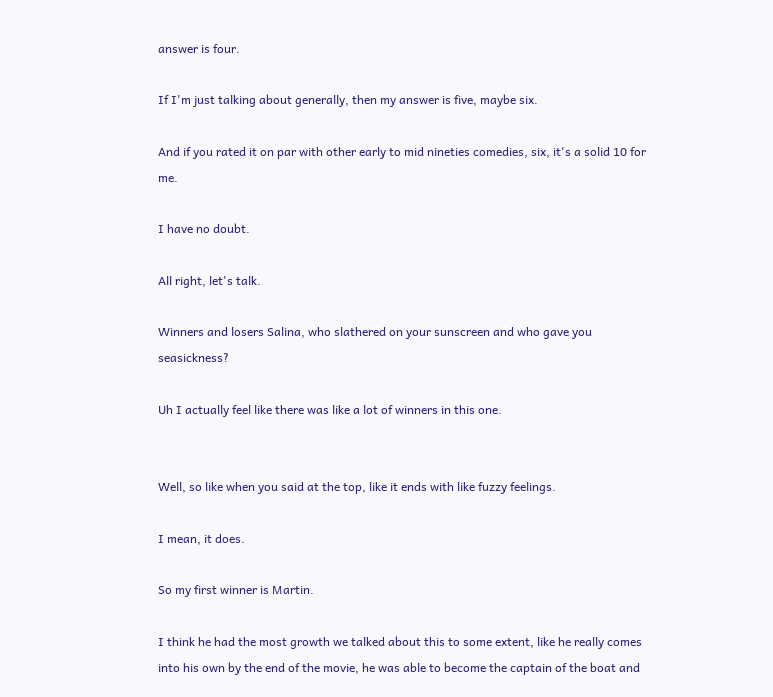answer is four.

If I'm just talking about generally, then my answer is five, maybe six.

And if you rated it on par with other early to mid nineties comedies, six, it's a solid 10 for me.

I have no doubt.

All right, let's talk.

Winners and losers Salina, who slathered on your sunscreen and who gave you seasickness?

Uh I actually feel like there was like a lot of winners in this one.


Well, so like when you said at the top, like it ends with like fuzzy feelings.

I mean, it does.

So my first winner is Martin.

I think he had the most growth we talked about this to some extent, like he really comes into his own by the end of the movie, he was able to become the captain of the boat and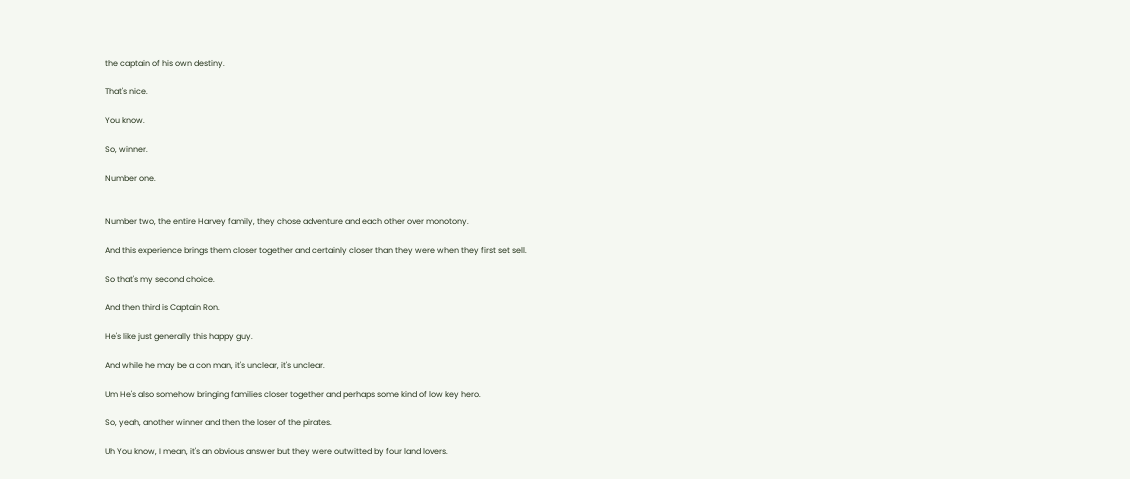the captain of his own destiny.

That's nice.

You know.

So, winner.

Number one.


Number two, the entire Harvey family, they chose adventure and each other over monotony.

And this experience brings them closer together and certainly closer than they were when they first set sell.

So that's my second choice.

And then third is Captain Ron.

He's like just generally this happy guy.

And while he may be a con man, it's unclear, it's unclear.

Um He's also somehow bringing families closer together and perhaps some kind of low key hero.

So, yeah, another winner and then the loser of the pirates.

Uh You know, I mean, it's an obvious answer but they were outwitted by four land lovers.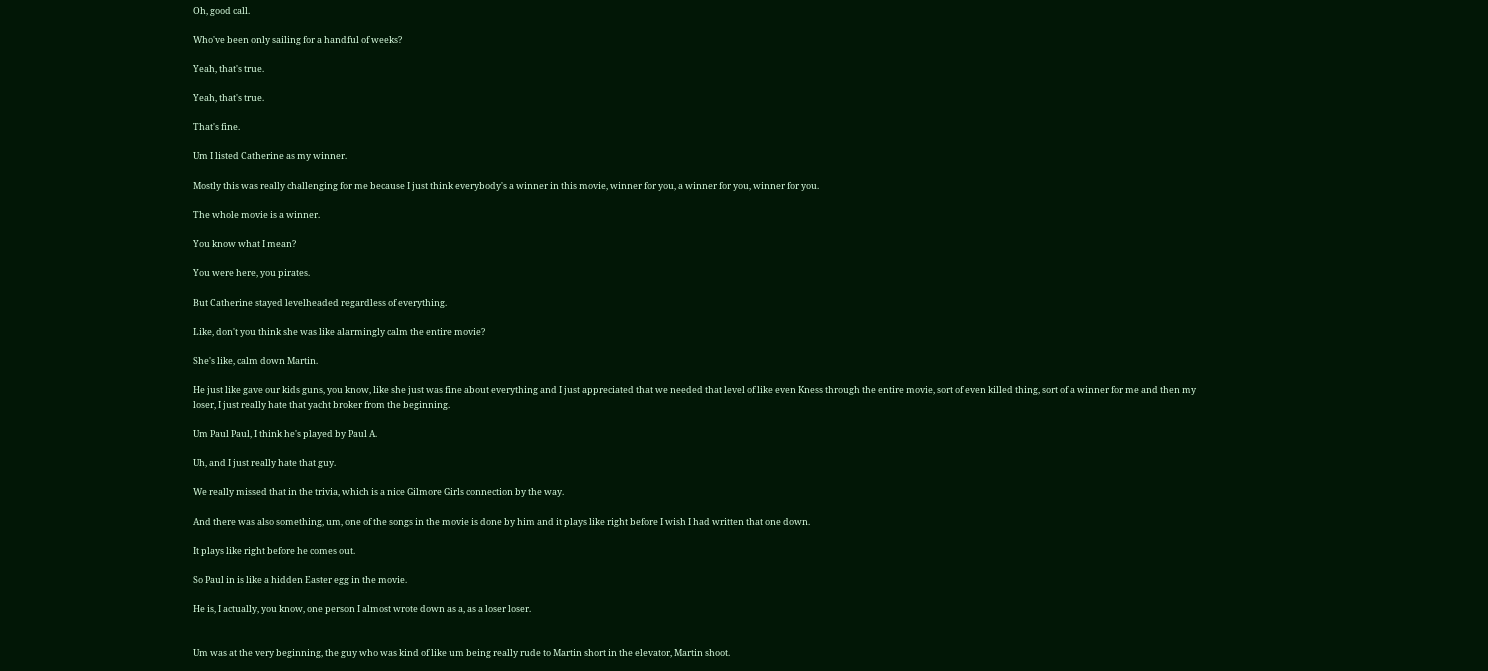Oh, good call.

Who've been only sailing for a handful of weeks?

Yeah, that's true.

Yeah, that's true.

That's fine.

Um I listed Catherine as my winner.

Mostly this was really challenging for me because I just think everybody's a winner in this movie, winner for you, a winner for you, winner for you.

The whole movie is a winner.

You know what I mean?

You were here, you pirates.

But Catherine stayed levelheaded regardless of everything.

Like, don't you think she was like alarmingly calm the entire movie?

She's like, calm down Martin.

He just like gave our kids guns, you know, like she just was fine about everything and I just appreciated that we needed that level of like even Kness through the entire movie, sort of even killed thing, sort of a winner for me and then my loser, I just really hate that yacht broker from the beginning.

Um Paul Paul, I think he's played by Paul A.

Uh, and I just really hate that guy.

We really missed that in the trivia, which is a nice Gilmore Girls connection by the way.

And there was also something, um, one of the songs in the movie is done by him and it plays like right before I wish I had written that one down.

It plays like right before he comes out.

So Paul in is like a hidden Easter egg in the movie.

He is, I actually, you know, one person I almost wrote down as a, as a loser loser.


Um was at the very beginning, the guy who was kind of like um being really rude to Martin short in the elevator, Martin shoot.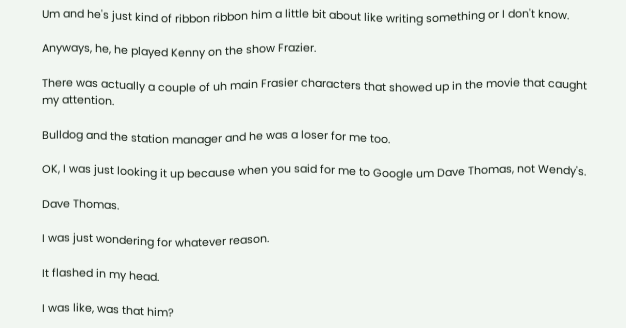Um and he's just kind of ribbon ribbon him a little bit about like writing something or I don't know.

Anyways, he, he played Kenny on the show Frazier.

There was actually a couple of uh main Frasier characters that showed up in the movie that caught my attention.

Bulldog and the station manager and he was a loser for me too.

OK, I was just looking it up because when you said for me to Google um Dave Thomas, not Wendy's.

Dave Thomas.

I was just wondering for whatever reason.

It flashed in my head.

I was like, was that him?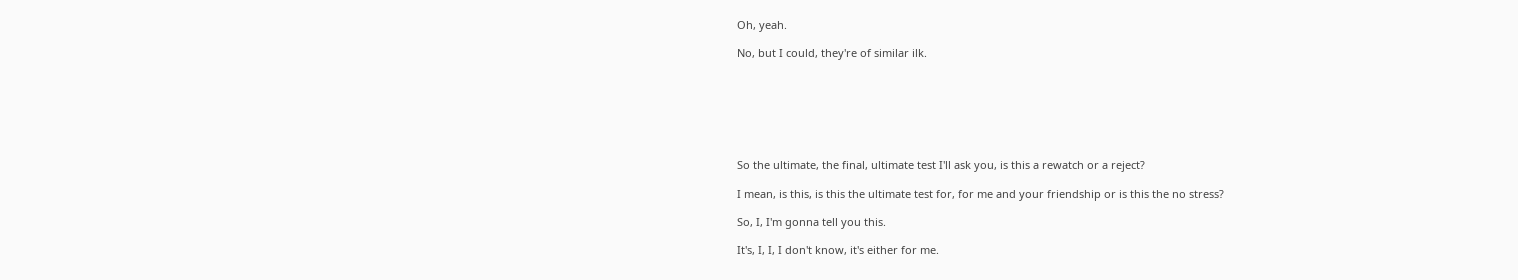Oh, yeah.

No, but I could, they're of similar ilk.







So the ultimate, the final, ultimate test I'll ask you, is this a rewatch or a reject?

I mean, is this, is this the ultimate test for, for me and your friendship or is this the no stress?

So, I, I'm gonna tell you this.

It's, I, I, I don't know, it's either for me.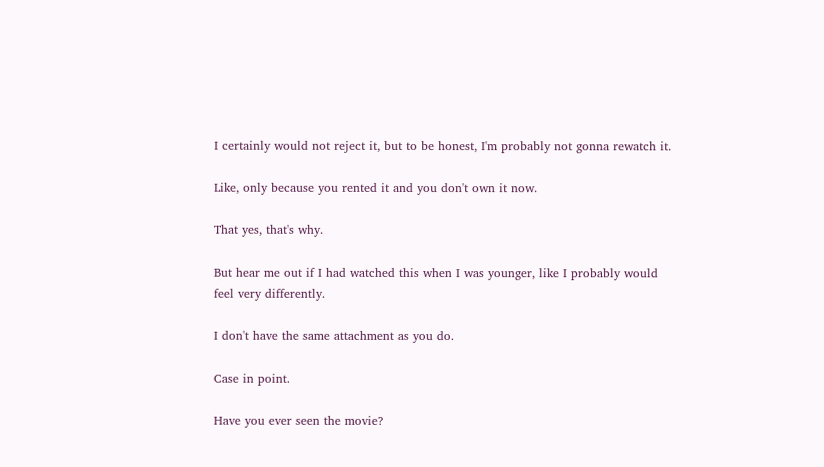I certainly would not reject it, but to be honest, I'm probably not gonna rewatch it.

Like, only because you rented it and you don't own it now.

That yes, that's why.

But hear me out if I had watched this when I was younger, like I probably would feel very differently.

I don't have the same attachment as you do.

Case in point.

Have you ever seen the movie?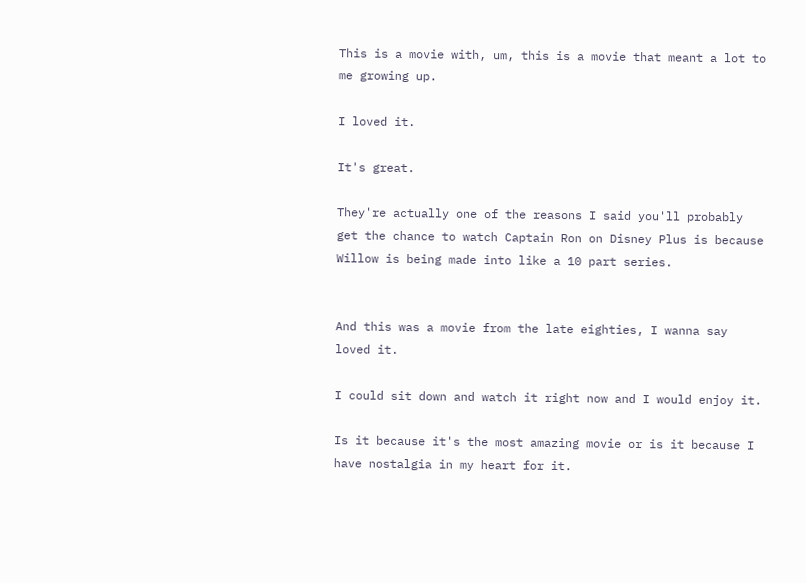This is a movie with, um, this is a movie that meant a lot to me growing up.

I loved it.

It's great.

They're actually one of the reasons I said you'll probably get the chance to watch Captain Ron on Disney Plus is because Willow is being made into like a 10 part series.


And this was a movie from the late eighties, I wanna say loved it.

I could sit down and watch it right now and I would enjoy it.

Is it because it's the most amazing movie or is it because I have nostalgia in my heart for it.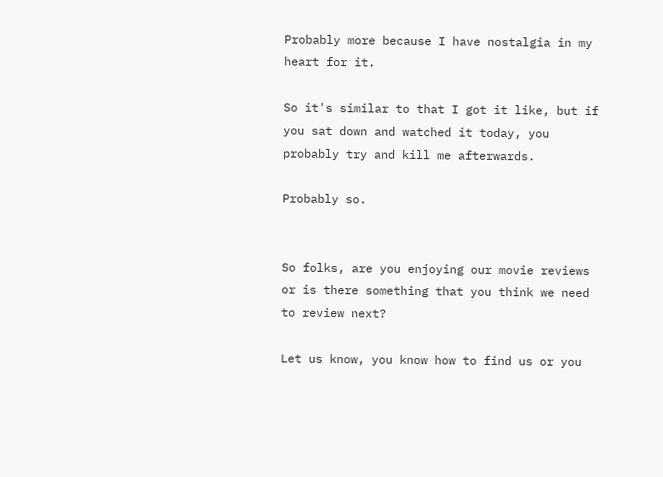Probably more because I have nostalgia in my heart for it.

So it's similar to that I got it like, but if you sat down and watched it today, you probably try and kill me afterwards.

Probably so.


So folks, are you enjoying our movie reviews or is there something that you think we need to review next?

Let us know, you know how to find us or you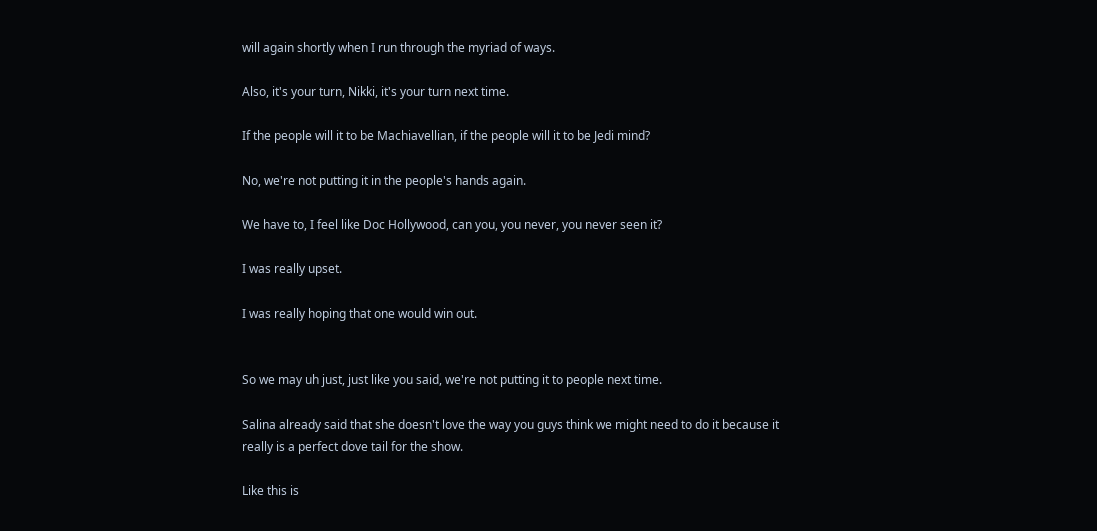will again shortly when I run through the myriad of ways.

Also, it's your turn, Nikki, it's your turn next time.

If the people will it to be Machiavellian, if the people will it to be Jedi mind?

No, we're not putting it in the people's hands again.

We have to, I feel like Doc Hollywood, can you, you never, you never seen it?

I was really upset.

I was really hoping that one would win out.


So we may uh just, just like you said, we're not putting it to people next time.

Salina already said that she doesn't love the way you guys think we might need to do it because it really is a perfect dove tail for the show.

Like this is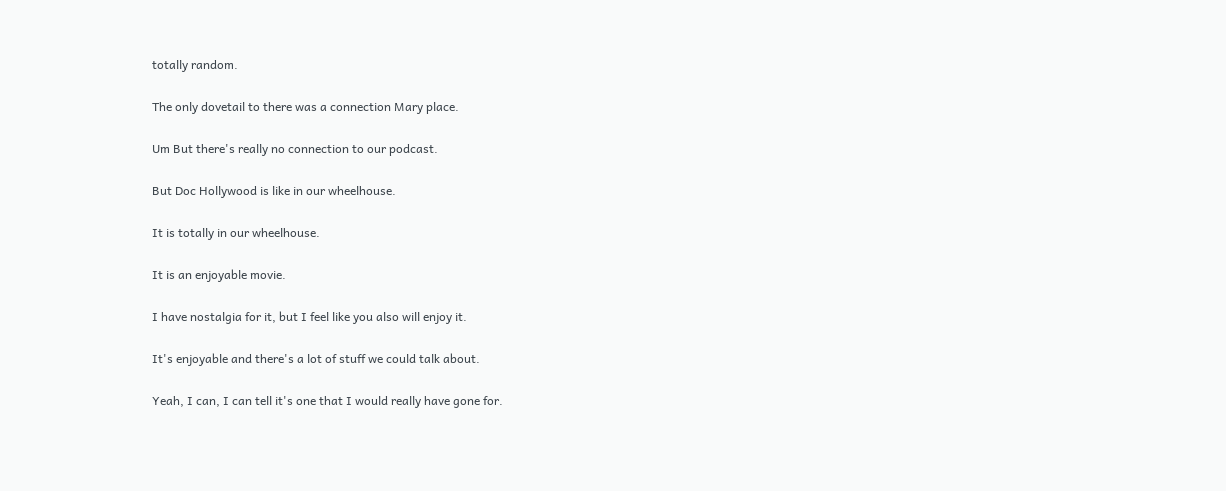totally random.

The only dovetail to there was a connection Mary place.

Um But there's really no connection to our podcast.

But Doc Hollywood is like in our wheelhouse.

It is totally in our wheelhouse.

It is an enjoyable movie.

I have nostalgia for it, but I feel like you also will enjoy it.

It's enjoyable and there's a lot of stuff we could talk about.

Yeah, I can, I can tell it's one that I would really have gone for.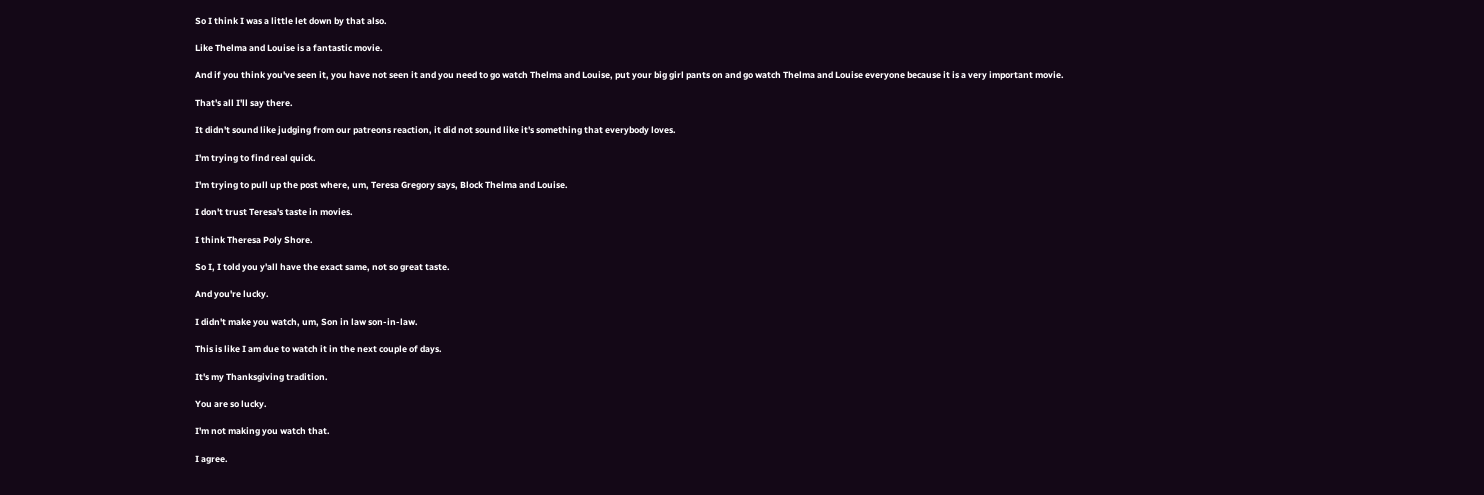So I think I was a little let down by that also.

Like Thelma and Louise is a fantastic movie.

And if you think you've seen it, you have not seen it and you need to go watch Thelma and Louise, put your big girl pants on and go watch Thelma and Louise everyone because it is a very important movie.

That's all I'll say there.

It didn't sound like judging from our patreons reaction, it did not sound like it's something that everybody loves.

I'm trying to find real quick.

I'm trying to pull up the post where, um, Teresa Gregory says, Block Thelma and Louise.

I don't trust Teresa's taste in movies.

I think Theresa Poly Shore.

So I, I told you y'all have the exact same, not so great taste.

And you're lucky.

I didn't make you watch, um, Son in law son-in-law.

This is like I am due to watch it in the next couple of days.

It's my Thanksgiving tradition.

You are so lucky.

I'm not making you watch that.

I agree.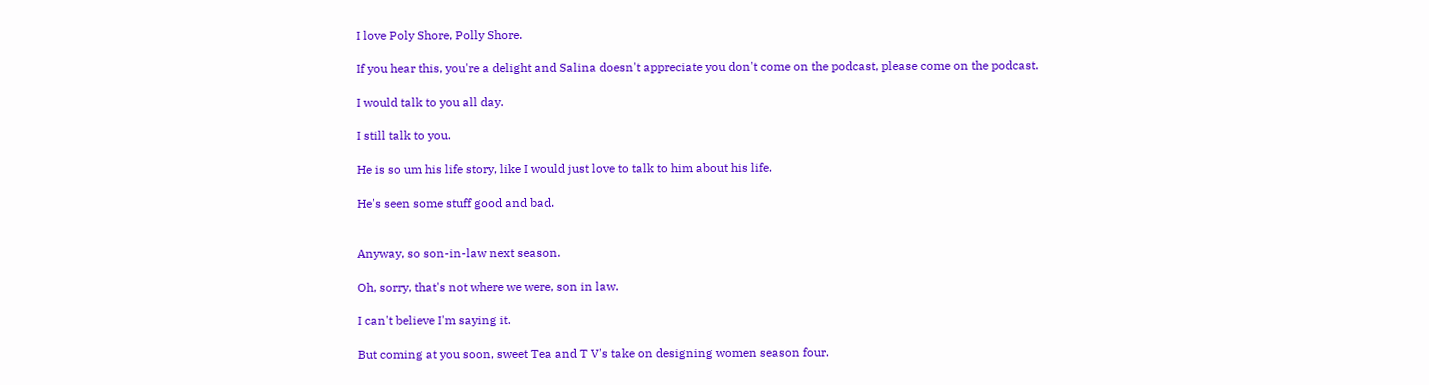I love Poly Shore, Polly Shore.

If you hear this, you're a delight and Salina doesn't appreciate you don't come on the podcast, please come on the podcast.

I would talk to you all day.

I still talk to you.

He is so um his life story, like I would just love to talk to him about his life.

He's seen some stuff good and bad.


Anyway, so son-in-law next season.

Oh, sorry, that's not where we were, son in law.

I can't believe I'm saying it.

But coming at you soon, sweet Tea and T V's take on designing women season four.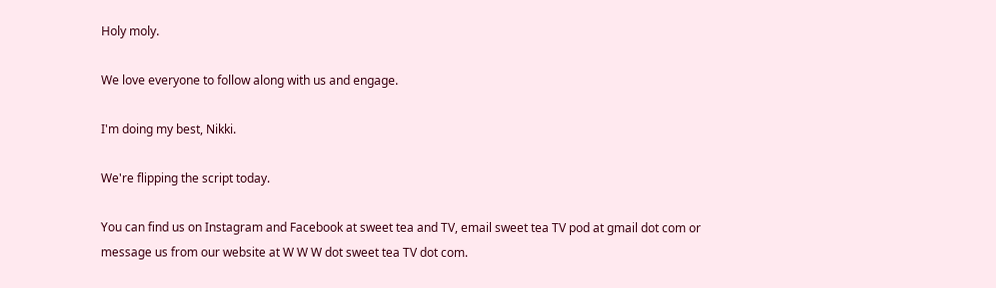Holy moly.

We love everyone to follow along with us and engage.

I'm doing my best, Nikki.

We're flipping the script today.

You can find us on Instagram and Facebook at sweet tea and TV, email sweet tea TV pod at gmail dot com or message us from our website at W W W dot sweet tea TV dot com.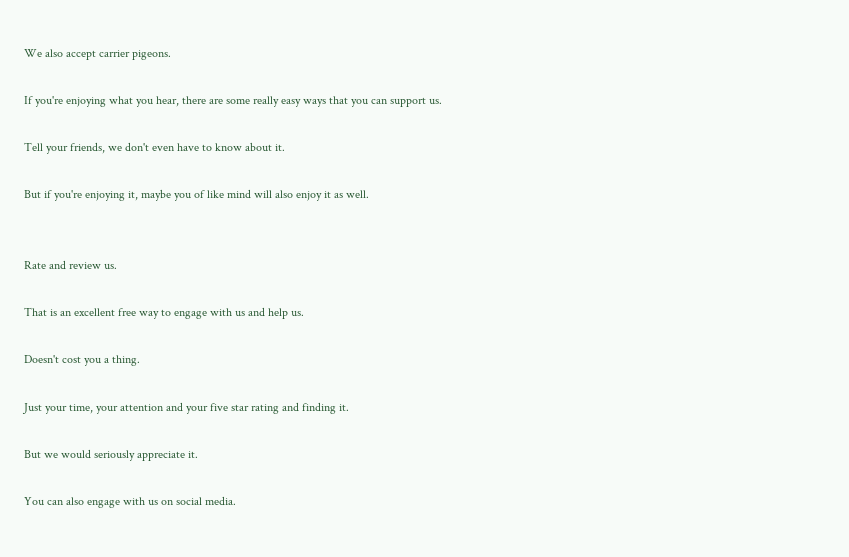We also accept carrier pigeons.

If you're enjoying what you hear, there are some really easy ways that you can support us.

Tell your friends, we don't even have to know about it.

But if you're enjoying it, maybe you of like mind will also enjoy it as well.


Rate and review us.

That is an excellent free way to engage with us and help us.

Doesn't cost you a thing.

Just your time, your attention and your five star rating and finding it.

But we would seriously appreciate it.

You can also engage with us on social media.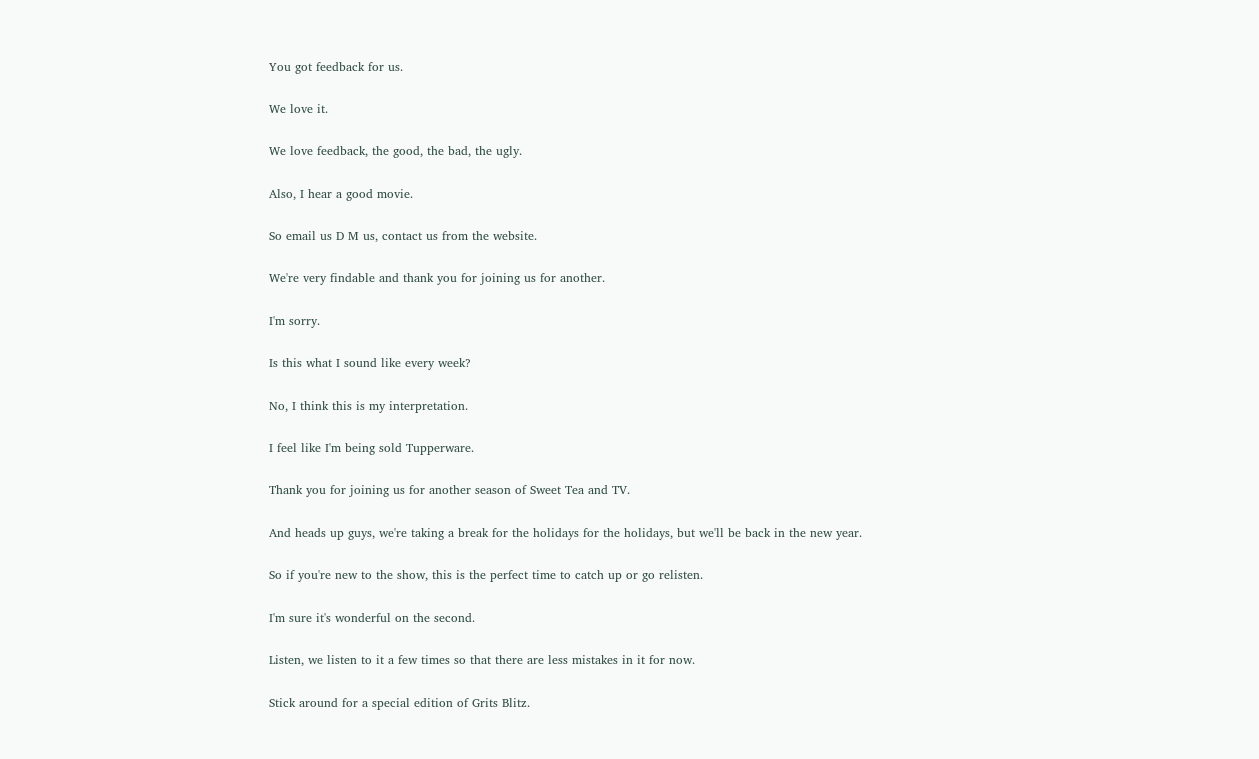You got feedback for us.

We love it.

We love feedback, the good, the bad, the ugly.

Also, I hear a good movie.

So email us D M us, contact us from the website.

We're very findable and thank you for joining us for another.

I'm sorry.

Is this what I sound like every week?

No, I think this is my interpretation.

I feel like I'm being sold Tupperware.

Thank you for joining us for another season of Sweet Tea and TV.

And heads up guys, we're taking a break for the holidays for the holidays, but we'll be back in the new year.

So if you're new to the show, this is the perfect time to catch up or go relisten.

I'm sure it's wonderful on the second.

Listen, we listen to it a few times so that there are less mistakes in it for now.

Stick around for a special edition of Grits Blitz.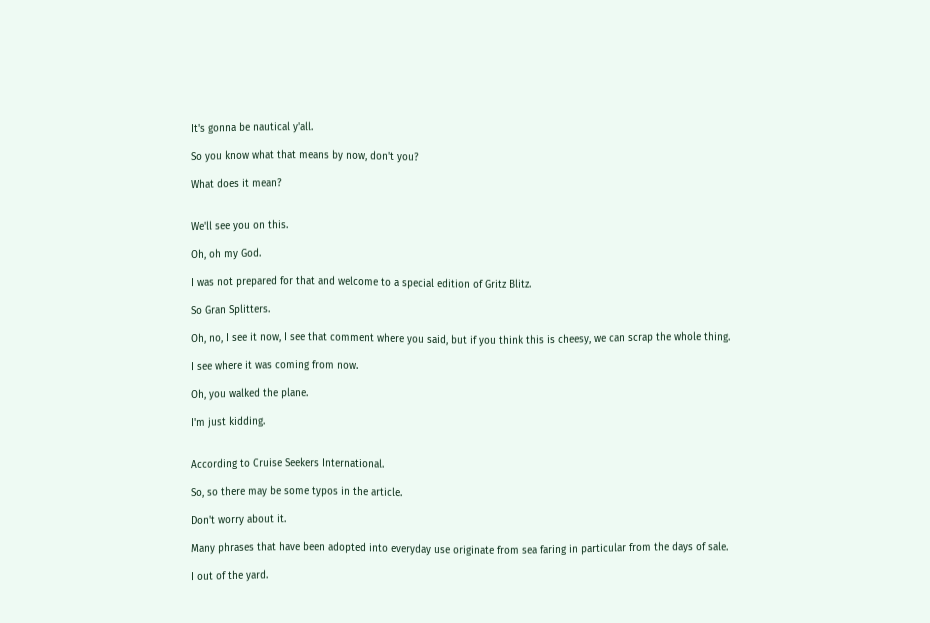It's gonna be nautical y'all.

So you know what that means by now, don't you?

What does it mean?


We'll see you on this.

Oh, oh my God.

I was not prepared for that and welcome to a special edition of Gritz Blitz.

So Gran Splitters.

Oh, no, I see it now, I see that comment where you said, but if you think this is cheesy, we can scrap the whole thing.

I see where it was coming from now.

Oh, you walked the plane.

I'm just kidding.


According to Cruise Seekers International.

So, so there may be some typos in the article.

Don't worry about it.

Many phrases that have been adopted into everyday use originate from sea faring in particular from the days of sale.

I out of the yard.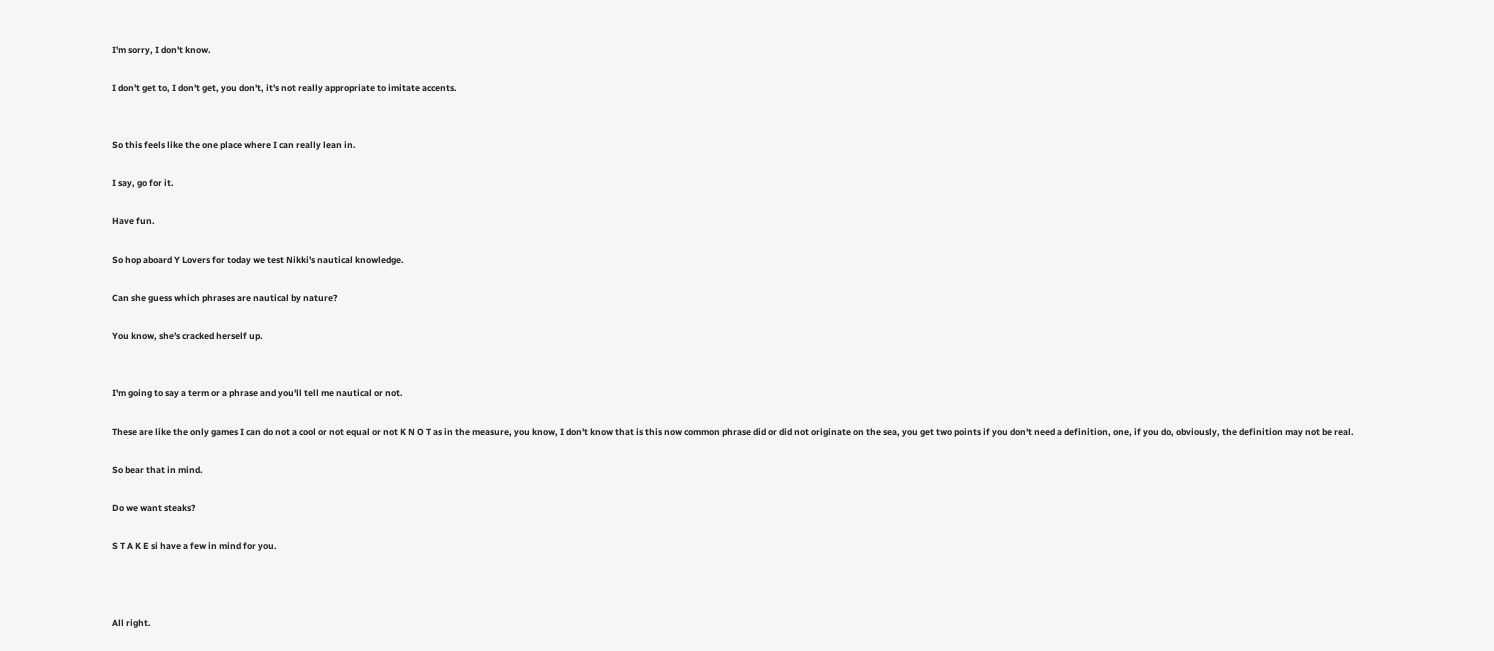I'm sorry, I don't know.

I don't get to, I don't get, you don't, it's not really appropriate to imitate accents.


So this feels like the one place where I can really lean in.

I say, go for it.

Have fun.

So hop aboard Y Lovers for today we test Nikki's nautical knowledge.

Can she guess which phrases are nautical by nature?

You know, she's cracked herself up.


I'm going to say a term or a phrase and you'll tell me nautical or not.

These are like the only games I can do not a cool or not equal or not K N O T as in the measure, you know, I don't know that is this now common phrase did or did not originate on the sea, you get two points if you don't need a definition, one, if you do, obviously, the definition may not be real.

So bear that in mind.

Do we want steaks?

S T A K E si have a few in mind for you.



All right.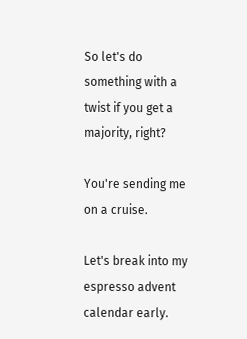So let's do something with a twist if you get a majority, right?

You're sending me on a cruise.

Let's break into my espresso advent calendar early.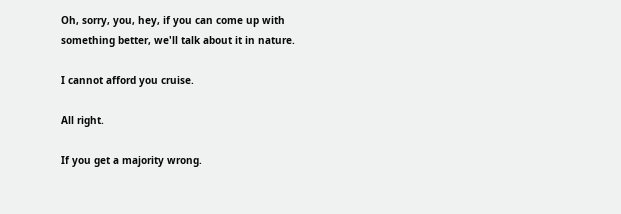Oh, sorry, you, hey, if you can come up with something better, we'll talk about it in nature.

I cannot afford you cruise.

All right.

If you get a majority wrong.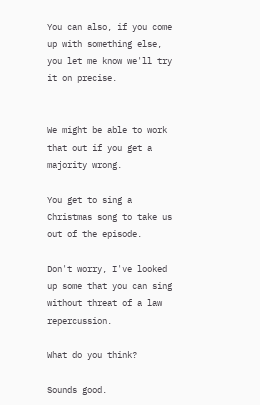You can also, if you come up with something else, you let me know we'll try it on precise.


We might be able to work that out if you get a majority wrong.

You get to sing a Christmas song to take us out of the episode.

Don't worry, I've looked up some that you can sing without threat of a law repercussion.

What do you think?

Sounds good.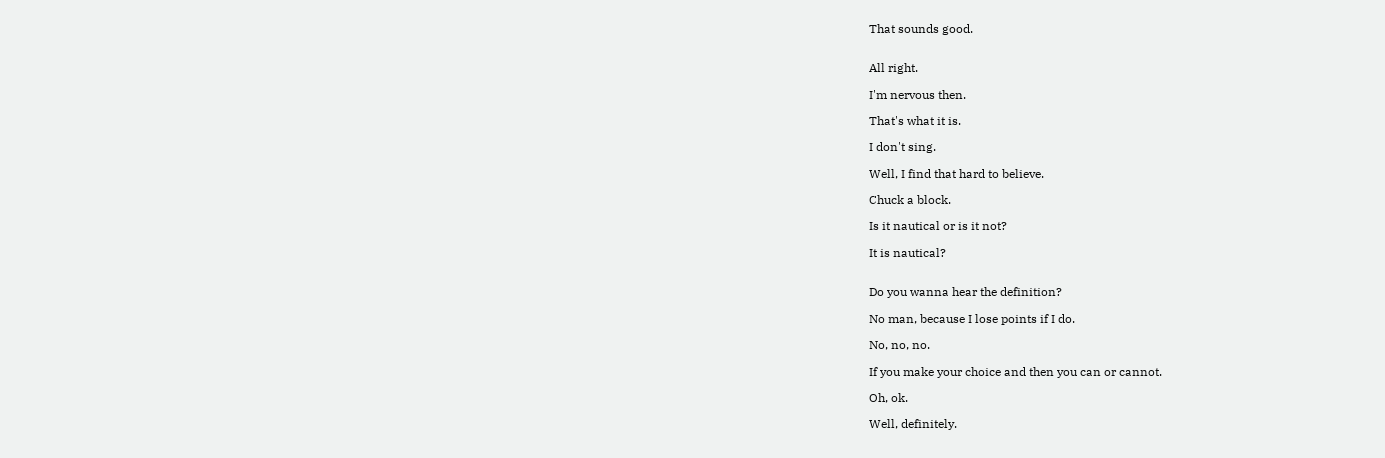That sounds good.


All right.

I'm nervous then.

That's what it is.

I don't sing.

Well, I find that hard to believe.

Chuck a block.

Is it nautical or is it not?

It is nautical?


Do you wanna hear the definition?

No man, because I lose points if I do.

No, no, no.

If you make your choice and then you can or cannot.

Oh, ok.

Well, definitely.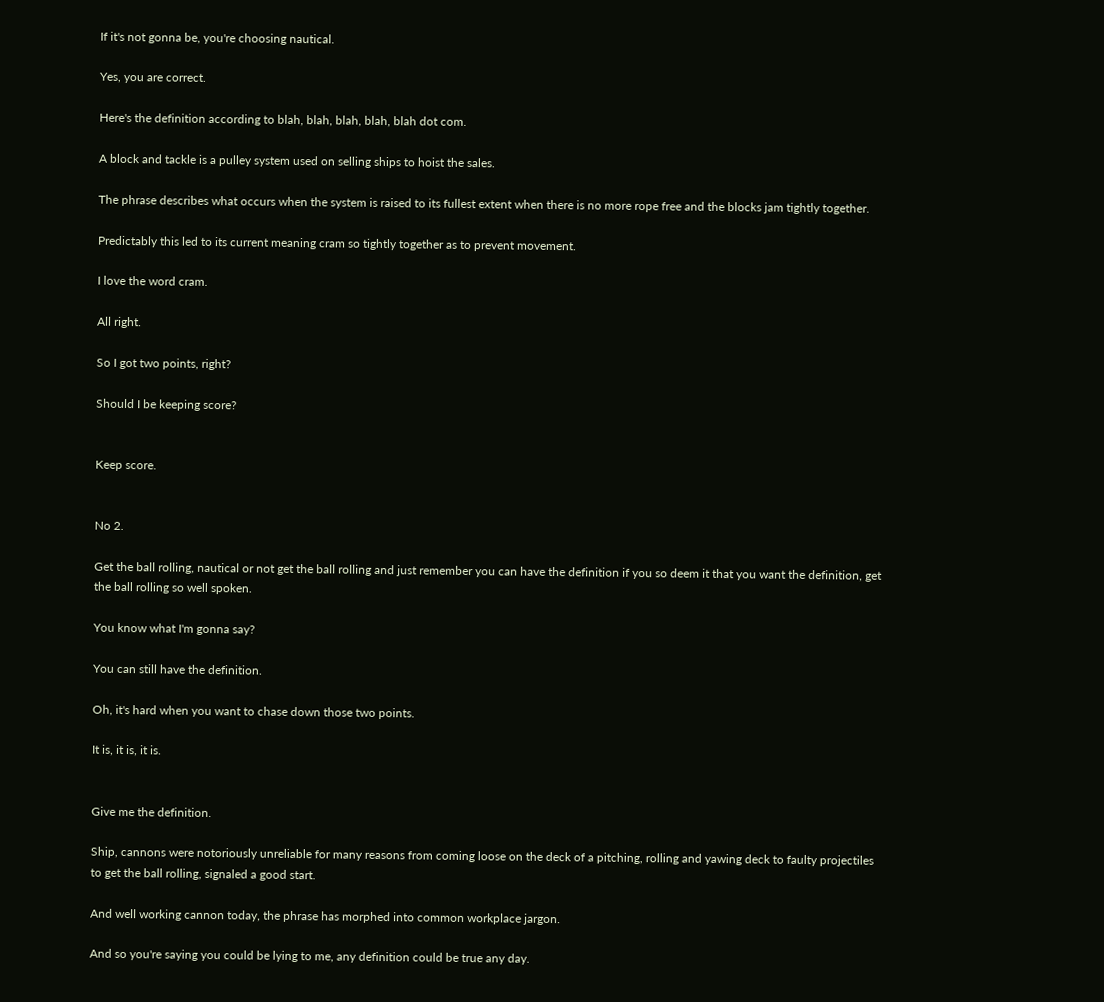If it's not gonna be, you're choosing nautical.

Yes, you are correct.

Here's the definition according to blah, blah, blah, blah, blah dot com.

A block and tackle is a pulley system used on selling ships to hoist the sales.

The phrase describes what occurs when the system is raised to its fullest extent when there is no more rope free and the blocks jam tightly together.

Predictably this led to its current meaning cram so tightly together as to prevent movement.

I love the word cram.

All right.

So I got two points, right?

Should I be keeping score?


Keep score.


No 2.

Get the ball rolling, nautical or not get the ball rolling and just remember you can have the definition if you so deem it that you want the definition, get the ball rolling so well spoken.

You know what I'm gonna say?

You can still have the definition.

Oh, it's hard when you want to chase down those two points.

It is, it is, it is.


Give me the definition.

Ship, cannons were notoriously unreliable for many reasons from coming loose on the deck of a pitching, rolling and yawing deck to faulty projectiles to get the ball rolling, signaled a good start.

And well working cannon today, the phrase has morphed into common workplace jargon.

And so you're saying you could be lying to me, any definition could be true any day.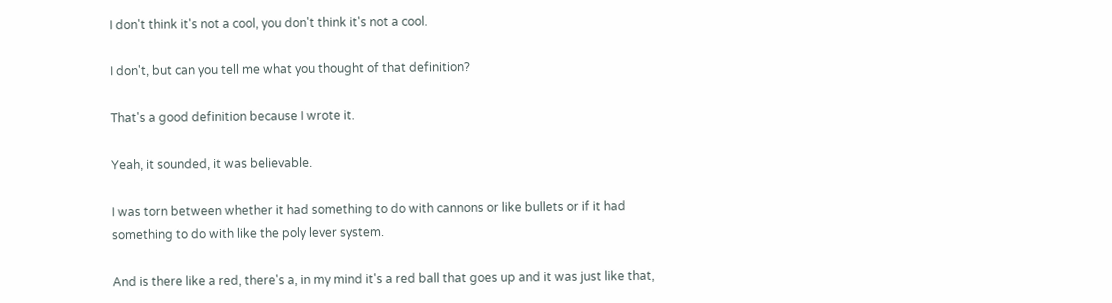I don't think it's not a cool, you don't think it's not a cool.

I don't, but can you tell me what you thought of that definition?

That's a good definition because I wrote it.

Yeah, it sounded, it was believable.

I was torn between whether it had something to do with cannons or like bullets or if it had something to do with like the poly lever system.

And is there like a red, there's a, in my mind it's a red ball that goes up and it was just like that,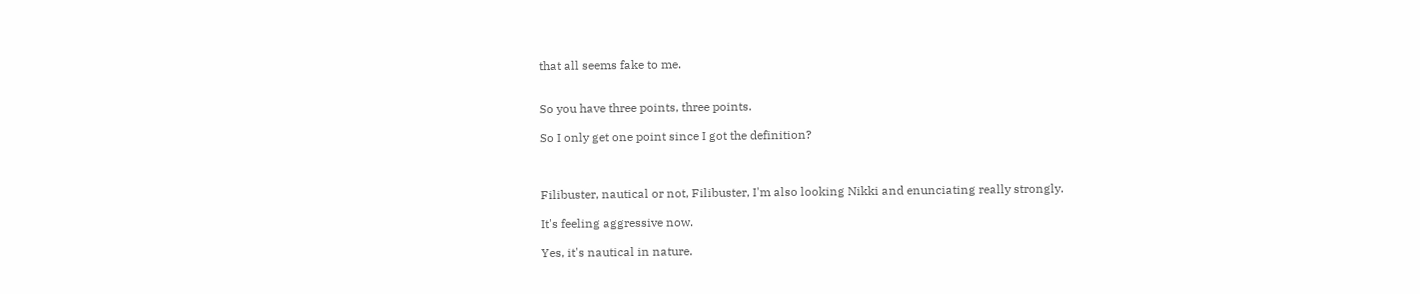that all seems fake to me.


So you have three points, three points.

So I only get one point since I got the definition?



Filibuster, nautical or not, Filibuster, I'm also looking Nikki and enunciating really strongly.

It's feeling aggressive now.

Yes, it's nautical in nature.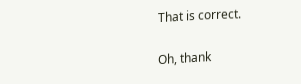That is correct.

Oh, thank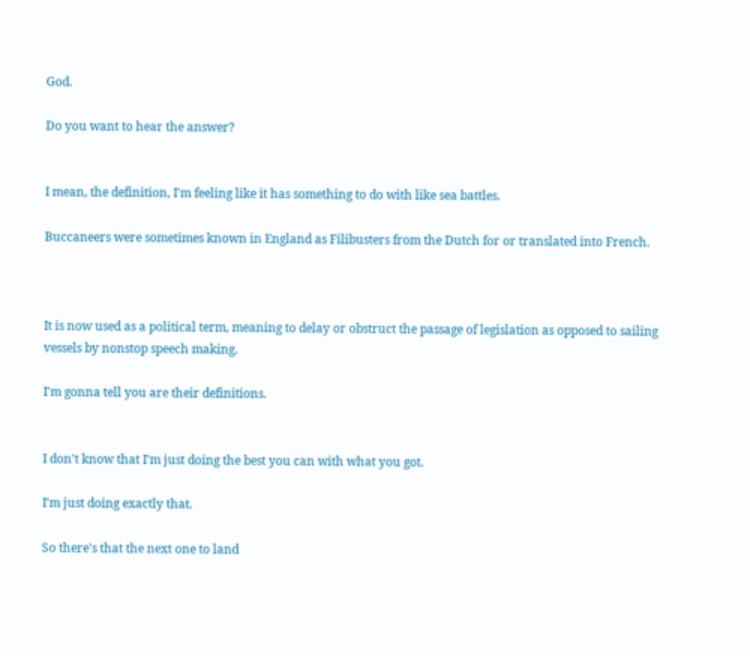God.

Do you want to hear the answer?


I mean, the definition, I'm feeling like it has something to do with like sea battles.

Buccaneers were sometimes known in England as Filibusters from the Dutch for or translated into French.



It is now used as a political term, meaning to delay or obstruct the passage of legislation as opposed to sailing vessels by nonstop speech making.

I'm gonna tell you are their definitions.


I don't know that I'm just doing the best you can with what you got.

I'm just doing exactly that.

So there's that the next one to land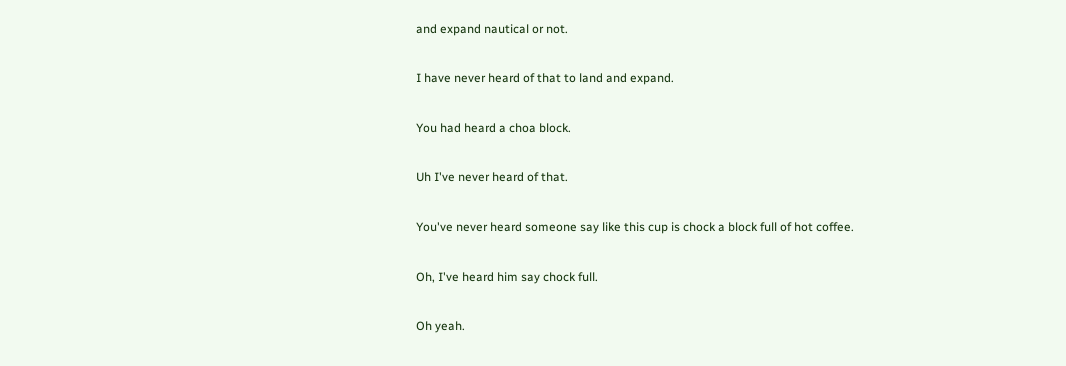and expand nautical or not.

I have never heard of that to land and expand.

You had heard a choa block.

Uh I've never heard of that.

You've never heard someone say like this cup is chock a block full of hot coffee.

Oh, I've heard him say chock full.

Oh yeah.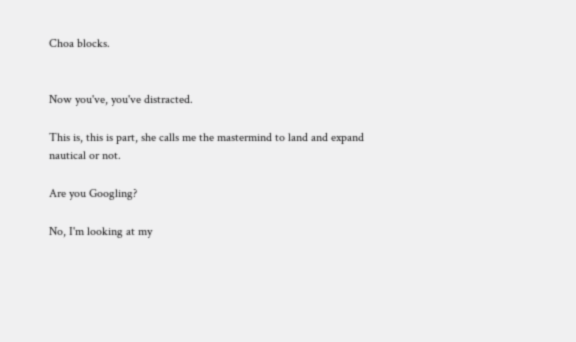Choa blocks.


Now you've, you've distracted.

This is, this is part, she calls me the mastermind to land and expand nautical or not.

Are you Googling?

No, I'm looking at my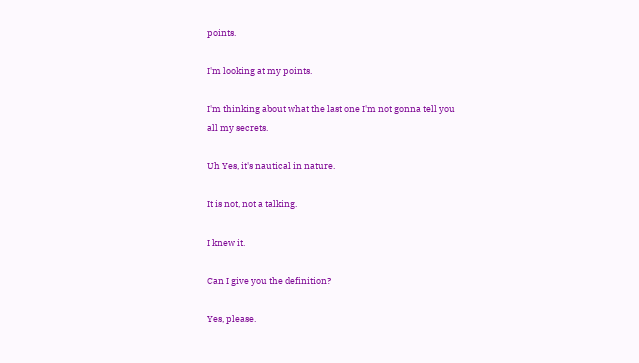points.

I'm looking at my points.

I'm thinking about what the last one I'm not gonna tell you all my secrets.

Uh Yes, it's nautical in nature.

It is not, not a talking.

I knew it.

Can I give you the definition?

Yes, please.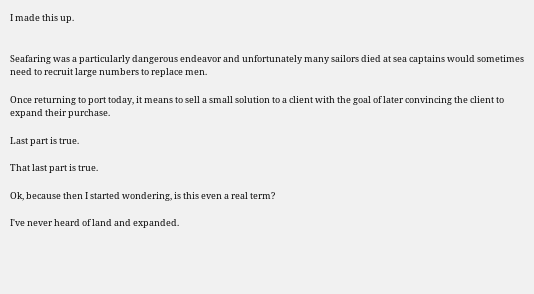I made this up.


Seafaring was a particularly dangerous endeavor and unfortunately many sailors died at sea captains would sometimes need to recruit large numbers to replace men.

Once returning to port today, it means to sell a small solution to a client with the goal of later convincing the client to expand their purchase.

Last part is true.

That last part is true.

Ok, because then I started wondering, is this even a real term?

I've never heard of land and expanded.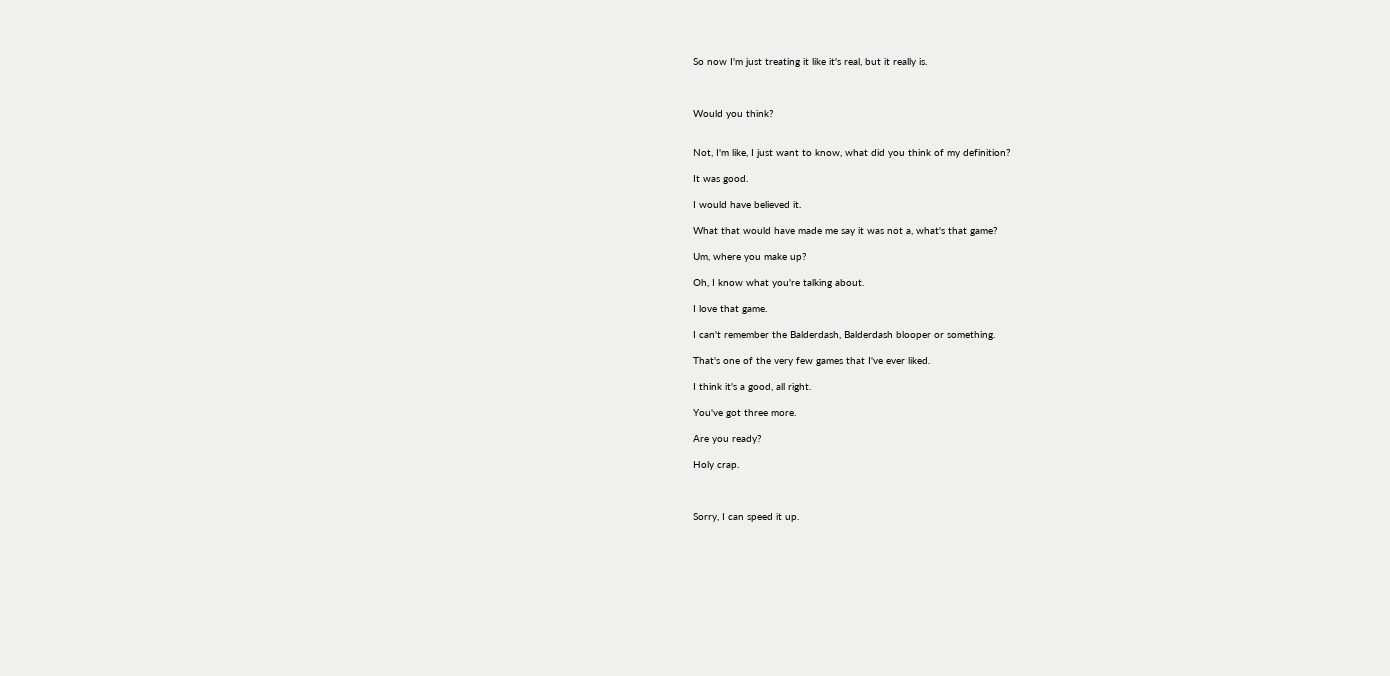So now I'm just treating it like it's real, but it really is.



Would you think?


Not, I'm like, I just want to know, what did you think of my definition?

It was good.

I would have believed it.

What that would have made me say it was not a, what's that game?

Um, where you make up?

Oh, I know what you're talking about.

I love that game.

I can't remember the Balderdash, Balderdash blooper or something.

That's one of the very few games that I've ever liked.

I think it's a good, all right.

You've got three more.

Are you ready?

Holy crap.



Sorry, I can speed it up.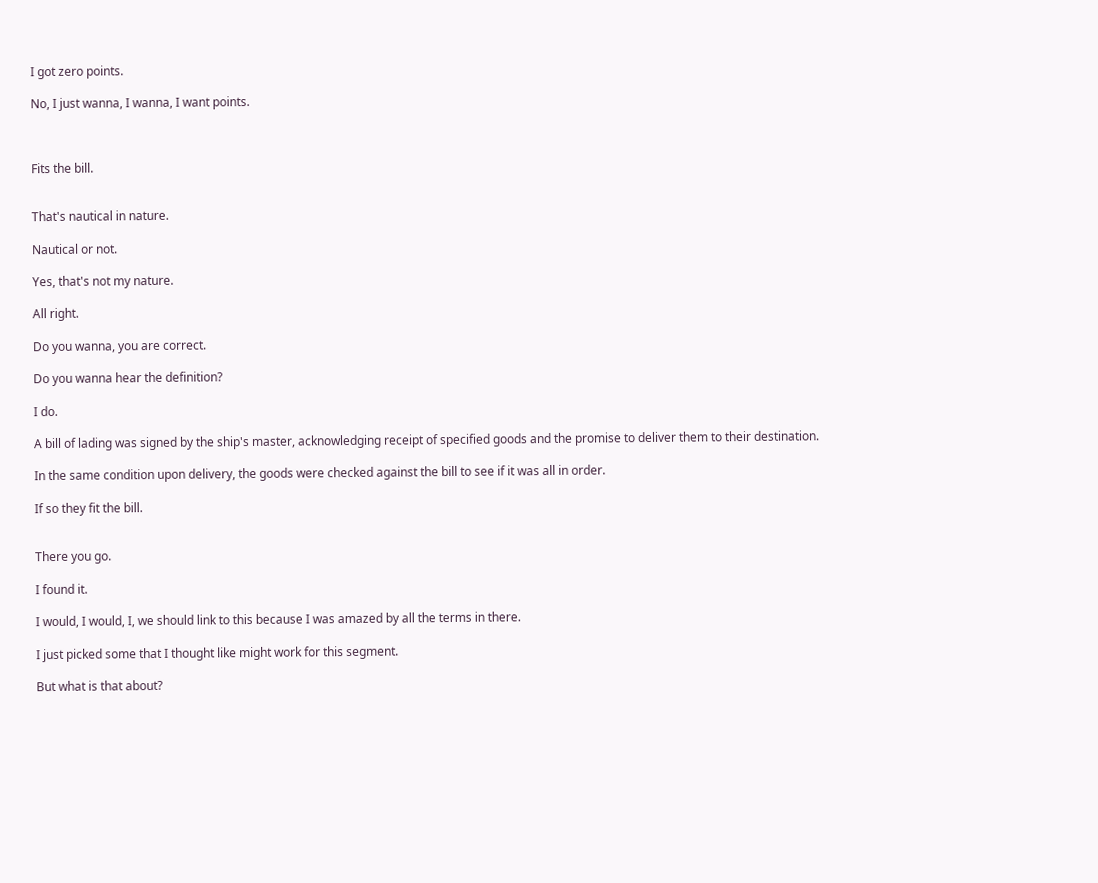I got zero points.

No, I just wanna, I wanna, I want points.



Fits the bill.


That's nautical in nature.

Nautical or not.

Yes, that's not my nature.

All right.

Do you wanna, you are correct.

Do you wanna hear the definition?

I do.

A bill of lading was signed by the ship's master, acknowledging receipt of specified goods and the promise to deliver them to their destination.

In the same condition upon delivery, the goods were checked against the bill to see if it was all in order.

If so they fit the bill.


There you go.

I found it.

I would, I would, I, we should link to this because I was amazed by all the terms in there.

I just picked some that I thought like might work for this segment.

But what is that about?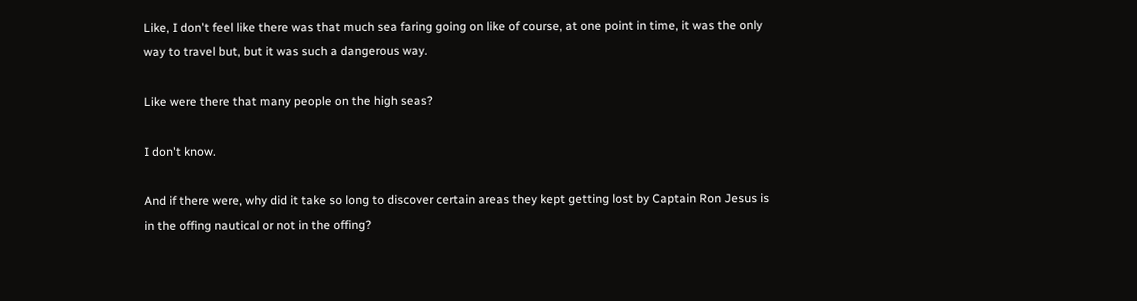Like, I don't feel like there was that much sea faring going on like of course, at one point in time, it was the only way to travel but, but it was such a dangerous way.

Like were there that many people on the high seas?

I don't know.

And if there were, why did it take so long to discover certain areas they kept getting lost by Captain Ron Jesus is in the offing nautical or not in the offing?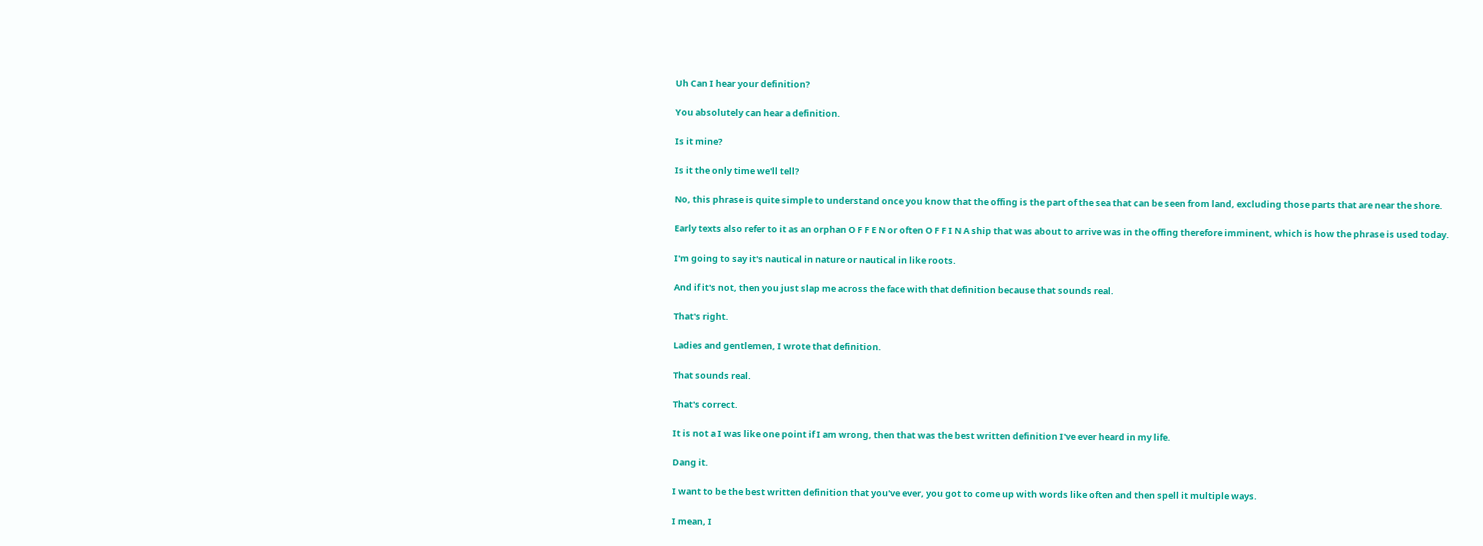Uh Can I hear your definition?

You absolutely can hear a definition.

Is it mine?

Is it the only time we'll tell?

No, this phrase is quite simple to understand once you know that the offing is the part of the sea that can be seen from land, excluding those parts that are near the shore.

Early texts also refer to it as an orphan O F F E N or often O F F I N A ship that was about to arrive was in the offing therefore imminent, which is how the phrase is used today.

I'm going to say it's nautical in nature or nautical in like roots.

And if it's not, then you just slap me across the face with that definition because that sounds real.

That's right.

Ladies and gentlemen, I wrote that definition.

That sounds real.

That's correct.

It is not a I was like one point if I am wrong, then that was the best written definition I've ever heard in my life.

Dang it.

I want to be the best written definition that you've ever, you got to come up with words like often and then spell it multiple ways.

I mean, I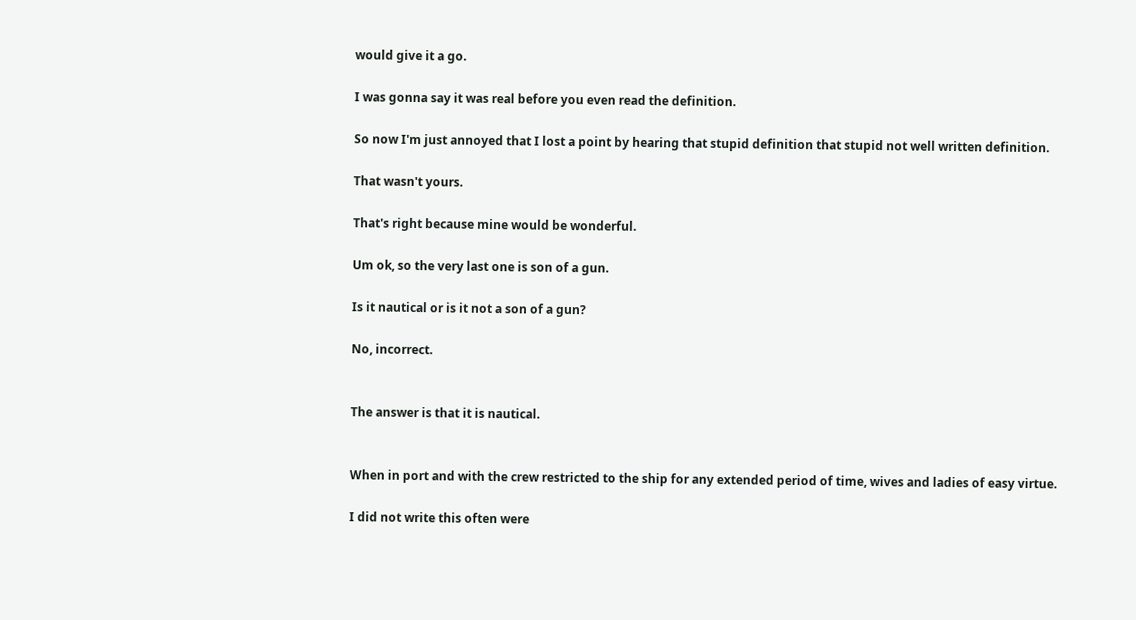would give it a go.

I was gonna say it was real before you even read the definition.

So now I'm just annoyed that I lost a point by hearing that stupid definition that stupid not well written definition.

That wasn't yours.

That's right because mine would be wonderful.

Um ok, so the very last one is son of a gun.

Is it nautical or is it not a son of a gun?

No, incorrect.


The answer is that it is nautical.


When in port and with the crew restricted to the ship for any extended period of time, wives and ladies of easy virtue.

I did not write this often were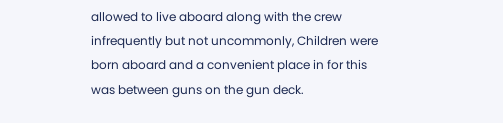allowed to live aboard along with the crew infrequently but not uncommonly, Children were born aboard and a convenient place in for this was between guns on the gun deck.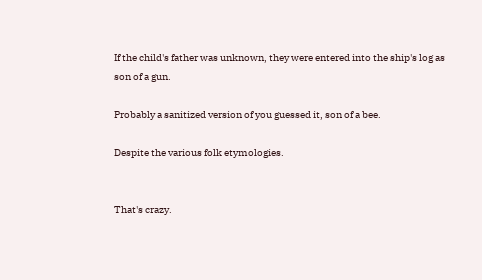If the child's father was unknown, they were entered into the ship's log as son of a gun.

Probably a sanitized version of you guessed it, son of a bee.

Despite the various folk etymologies.


That's crazy.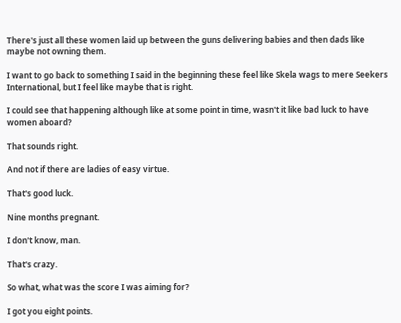There's just all these women laid up between the guns delivering babies and then dads like maybe not owning them.

I want to go back to something I said in the beginning these feel like Skela wags to mere Seekers International, but I feel like maybe that is right.

I could see that happening although like at some point in time, wasn't it like bad luck to have women aboard?

That sounds right.

And not if there are ladies of easy virtue.

That's good luck.

Nine months pregnant.

I don't know, man.

That's crazy.

So what, what was the score I was aiming for?

I got you eight points.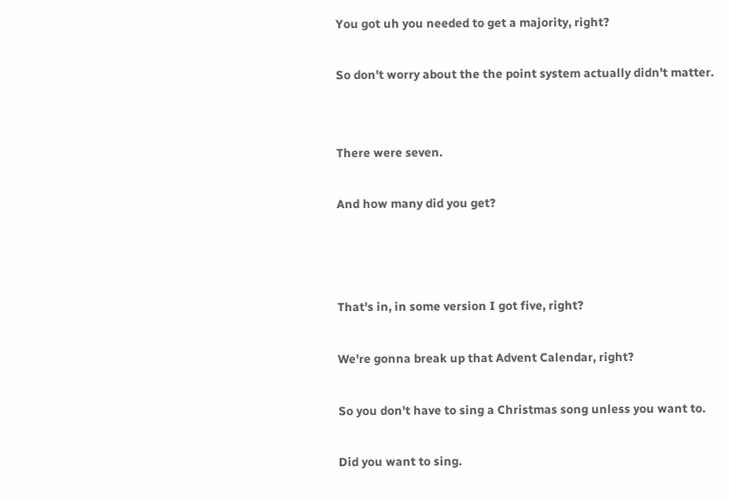You got uh you needed to get a majority, right?

So don't worry about the the point system actually didn't matter.


There were seven.

And how many did you get?



That's in, in some version I got five, right?

We're gonna break up that Advent Calendar, right?

So you don't have to sing a Christmas song unless you want to.

Did you want to sing.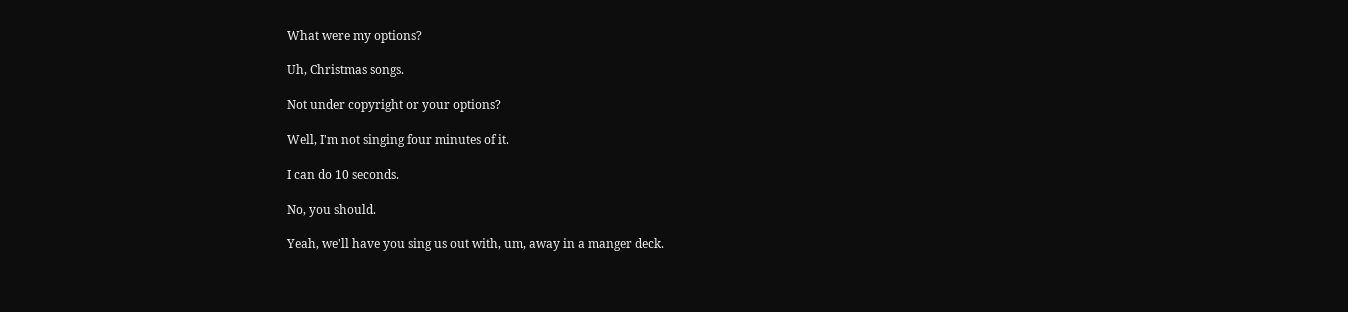What were my options?

Uh, Christmas songs.

Not under copyright or your options?

Well, I'm not singing four minutes of it.

I can do 10 seconds.

No, you should.

Yeah, we'll have you sing us out with, um, away in a manger deck.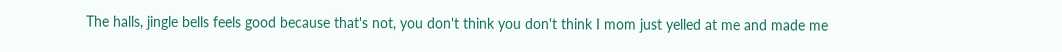The halls, jingle bells feels good because that's not, you don't think you don't think I mom just yelled at me and made me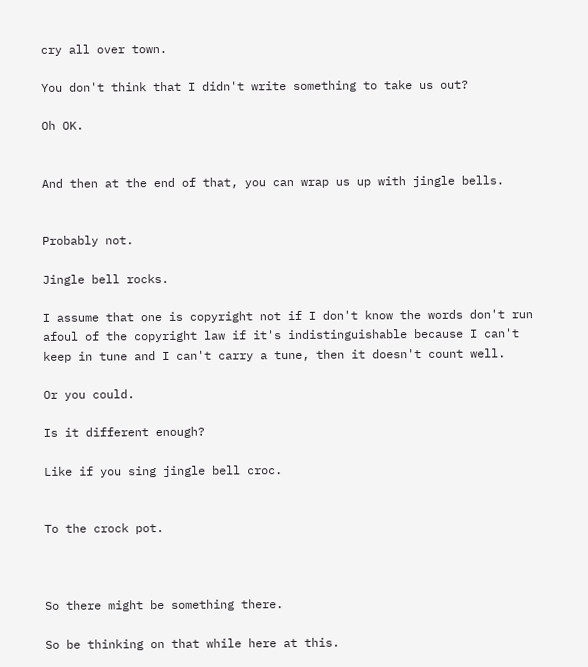cry all over town.

You don't think that I didn't write something to take us out?

Oh OK.


And then at the end of that, you can wrap us up with jingle bells.


Probably not.

Jingle bell rocks.

I assume that one is copyright not if I don't know the words don't run afoul of the copyright law if it's indistinguishable because I can't keep in tune and I can't carry a tune, then it doesn't count well.

Or you could.

Is it different enough?

Like if you sing jingle bell croc.


To the crock pot.



So there might be something there.

So be thinking on that while here at this.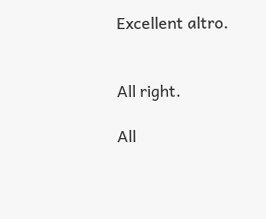Excellent altro.


All right.

All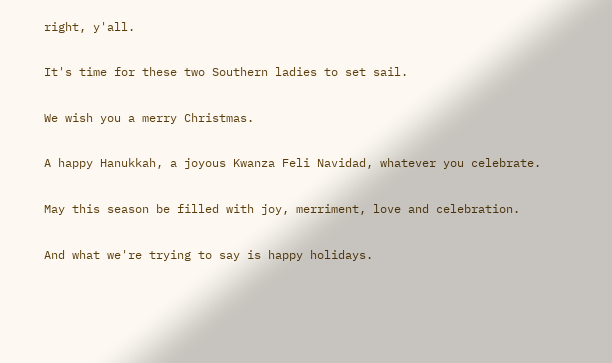right, y'all.

It's time for these two Southern ladies to set sail.

We wish you a merry Christmas.

A happy Hanukkah, a joyous Kwanza Feli Navidad, whatever you celebrate.

May this season be filled with joy, merriment, love and celebration.

And what we're trying to say is happy holidays.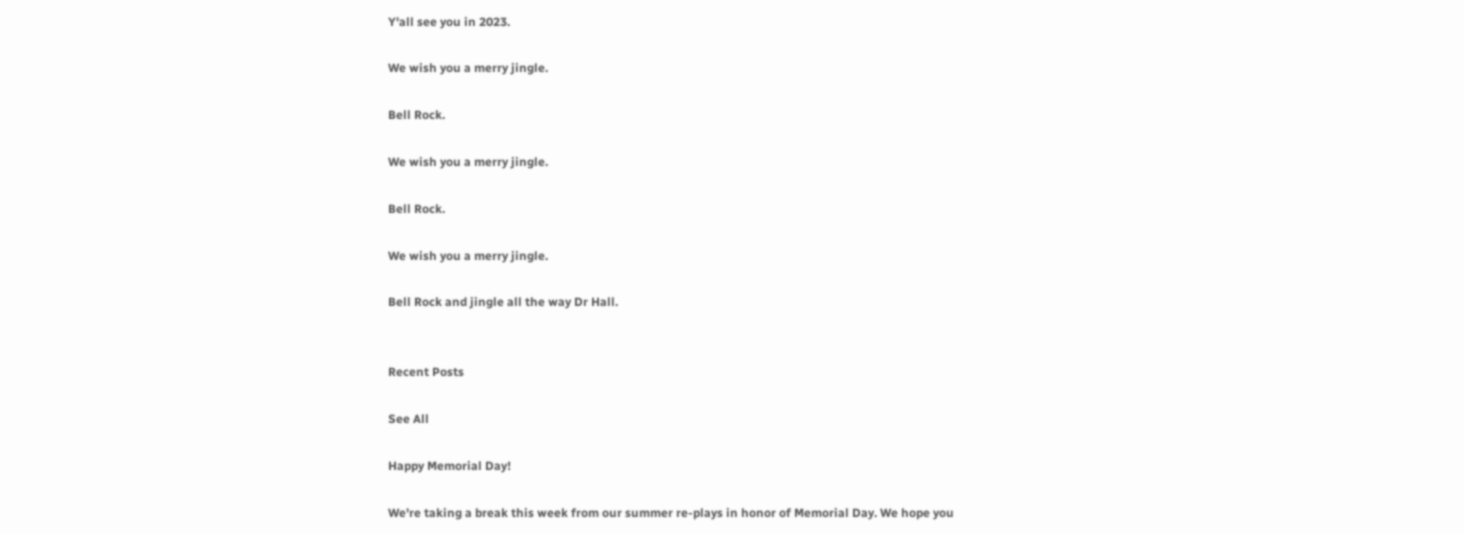Y'all see you in 2023.

We wish you a merry jingle.

Bell Rock.

We wish you a merry jingle.

Bell Rock.

We wish you a merry jingle.

Bell Rock and jingle all the way Dr Hall.


Recent Posts

See All

Happy Memorial Day!

We're taking a break this week from our summer re-plays in honor of Memorial Day. We hope you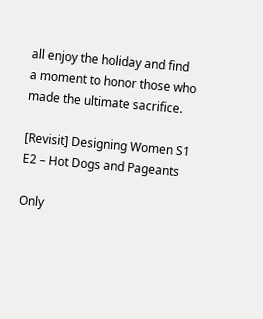all enjoy the holiday and find a moment to honor those who made the ultimate sacrifice.

[Revisit] Designing Women S1 E2 – Hot Dogs and Pageants

Only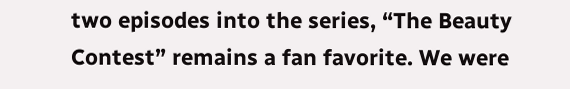two episodes into the series, “The Beauty Contest” remains a fan favorite. We were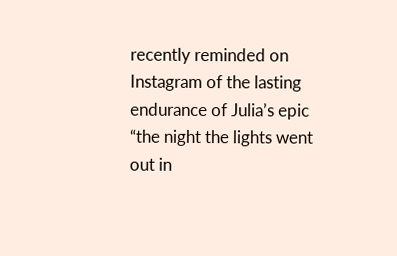recently reminded on Instagram of the lasting endurance of Julia’s epic “the night the lights went out in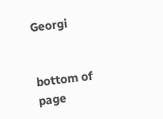Georgi


bottom of page